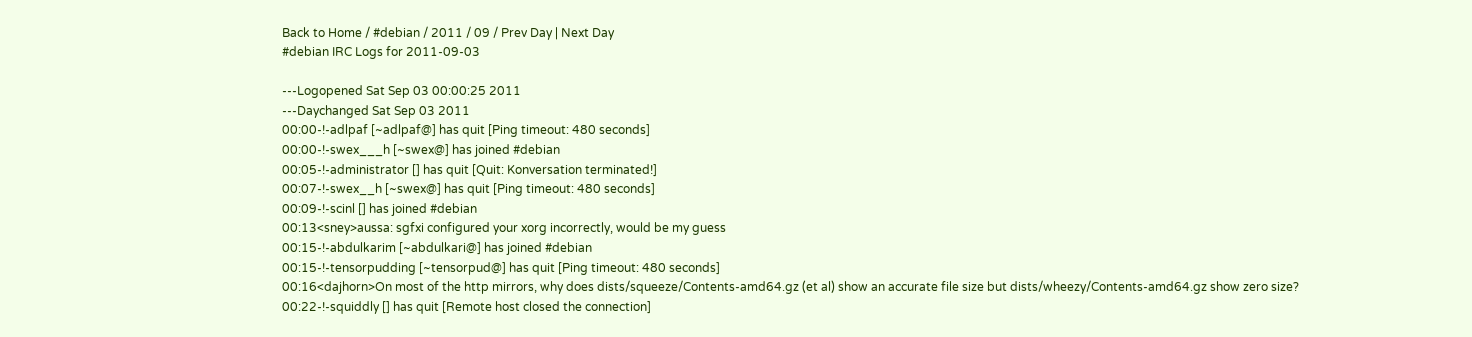Back to Home / #debian / 2011 / 09 / Prev Day | Next Day
#debian IRC Logs for 2011-09-03

---Logopened Sat Sep 03 00:00:25 2011
---Daychanged Sat Sep 03 2011
00:00-!-adlpaf [~adlpaf@] has quit [Ping timeout: 480 seconds]
00:00-!-swex___h [~swex@] has joined #debian
00:05-!-administrator [] has quit [Quit: Konversation terminated!]
00:07-!-swex__h [~swex@] has quit [Ping timeout: 480 seconds]
00:09-!-scinl [] has joined #debian
00:13<sney>aussa: sgfxi configured your xorg incorrectly, would be my guess
00:15-!-abdulkarim [~abdulkari@] has joined #debian
00:15-!-tensorpudding [~tensorpud@] has quit [Ping timeout: 480 seconds]
00:16<dajhorn>On most of the http mirrors, why does dists/squeeze/Contents-amd64.gz (et al) show an accurate file size but dists/wheezy/Contents-amd64.gz show zero size?
00:22-!-squiddly [] has quit [Remote host closed the connection]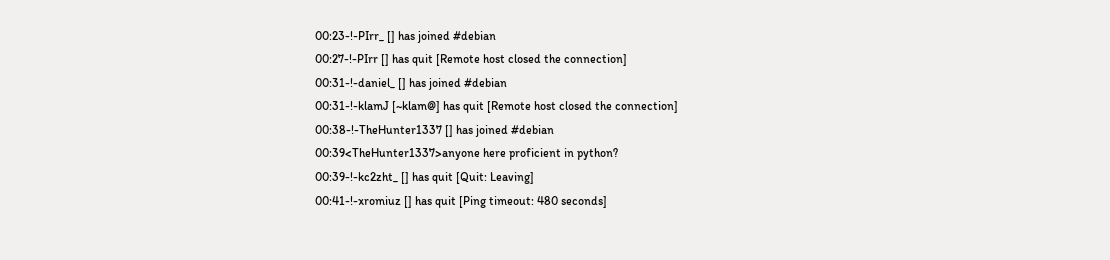00:23-!-PIrr_ [] has joined #debian
00:27-!-PIrr [] has quit [Remote host closed the connection]
00:31-!-daniel_ [] has joined #debian
00:31-!-klamJ [~klam@] has quit [Remote host closed the connection]
00:38-!-TheHunter1337 [] has joined #debian
00:39<TheHunter1337>anyone here proficient in python?
00:39-!-kc2zht_ [] has quit [Quit: Leaving]
00:41-!-xromiuz [] has quit [Ping timeout: 480 seconds]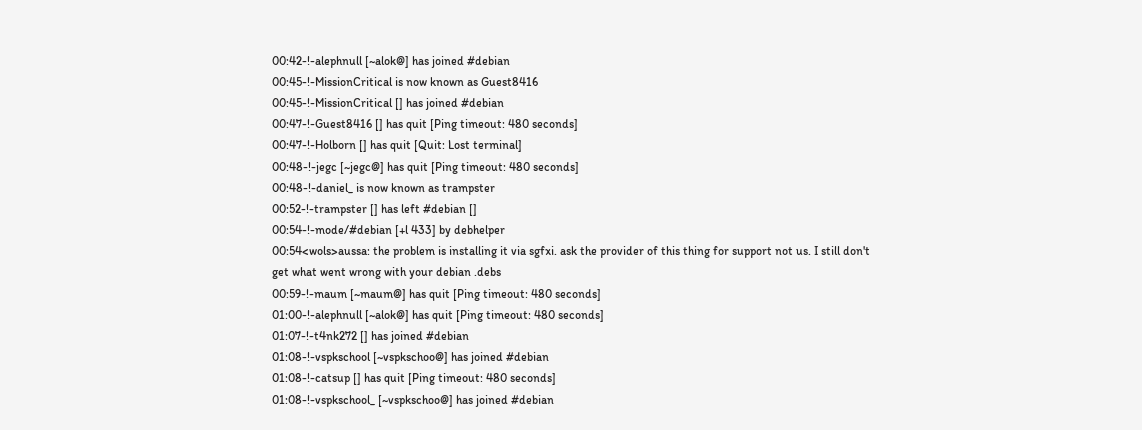00:42-!-alephnull [~alok@] has joined #debian
00:45-!-MissionCritical is now known as Guest8416
00:45-!-MissionCritical [] has joined #debian
00:47-!-Guest8416 [] has quit [Ping timeout: 480 seconds]
00:47-!-Holborn [] has quit [Quit: Lost terminal]
00:48-!-jegc [~jegc@] has quit [Ping timeout: 480 seconds]
00:48-!-daniel_ is now known as trampster
00:52-!-trampster [] has left #debian []
00:54-!-mode/#debian [+l 433] by debhelper
00:54<wols>aussa: the problem is installing it via sgfxi. ask the provider of this thing for support not us. I still don't get what went wrong with your debian .debs
00:59-!-maum [~maum@] has quit [Ping timeout: 480 seconds]
01:00-!-alephnull [~alok@] has quit [Ping timeout: 480 seconds]
01:07-!-t4nk272 [] has joined #debian
01:08-!-vspkschool [~vspkschoo@] has joined #debian
01:08-!-catsup [] has quit [Ping timeout: 480 seconds]
01:08-!-vspkschool_ [~vspkschoo@] has joined #debian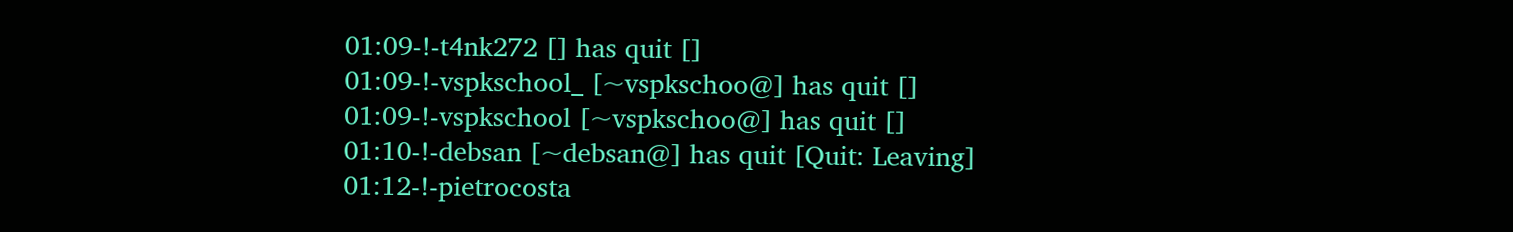01:09-!-t4nk272 [] has quit []
01:09-!-vspkschool_ [~vspkschoo@] has quit []
01:09-!-vspkschool [~vspkschoo@] has quit []
01:10-!-debsan [~debsan@] has quit [Quit: Leaving]
01:12-!-pietrocosta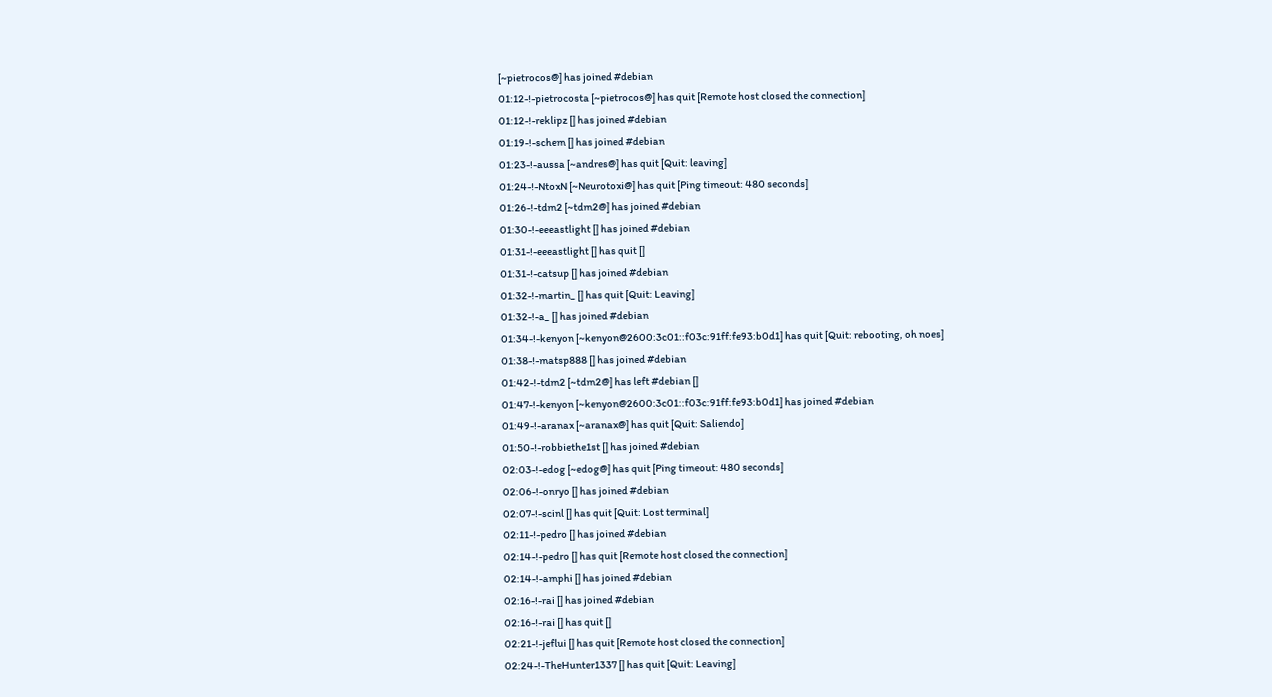[~pietrocos@] has joined #debian
01:12-!-pietrocosta [~pietrocos@] has quit [Remote host closed the connection]
01:12-!-reklipz [] has joined #debian
01:19-!-schem [] has joined #debian
01:23-!-aussa [~andres@] has quit [Quit: leaving]
01:24-!-NtoxN [~Neurotoxi@] has quit [Ping timeout: 480 seconds]
01:26-!-tdm2 [~tdm2@] has joined #debian
01:30-!-eeeastlight [] has joined #debian
01:31-!-eeeastlight [] has quit []
01:31-!-catsup [] has joined #debian
01:32-!-martin_ [] has quit [Quit: Leaving]
01:32-!-a_ [] has joined #debian
01:34-!-kenyon [~kenyon@2600:3c01::f03c:91ff:fe93:b0d1] has quit [Quit: rebooting, oh noes]
01:38-!-matsp888 [] has joined #debian
01:42-!-tdm2 [~tdm2@] has left #debian []
01:47-!-kenyon [~kenyon@2600:3c01::f03c:91ff:fe93:b0d1] has joined #debian
01:49-!-aranax [~aranax@] has quit [Quit: Saliendo]
01:50-!-robbiethe1st [] has joined #debian
02:03-!-edog [~edog@] has quit [Ping timeout: 480 seconds]
02:06-!-onryo [] has joined #debian
02:07-!-scinl [] has quit [Quit: Lost terminal]
02:11-!-pedro [] has joined #debian
02:14-!-pedro [] has quit [Remote host closed the connection]
02:14-!-amphi [] has joined #debian
02:16-!-rai [] has joined #debian
02:16-!-rai [] has quit []
02:21-!-jeflui [] has quit [Remote host closed the connection]
02:24-!-TheHunter1337 [] has quit [Quit: Leaving]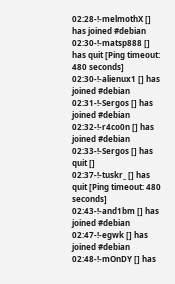02:28-!-melmothX [] has joined #debian
02:30-!-matsp888 [] has quit [Ping timeout: 480 seconds]
02:30-!-alienux1 [] has joined #debian
02:31-!-Sergos [] has joined #debian
02:32-!-r4co0n [] has joined #debian
02:33-!-Sergos [] has quit []
02:37-!-tuskr_ [] has quit [Ping timeout: 480 seconds]
02:43-!-and1bm [] has joined #debian
02:47-!-egwk [] has joined #debian
02:48-!-mOnDY [] has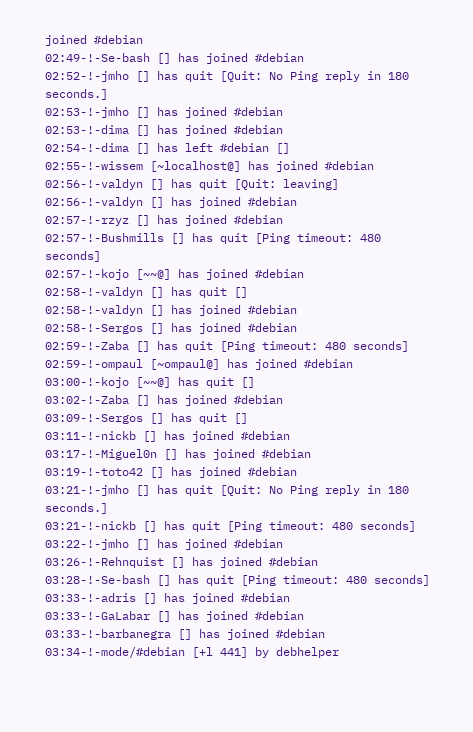joined #debian
02:49-!-Se-bash [] has joined #debian
02:52-!-jmho [] has quit [Quit: No Ping reply in 180 seconds.]
02:53-!-jmho [] has joined #debian
02:53-!-dima [] has joined #debian
02:54-!-dima [] has left #debian []
02:55-!-wissem [~localhost@] has joined #debian
02:56-!-valdyn [] has quit [Quit: leaving]
02:56-!-valdyn [] has joined #debian
02:57-!-rzyz [] has joined #debian
02:57-!-Bushmills [] has quit [Ping timeout: 480 seconds]
02:57-!-kojo [~~@] has joined #debian
02:58-!-valdyn [] has quit []
02:58-!-valdyn [] has joined #debian
02:58-!-Sergos [] has joined #debian
02:59-!-Zaba [] has quit [Ping timeout: 480 seconds]
02:59-!-ompaul [~ompaul@] has joined #debian
03:00-!-kojo [~~@] has quit []
03:02-!-Zaba [] has joined #debian
03:09-!-Sergos [] has quit []
03:11-!-nickb [] has joined #debian
03:17-!-Miguel0n [] has joined #debian
03:19-!-toto42 [] has joined #debian
03:21-!-jmho [] has quit [Quit: No Ping reply in 180 seconds.]
03:21-!-nickb [] has quit [Ping timeout: 480 seconds]
03:22-!-jmho [] has joined #debian
03:26-!-Rehnquist [] has joined #debian
03:28-!-Se-bash [] has quit [Ping timeout: 480 seconds]
03:33-!-adris [] has joined #debian
03:33-!-GaLabar [] has joined #debian
03:33-!-barbanegra [] has joined #debian
03:34-!-mode/#debian [+l 441] by debhelper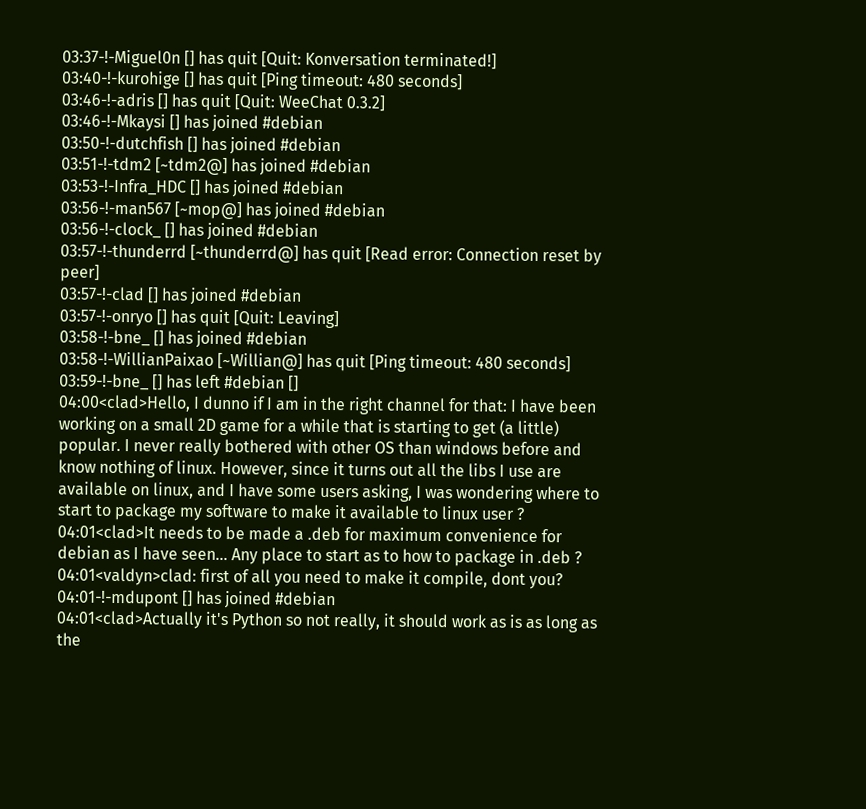03:37-!-Miguel0n [] has quit [Quit: Konversation terminated!]
03:40-!-kurohige [] has quit [Ping timeout: 480 seconds]
03:46-!-adris [] has quit [Quit: WeeChat 0.3.2]
03:46-!-Mkaysi [] has joined #debian
03:50-!-dutchfish [] has joined #debian
03:51-!-tdm2 [~tdm2@] has joined #debian
03:53-!-Infra_HDC [] has joined #debian
03:56-!-man567 [~mop@] has joined #debian
03:56-!-clock_ [] has joined #debian
03:57-!-thunderrd [~thunderrd@] has quit [Read error: Connection reset by peer]
03:57-!-clad [] has joined #debian
03:57-!-onryo [] has quit [Quit: Leaving]
03:58-!-bne_ [] has joined #debian
03:58-!-WillianPaixao [~Willian@] has quit [Ping timeout: 480 seconds]
03:59-!-bne_ [] has left #debian []
04:00<clad>Hello, I dunno if I am in the right channel for that: I have been working on a small 2D game for a while that is starting to get (a little) popular. I never really bothered with other OS than windows before and know nothing of linux. However, since it turns out all the libs I use are available on linux, and I have some users asking, I was wondering where to start to package my software to make it available to linux user ?
04:01<clad>It needs to be made a .deb for maximum convenience for debian as I have seen... Any place to start as to how to package in .deb ?
04:01<valdyn>clad: first of all you need to make it compile, dont you?
04:01-!-mdupont [] has joined #debian
04:01<clad>Actually it's Python so not really, it should work as is as long as the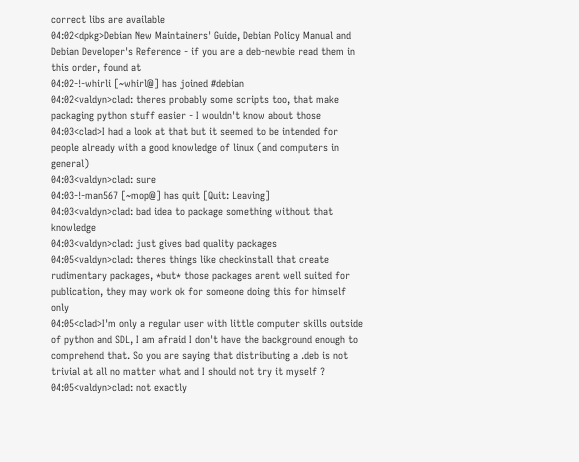correct libs are available
04:02<dpkg>Debian New Maintainers' Guide, Debian Policy Manual and Debian Developer's Reference - if you are a deb-newbie read them in this order, found at
04:02-!-whirli [~whirl@] has joined #debian
04:02<valdyn>clad: theres probably some scripts too, that make packaging python stuff easier - I wouldn't know about those
04:03<clad>I had a look at that but it seemed to be intended for people already with a good knowledge of linux (and computers in general)
04:03<valdyn>clad: sure
04:03-!-man567 [~mop@] has quit [Quit: Leaving]
04:03<valdyn>clad: bad idea to package something without that knowledge
04:03<valdyn>clad: just gives bad quality packages
04:05<valdyn>clad: theres things like checkinstall that create rudimentary packages, *but* those packages arent well suited for publication, they may work ok for someone doing this for himself only
04:05<clad>I'm only a regular user with little computer skills outside of python and SDL, I am afraid I don't have the background enough to comprehend that. So you are saying that distributing a .deb is not trivial at all no matter what and I should not try it myself ?
04:05<valdyn>clad: not exactly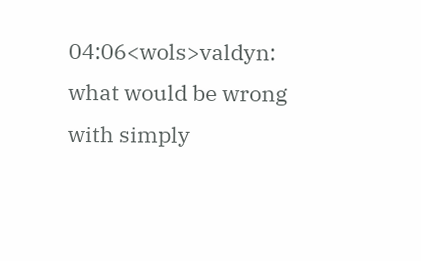04:06<wols>valdyn: what would be wrong with simply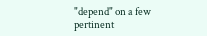"depend" on a few pertinent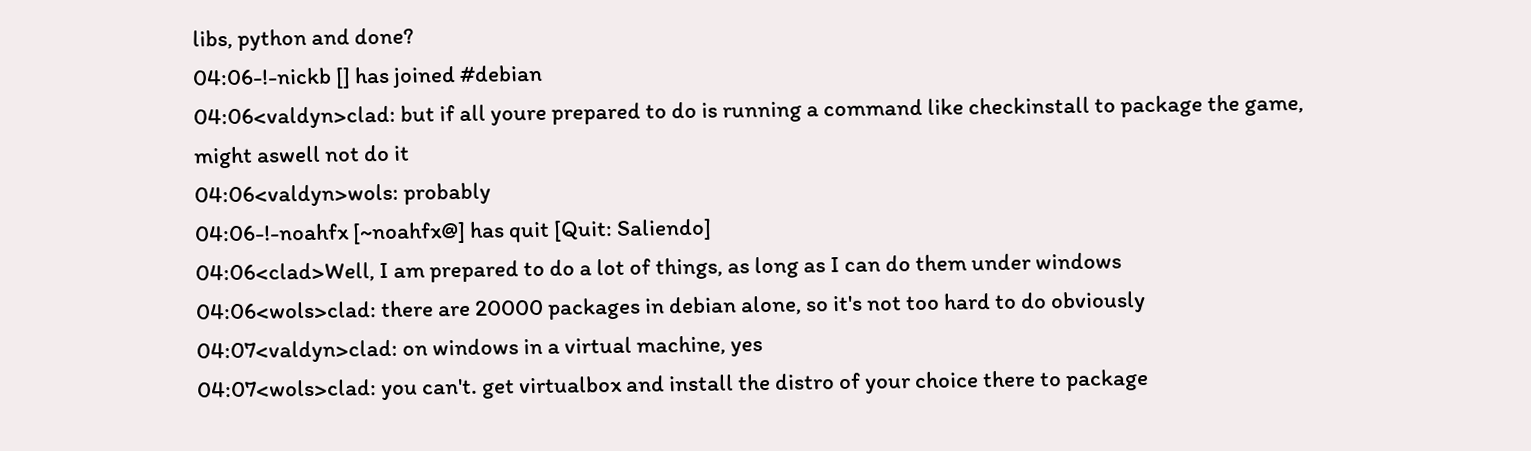libs, python and done?
04:06-!-nickb [] has joined #debian
04:06<valdyn>clad: but if all youre prepared to do is running a command like checkinstall to package the game, might aswell not do it
04:06<valdyn>wols: probably
04:06-!-noahfx [~noahfx@] has quit [Quit: Saliendo]
04:06<clad>Well, I am prepared to do a lot of things, as long as I can do them under windows
04:06<wols>clad: there are 20000 packages in debian alone, so it's not too hard to do obviously
04:07<valdyn>clad: on windows in a virtual machine, yes
04:07<wols>clad: you can't. get virtualbox and install the distro of your choice there to package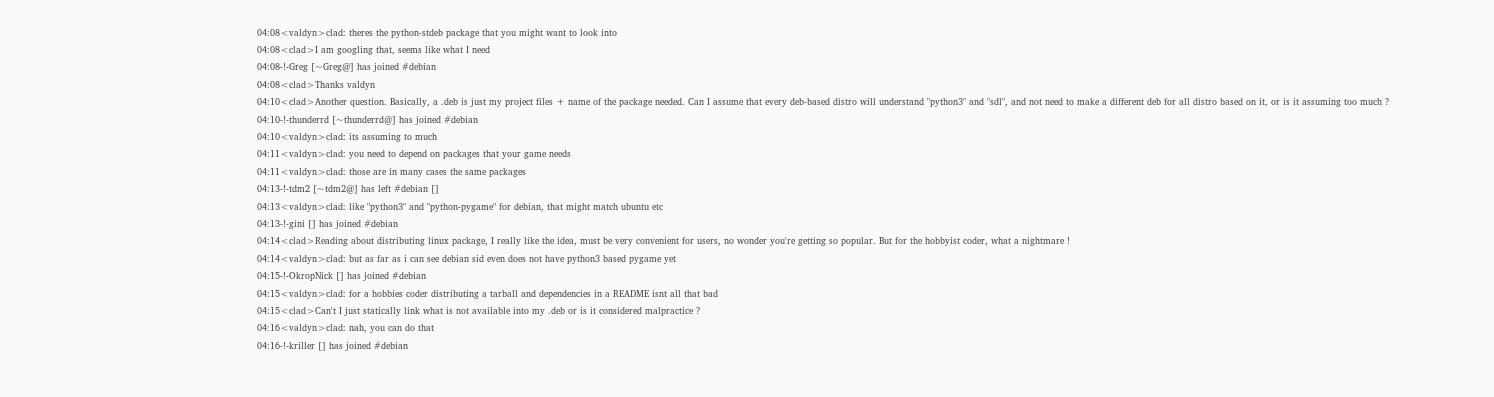04:08<valdyn>clad: theres the python-stdeb package that you might want to look into
04:08<clad>I am googling that, seems like what I need
04:08-!-Greg [~Greg@] has joined #debian
04:08<clad>Thanks valdyn
04:10<clad>Another question. Basically, a .deb is just my project files + name of the package needed. Can I assume that every deb-based distro will understand "python3" and "sdl", and not need to make a different deb for all distro based on it, or is it assuming too much ?
04:10-!-thunderrd [~thunderrd@] has joined #debian
04:10<valdyn>clad: its assuming to much
04:11<valdyn>clad: you need to depend on packages that your game needs
04:11<valdyn>clad: those are in many cases the same packages
04:13-!-tdm2 [~tdm2@] has left #debian []
04:13<valdyn>clad: like "python3" and "python-pygame" for debian, that might match ubuntu etc
04:13-!-gini [] has joined #debian
04:14<clad>Reading about distributing linux package, I really like the idea, must be very convenient for users, no wonder you're getting so popular. But for the hobbyist coder, what a nightmare !
04:14<valdyn>clad: but as far as i can see debian sid even does not have python3 based pygame yet
04:15-!-OkropNick [] has joined #debian
04:15<valdyn>clad: for a hobbies coder distributing a tarball and dependencies in a README isnt all that bad
04:15<clad>Can't I just statically link what is not available into my .deb or is it considered malpractice ?
04:16<valdyn>clad: nah, you can do that
04:16-!-kriller [] has joined #debian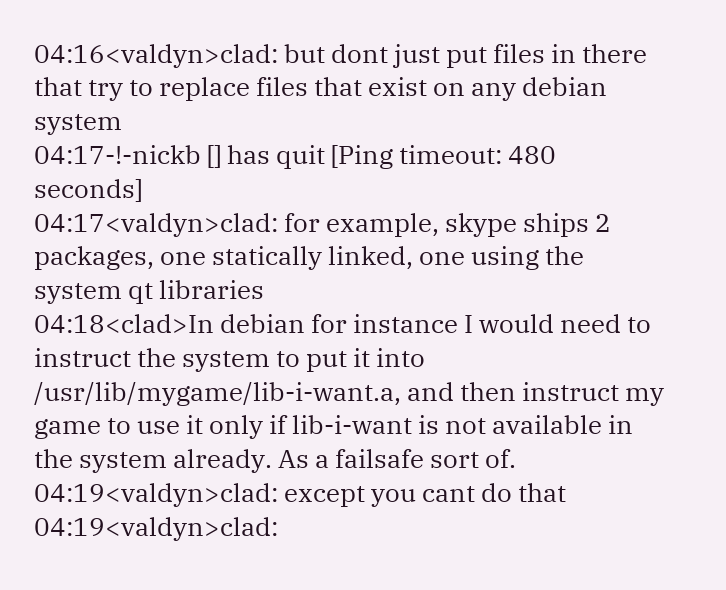04:16<valdyn>clad: but dont just put files in there that try to replace files that exist on any debian system
04:17-!-nickb [] has quit [Ping timeout: 480 seconds]
04:17<valdyn>clad: for example, skype ships 2 packages, one statically linked, one using the system qt libraries
04:18<clad>In debian for instance I would need to instruct the system to put it into /usr/lib/mygame/lib-i-want.a, and then instruct my game to use it only if lib-i-want is not available in the system already. As a failsafe sort of.
04:19<valdyn>clad: except you cant do that
04:19<valdyn>clad: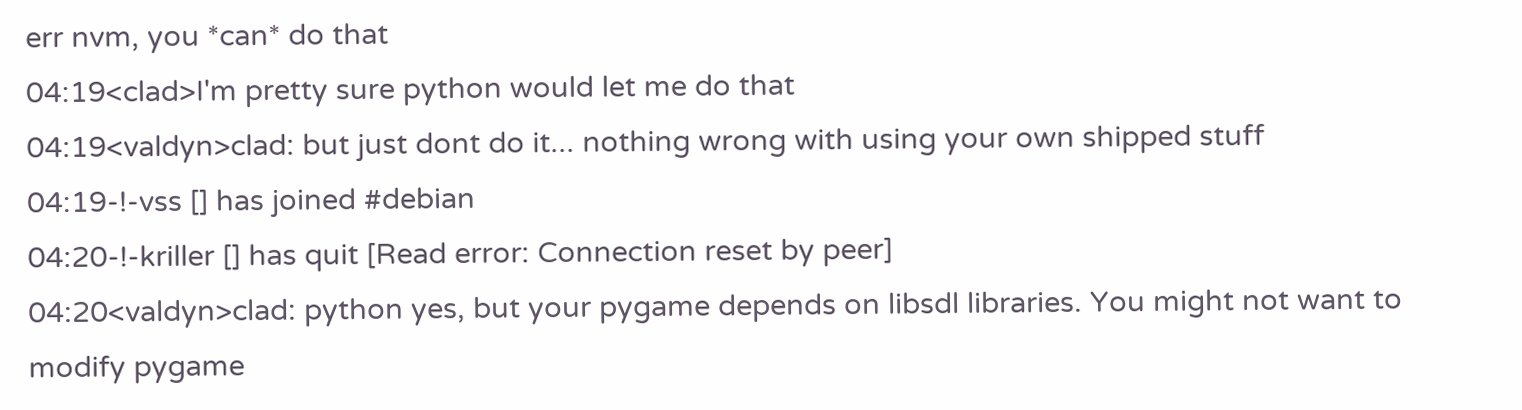err nvm, you *can* do that
04:19<clad>I'm pretty sure python would let me do that
04:19<valdyn>clad: but just dont do it... nothing wrong with using your own shipped stuff
04:19-!-vss [] has joined #debian
04:20-!-kriller [] has quit [Read error: Connection reset by peer]
04:20<valdyn>clad: python yes, but your pygame depends on libsdl libraries. You might not want to modify pygame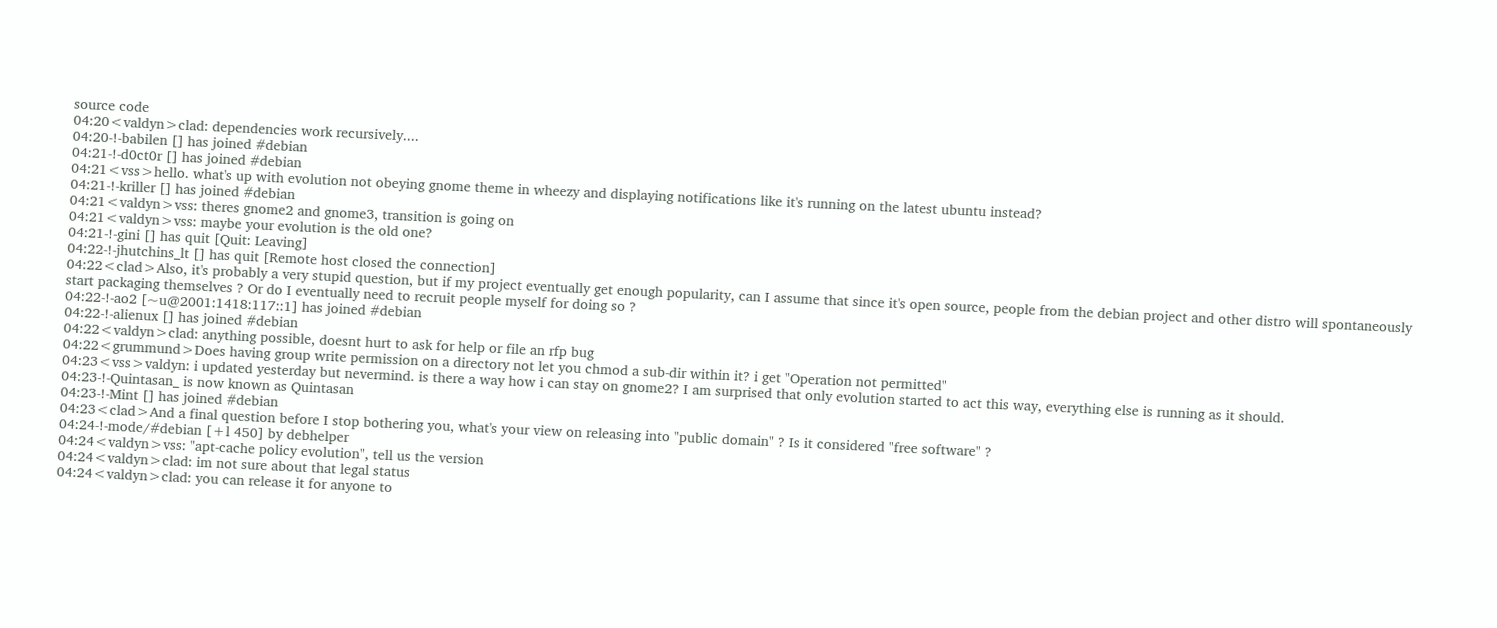source code
04:20<valdyn>clad: dependencies work recursively....
04:20-!-babilen [] has joined #debian
04:21-!-d0ct0r [] has joined #debian
04:21<vss>hello. what's up with evolution not obeying gnome theme in wheezy and displaying notifications like it's running on the latest ubuntu instead?
04:21-!-kriller [] has joined #debian
04:21<valdyn>vss: theres gnome2 and gnome3, transition is going on
04:21<valdyn>vss: maybe your evolution is the old one?
04:21-!-gini [] has quit [Quit: Leaving]
04:22-!-jhutchins_lt [] has quit [Remote host closed the connection]
04:22<clad>Also, it's probably a very stupid question, but if my project eventually get enough popularity, can I assume that since it's open source, people from the debian project and other distro will spontaneously start packaging themselves ? Or do I eventually need to recruit people myself for doing so ?
04:22-!-ao2 [~u@2001:1418:117::1] has joined #debian
04:22-!-alienux [] has joined #debian
04:22<valdyn>clad: anything possible, doesnt hurt to ask for help or file an rfp bug
04:22<grummund>Does having group write permission on a directory not let you chmod a sub-dir within it? i get "Operation not permitted"
04:23<vss>valdyn: i updated yesterday but nevermind. is there a way how i can stay on gnome2? I am surprised that only evolution started to act this way, everything else is running as it should.
04:23-!-Quintasan_ is now known as Quintasan
04:23-!-Mint [] has joined #debian
04:23<clad>And a final question before I stop bothering you, what's your view on releasing into "public domain" ? Is it considered "free software" ?
04:24-!-mode/#debian [+l 450] by debhelper
04:24<valdyn>vss: "apt-cache policy evolution", tell us the version
04:24<valdyn>clad: im not sure about that legal status
04:24<valdyn>clad: you can release it for anyone to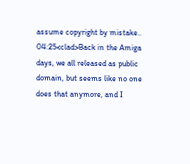assume copyright by mistake..
04:25<clad>Back in the Amiga days, we all released as public domain, but seems like no one does that anymore, and I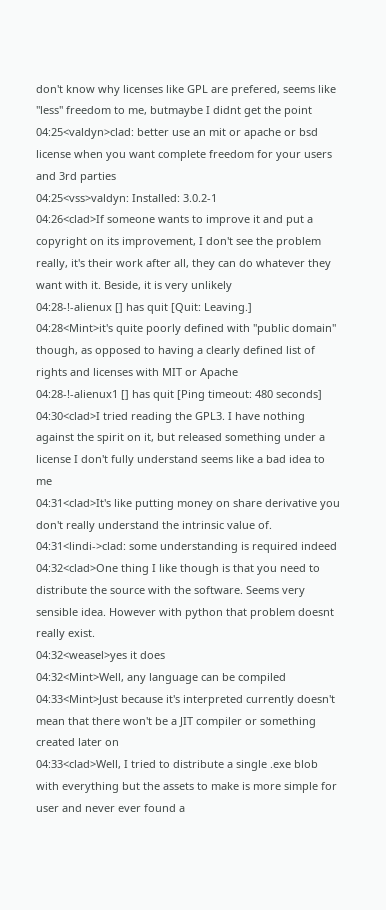don't know why licenses like GPL are prefered, seems like "less" freedom to me, butmaybe I didnt get the point
04:25<valdyn>clad: better use an mit or apache or bsd license when you want complete freedom for your users and 3rd parties
04:25<vss>valdyn: Installed: 3.0.2-1
04:26<clad>If someone wants to improve it and put a copyright on its improvement, I don't see the problem really, it's their work after all, they can do whatever they want with it. Beside, it is very unlikely
04:28-!-alienux [] has quit [Quit: Leaving.]
04:28<Mint>it's quite poorly defined with "public domain" though, as opposed to having a clearly defined list of rights and licenses with MIT or Apache
04:28-!-alienux1 [] has quit [Ping timeout: 480 seconds]
04:30<clad>I tried reading the GPL3. I have nothing against the spirit on it, but released something under a license I don't fully understand seems like a bad idea to me
04:31<clad>It's like putting money on share derivative you don't really understand the intrinsic value of.
04:31<lindi->clad: some understanding is required indeed
04:32<clad>One thing I like though is that you need to distribute the source with the software. Seems very sensible idea. However with python that problem doesnt really exist.
04:32<weasel>yes it does
04:32<Mint>Well, any language can be compiled
04:33<Mint>Just because it's interpreted currently doesn't mean that there won't be a JIT compiler or something created later on
04:33<clad>Well, I tried to distribute a single .exe blob with everything but the assets to make is more simple for user and never ever found a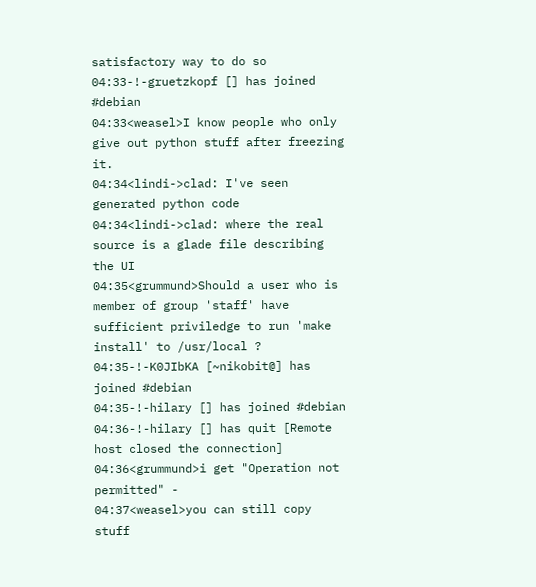satisfactory way to do so
04:33-!-gruetzkopf [] has joined #debian
04:33<weasel>I know people who only give out python stuff after freezing it.
04:34<lindi->clad: I've seen generated python code
04:34<lindi->clad: where the real source is a glade file describing the UI
04:35<grummund>Should a user who is member of group 'staff' have sufficient priviledge to run 'make install' to /usr/local ?
04:35-!-K0JIbKA [~nikobit@] has joined #debian
04:35-!-hilary [] has joined #debian
04:36-!-hilary [] has quit [Remote host closed the connection]
04:36<grummund>i get "Operation not permitted" -
04:37<weasel>you can still copy stuff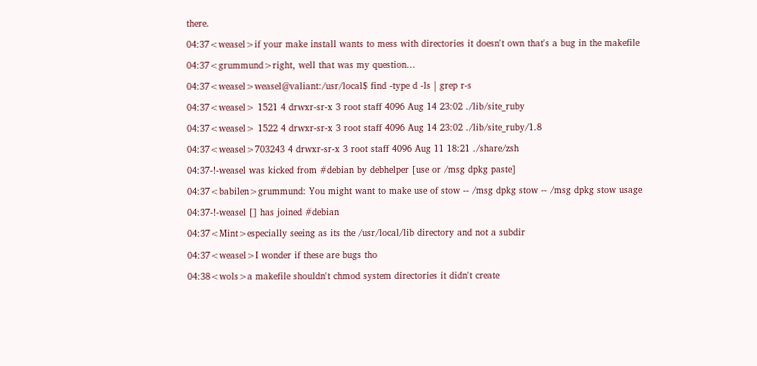there.
04:37<weasel>if your make install wants to mess with directories it doesn't own that's a bug in the makefile
04:37<grummund>right, well that was my question...
04:37<weasel>weasel@valiant:/usr/local$ find -type d -ls | grep r-s
04:37<weasel> 1521 4 drwxr-sr-x 3 root staff 4096 Aug 14 23:02 ./lib/site_ruby
04:37<weasel> 1522 4 drwxr-sr-x 3 root staff 4096 Aug 14 23:02 ./lib/site_ruby/1.8
04:37<weasel>703243 4 drwxr-sr-x 3 root staff 4096 Aug 11 18:21 ./share/zsh
04:37-!-weasel was kicked from #debian by debhelper [use or /msg dpkg paste]
04:37<babilen>grummund: You might want to make use of stow -- /msg dpkg stow -- /msg dpkg stow usage
04:37-!-weasel [] has joined #debian
04:37<Mint>especially seeing as its the /usr/local/lib directory and not a subdir
04:37<weasel>I wonder if these are bugs tho
04:38<wols>a makefile shouldn't chmod system directories it didn't create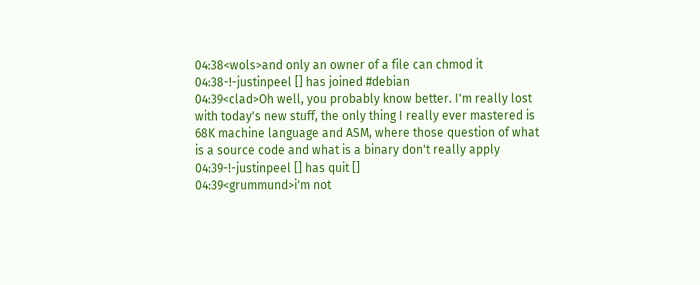04:38<wols>and only an owner of a file can chmod it
04:38-!-justinpeel [] has joined #debian
04:39<clad>Oh well, you probably know better. I'm really lost with today's new stuff, the only thing I really ever mastered is 68K machine language and ASM, where those question of what is a source code and what is a binary don't really apply
04:39-!-justinpeel [] has quit []
04:39<grummund>i'm not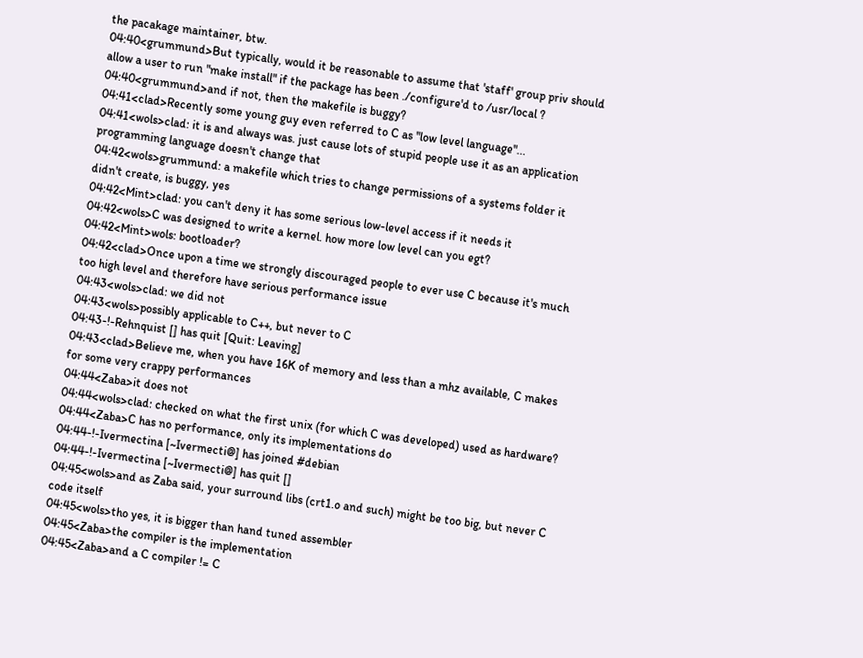the pacakage maintainer, btw.
04:40<grummund>But typically, would it be reasonable to assume that 'staff' group priv should allow a user to run "make install" if the package has been ./configure'd to /usr/local ?
04:40<grummund>and if not, then the makefile is buggy?
04:41<clad>Recently some young guy even referred to C as "low level language"...
04:41<wols>clad: it is and always was. just cause lots of stupid people use it as an application programming language doesn't change that
04:42<wols>grummund: a makefile which tries to change permissions of a systems folder it didn't create, is buggy, yes
04:42<Mint>clad: you can't deny it has some serious low-level access if it needs it
04:42<wols>C was designed to write a kernel. how more low level can you egt?
04:42<Mint>wols: bootloader?
04:42<clad>Once upon a time we strongly discouraged people to ever use C because it's much too high level and therefore have serious performance issue
04:43<wols>clad: we did not
04:43<wols>possibly applicable to C++, but never to C
04:43-!-Rehnquist [] has quit [Quit: Leaving]
04:43<clad>Believe me, when you have 16K of memory and less than a mhz available, C makes for some very crappy performances
04:44<Zaba>it does not
04:44<wols>clad: checked on what the first unix (for which C was developed) used as hardware?
04:44<Zaba>C has no performance, only its implementations do
04:44-!-Ivermectina [~Ivermecti@] has joined #debian
04:44-!-Ivermectina [~Ivermecti@] has quit []
04:45<wols>and as Zaba said, your surround libs (crt1.o and such) might be too big, but never C code itself
04:45<wols>tho yes, it is bigger than hand tuned assembler
04:45<Zaba>the compiler is the implementation
04:45<Zaba>and a C compiler != C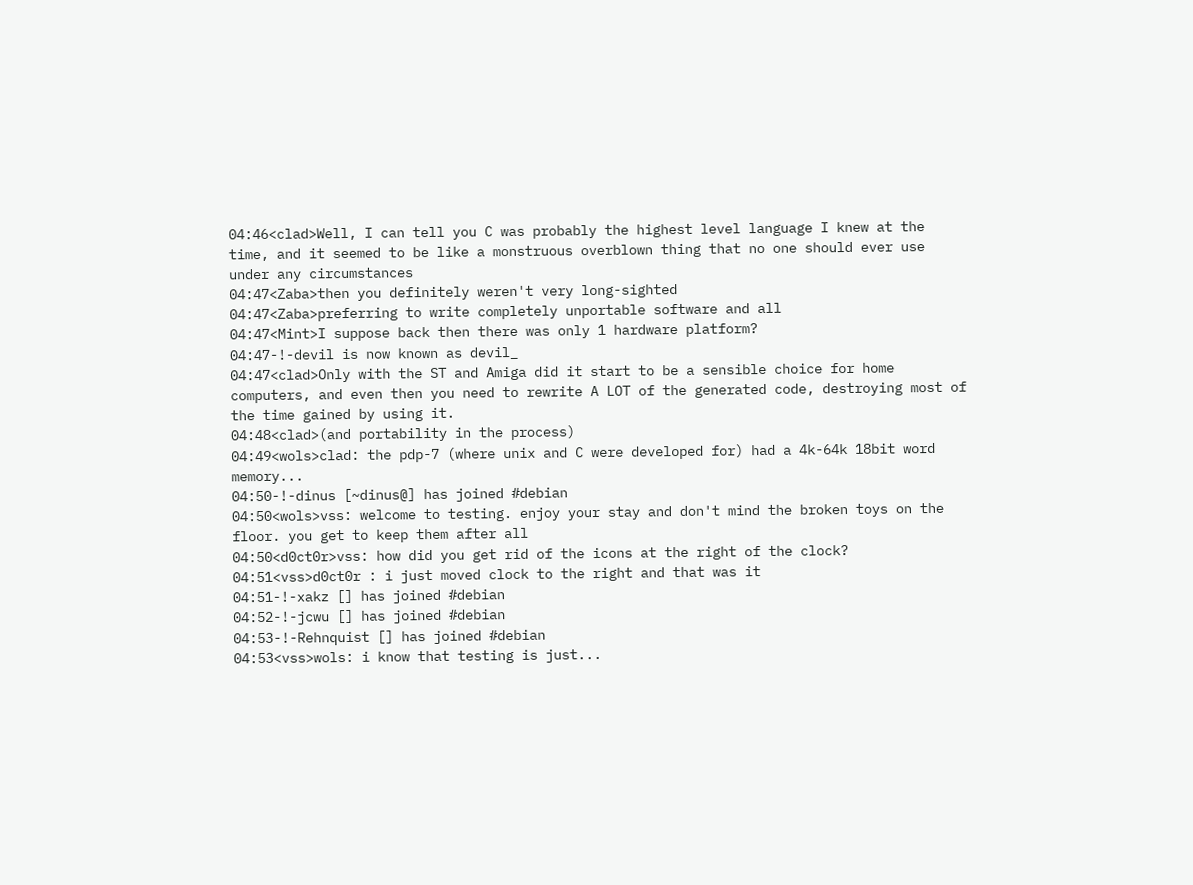04:46<clad>Well, I can tell you C was probably the highest level language I knew at the time, and it seemed to be like a monstruous overblown thing that no one should ever use under any circumstances
04:47<Zaba>then you definitely weren't very long-sighted
04:47<Zaba>preferring to write completely unportable software and all
04:47<Mint>I suppose back then there was only 1 hardware platform?
04:47-!-devil is now known as devil_
04:47<clad>Only with the ST and Amiga did it start to be a sensible choice for home computers, and even then you need to rewrite A LOT of the generated code, destroying most of the time gained by using it.
04:48<clad>(and portability in the process)
04:49<wols>clad: the pdp-7 (where unix and C were developed for) had a 4k-64k 18bit word memory...
04:50-!-dinus [~dinus@] has joined #debian
04:50<wols>vss: welcome to testing. enjoy your stay and don't mind the broken toys on the floor. you get to keep them after all
04:50<d0ct0r>vss: how did you get rid of the icons at the right of the clock?
04:51<vss>d0ct0r : i just moved clock to the right and that was it
04:51-!-xakz [] has joined #debian
04:52-!-jcwu [] has joined #debian
04:53-!-Rehnquist [] has joined #debian
04:53<vss>wols: i know that testing is just...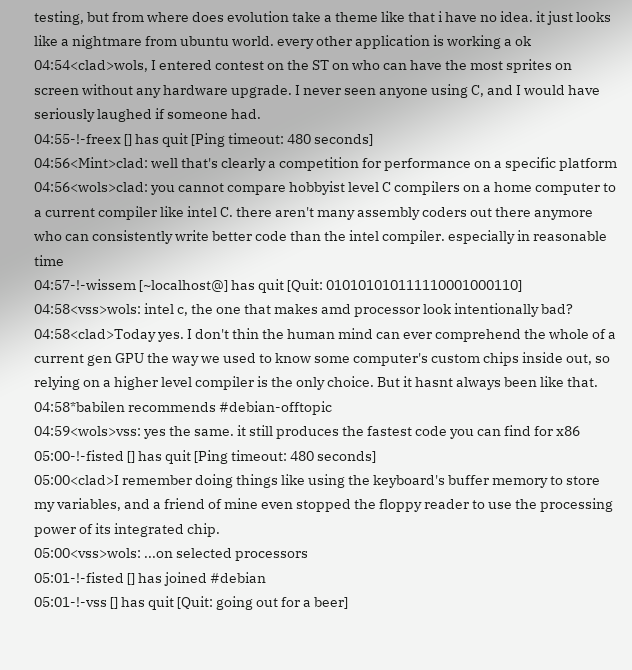testing, but from where does evolution take a theme like that i have no idea. it just looks like a nightmare from ubuntu world. every other application is working a ok
04:54<clad>wols, I entered contest on the ST on who can have the most sprites on screen without any hardware upgrade. I never seen anyone using C, and I would have seriously laughed if someone had.
04:55-!-freex [] has quit [Ping timeout: 480 seconds]
04:56<Mint>clad: well that's clearly a competition for performance on a specific platform
04:56<wols>clad: you cannot compare hobbyist level C compilers on a home computer to a current compiler like intel C. there aren't many assembly coders out there anymore who can consistently write better code than the intel compiler. especially in reasonable time
04:57-!-wissem [~localhost@] has quit [Quit: 010101010111110001000110]
04:58<vss>wols: intel c, the one that makes amd processor look intentionally bad?
04:58<clad>Today yes. I don't thin the human mind can ever comprehend the whole of a current gen GPU the way we used to know some computer's custom chips inside out, so relying on a higher level compiler is the only choice. But it hasnt always been like that.
04:58*babilen recommends #debian-offtopic
04:59<wols>vss: yes the same. it still produces the fastest code you can find for x86
05:00-!-fisted [] has quit [Ping timeout: 480 seconds]
05:00<clad>I remember doing things like using the keyboard's buffer memory to store my variables, and a friend of mine even stopped the floppy reader to use the processing power of its integrated chip.
05:00<vss>wols: ...on selected processors
05:01-!-fisted [] has joined #debian
05:01-!-vss [] has quit [Quit: going out for a beer]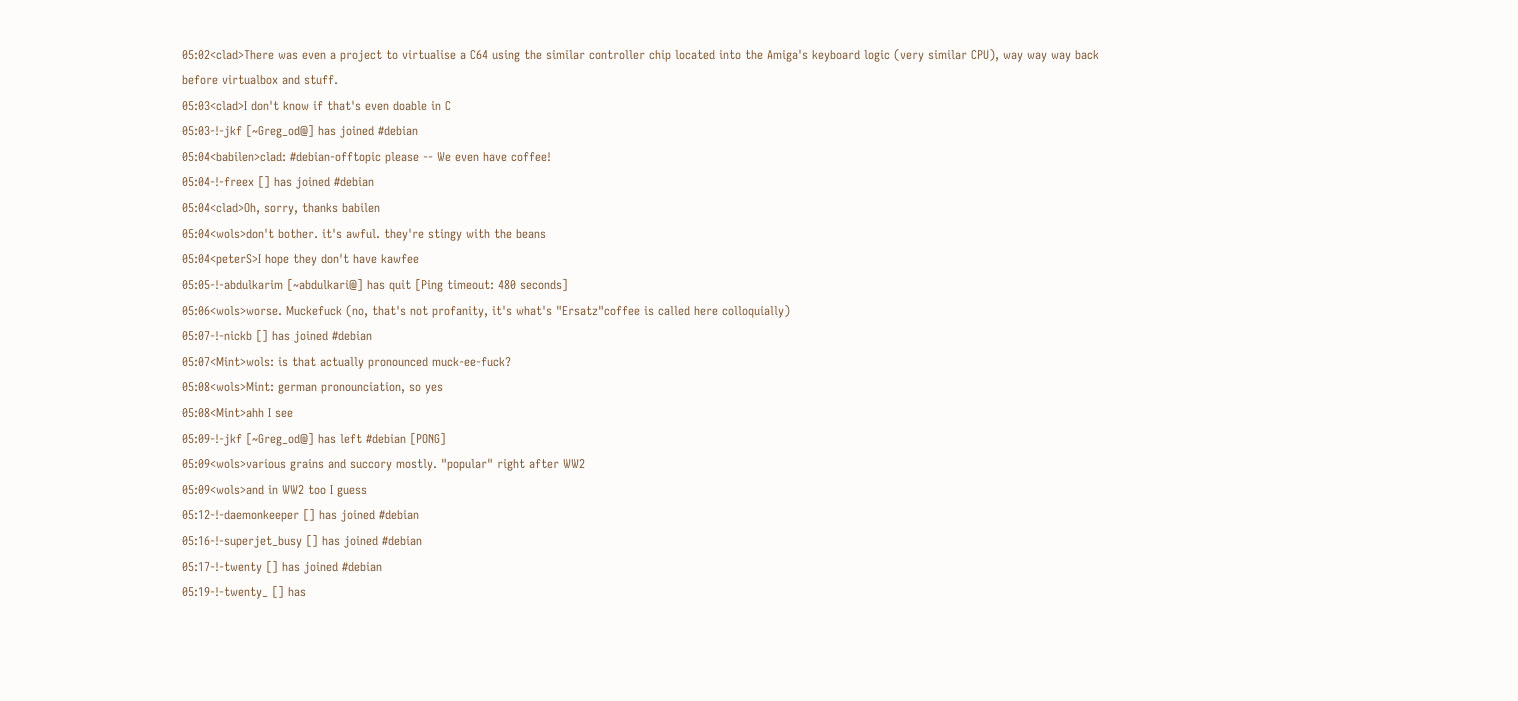05:02<clad>There was even a project to virtualise a C64 using the similar controller chip located into the Amiga's keyboard logic (very similar CPU), way way way back before virtualbox and stuff.
05:03<clad>I don't know if that's even doable in C
05:03-!-jkf [~Greg_od@] has joined #debian
05:04<babilen>clad: #debian-offtopic please -- We even have coffee!
05:04-!-freex [] has joined #debian
05:04<clad>Oh, sorry, thanks babilen
05:04<wols>don't bother. it's awful. they're stingy with the beans
05:04<peterS>I hope they don't have kawfee
05:05-!-abdulkarim [~abdulkari@] has quit [Ping timeout: 480 seconds]
05:06<wols>worse. Muckefuck (no, that's not profanity, it's what's "Ersatz"coffee is called here colloquially)
05:07-!-nickb [] has joined #debian
05:07<Mint>wols: is that actually pronounced muck-ee-fuck?
05:08<wols>Mint: german pronounciation, so yes
05:08<Mint>ahh I see
05:09-!-jkf [~Greg_od@] has left #debian [PONG]
05:09<wols>various grains and succory mostly. "popular" right after WW2
05:09<wols>and in WW2 too I guess
05:12-!-daemonkeeper [] has joined #debian
05:16-!-superjet_busy [] has joined #debian
05:17-!-twenty [] has joined #debian
05:19-!-twenty_ [] has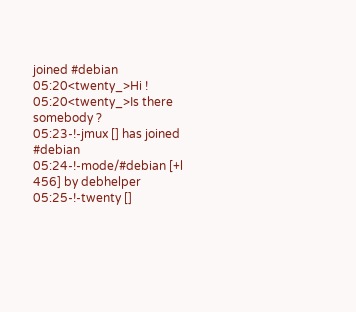joined #debian
05:20<twenty_>Hi !
05:20<twenty_>Is there somebody ?
05:23-!-jmux [] has joined #debian
05:24-!-mode/#debian [+l 456] by debhelper
05:25-!-twenty []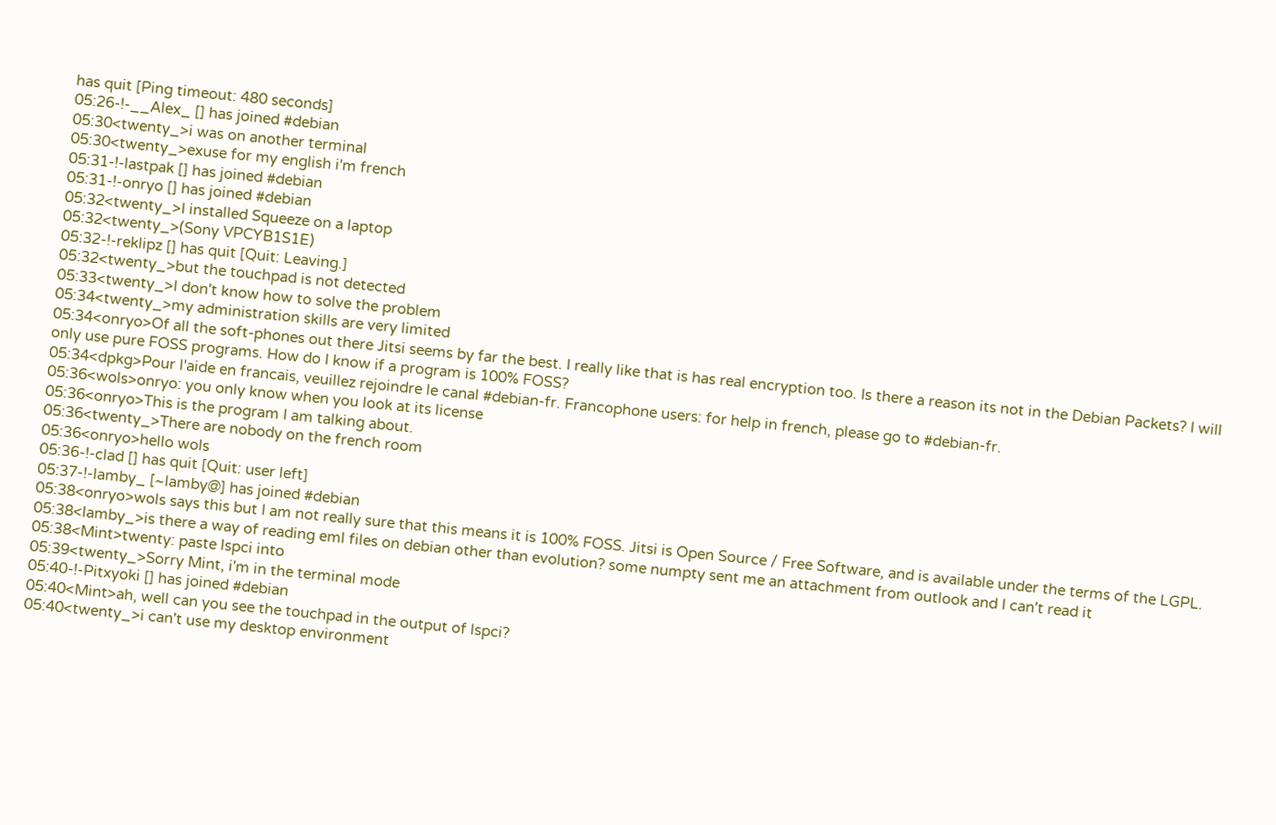has quit [Ping timeout: 480 seconds]
05:26-!-__Alex_ [] has joined #debian
05:30<twenty_>i was on another terminal
05:30<twenty_>exuse for my english i'm french
05:31-!-lastpak [] has joined #debian
05:31-!-onryo [] has joined #debian
05:32<twenty_>I installed Squeeze on a laptop
05:32<twenty_>(Sony VPCYB1S1E)
05:32-!-reklipz [] has quit [Quit: Leaving.]
05:32<twenty_>but the touchpad is not detected
05:33<twenty_>I don't know how to solve the problem
05:34<twenty_>my administration skills are very limited
05:34<onryo>Of all the soft-phones out there Jitsi seems by far the best. I really like that is has real encryption too. Is there a reason its not in the Debian Packets? I will only use pure FOSS programs. How do I know if a program is 100% FOSS?
05:34<dpkg>Pour l'aide en francais, veuillez rejoindre le canal #debian-fr. Francophone users: for help in french, please go to #debian-fr.
05:36<wols>onryo: you only know when you look at its license
05:36<onryo>This is the program I am talking about.
05:36<twenty_>There are nobody on the french room
05:36<onryo>hello wols
05:36-!-clad [] has quit [Quit: user left]
05:37-!-lamby_ [~lamby@] has joined #debian
05:38<onryo>wols says this but I am not really sure that this means it is 100% FOSS. Jitsi is Open Source / Free Software, and is available under the terms of the LGPL.
05:38<lamby_>is there a way of reading eml files on debian other than evolution? some numpty sent me an attachment from outlook and I can't read it
05:38<Mint>twenty: paste lspci into
05:39<twenty_>Sorry Mint, i'm in the terminal mode
05:40-!-Pitxyoki [] has joined #debian
05:40<Mint>ah, well can you see the touchpad in the output of lspci?
05:40<twenty_>i can't use my desktop environment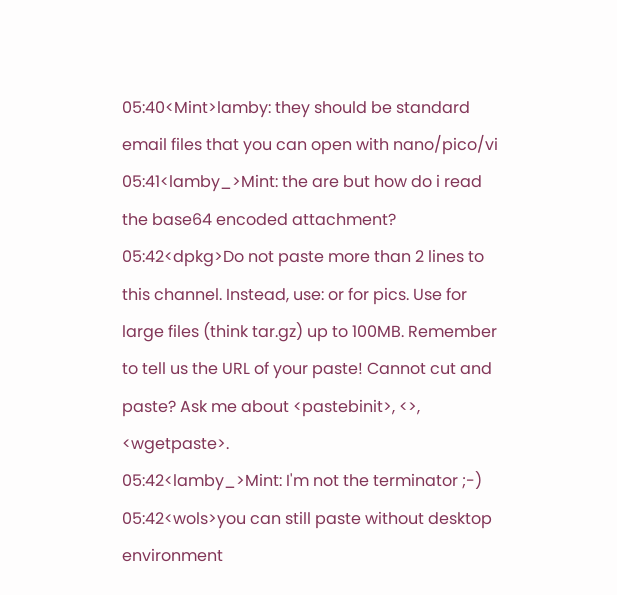05:40<Mint>lamby: they should be standard email files that you can open with nano/pico/vi
05:41<lamby_>Mint: the are but how do i read the base64 encoded attachment?
05:42<dpkg>Do not paste more than 2 lines to this channel. Instead, use: or for pics. Use for large files (think tar.gz) up to 100MB. Remember to tell us the URL of your paste! Cannot cut and paste? Ask me about <pastebinit>, <>, <wgetpaste>.
05:42<lamby_>Mint: I'm not the terminator ;-)
05:42<wols>you can still paste without desktop environment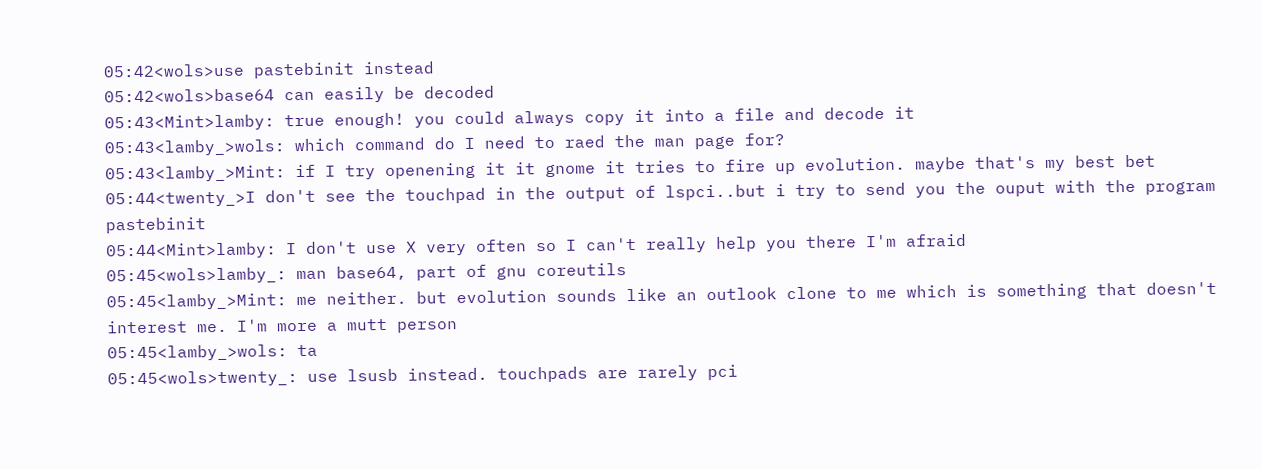05:42<wols>use pastebinit instead
05:42<wols>base64 can easily be decoded
05:43<Mint>lamby: true enough! you could always copy it into a file and decode it
05:43<lamby_>wols: which command do I need to raed the man page for?
05:43<lamby_>Mint: if I try openening it it gnome it tries to fire up evolution. maybe that's my best bet
05:44<twenty_>I don't see the touchpad in the output of lspci..but i try to send you the ouput with the program pastebinit
05:44<Mint>lamby: I don't use X very often so I can't really help you there I'm afraid
05:45<wols>lamby_: man base64, part of gnu coreutils
05:45<lamby_>Mint: me neither. but evolution sounds like an outlook clone to me which is something that doesn't interest me. I'm more a mutt person
05:45<lamby_>wols: ta
05:45<wols>twenty_: use lsusb instead. touchpads are rarely pci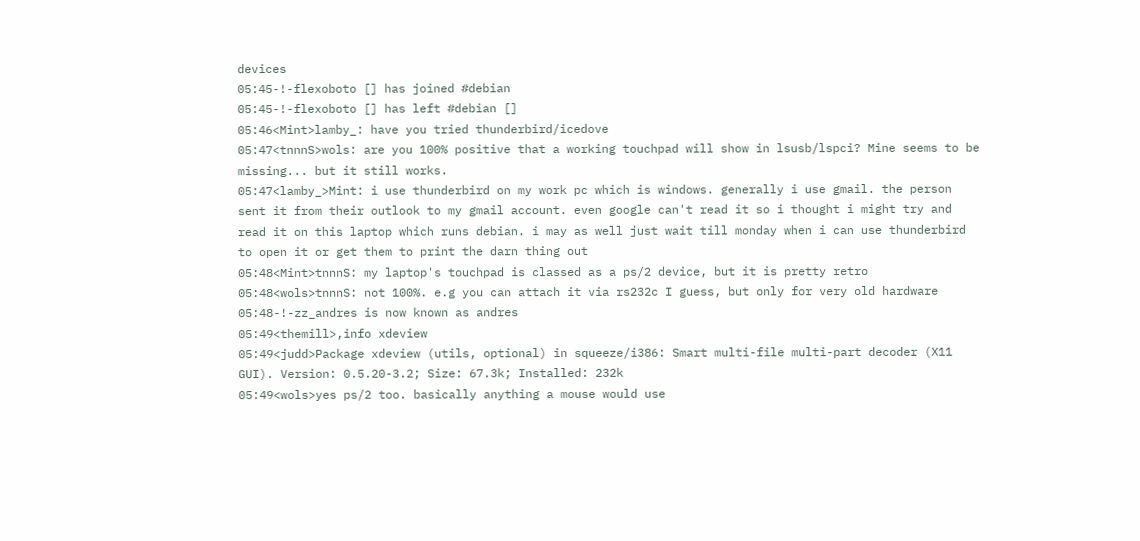devices
05:45-!-flexoboto [] has joined #debian
05:45-!-flexoboto [] has left #debian []
05:46<Mint>lamby_: have you tried thunderbird/icedove
05:47<tnnnS>wols: are you 100% positive that a working touchpad will show in lsusb/lspci? Mine seems to be missing... but it still works.
05:47<lamby_>Mint: i use thunderbird on my work pc which is windows. generally i use gmail. the person sent it from their outlook to my gmail account. even google can't read it so i thought i might try and read it on this laptop which runs debian. i may as well just wait till monday when i can use thunderbird to open it or get them to print the darn thing out
05:48<Mint>tnnnS: my laptop's touchpad is classed as a ps/2 device, but it is pretty retro
05:48<wols>tnnnS: not 100%. e.g you can attach it via rs232c I guess, but only for very old hardware
05:48-!-zz_andres is now known as andres
05:49<themill>,info xdeview
05:49<judd>Package xdeview (utils, optional) in squeeze/i386: Smart multi-file multi-part decoder (X11 GUI). Version: 0.5.20-3.2; Size: 67.3k; Installed: 232k
05:49<wols>yes ps/2 too. basically anything a mouse would use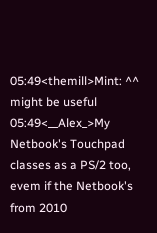05:49<themill>Mint: ^^ might be useful
05:49<__Alex_>My Netbook's Touchpad classes as a PS/2 too, evem if the Netbook's from 2010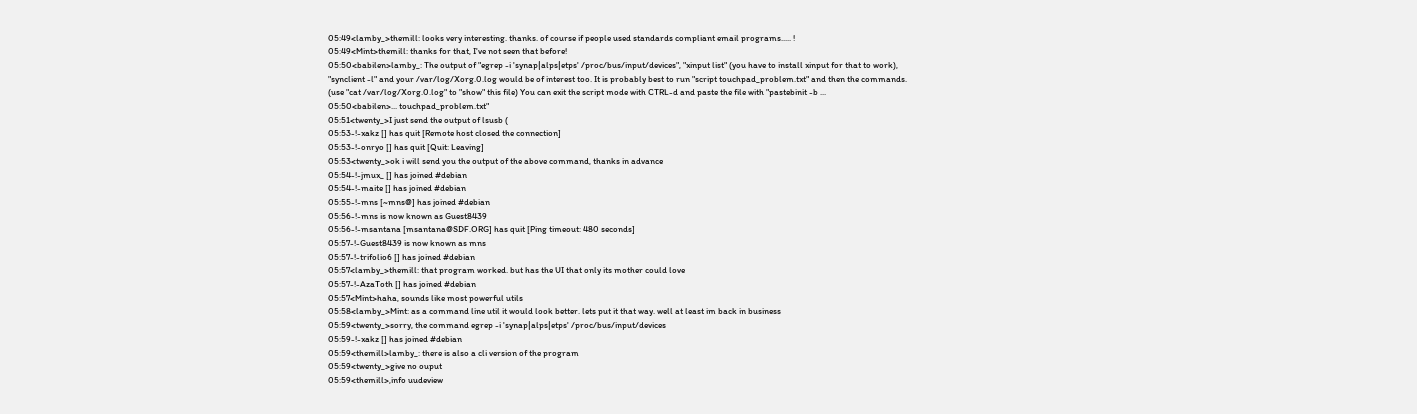05:49<lamby_>themill: looks very interesting. thanks. of course if people used standards compliant email programs..... !
05:49<Mint>themill: thanks for that, I've not seen that before!
05:50<babilen>lamby_: The output of "egrep -i 'synap|alps|etps' /proc/bus/input/devices", "xinput list" (you have to install xinput for that to work), "synclient -l" and your /var/log/Xorg.0.log would be of interest too. It is probably best to run "script touchpad_problem.txt" and then the commands. (use "cat /var/log/Xorg.0.log" to "show" this file) You can exit the script mode with CTRL-d and paste the file with "pastebinit -b ...
05:50<babilen>... touchpad_problem.txt"
05:51<twenty_>I just send the output of lsusb (
05:53-!-xakz [] has quit [Remote host closed the connection]
05:53-!-onryo [] has quit [Quit: Leaving]
05:53<twenty_>ok i will send you the output of the above command, thanks in advance
05:54-!-jmux_ [] has joined #debian
05:54-!-maite [] has joined #debian
05:55-!-mns [~mns@] has joined #debian
05:56-!-mns is now known as Guest8439
05:56-!-msantana [msantana@SDF.ORG] has quit [Ping timeout: 480 seconds]
05:57-!-Guest8439 is now known as mns
05:57-!-trifolio6 [] has joined #debian
05:57<lamby_>themill: that program worked. but has the UI that only its mother could love
05:57-!-AzaToth [] has joined #debian
05:57<Mint>haha, sounds like most powerful utils
05:58<lamby_>Mint: as a command line util it would look better. lets put it that way. well at least im back in business
05:59<twenty_>sorry, the command egrep -i 'synap|alps|etps' /proc/bus/input/devices
05:59-!-xakz [] has joined #debian
05:59<themill>lamby_: there is also a cli version of the program
05:59<twenty_>give no ouput
05:59<themill>,info uudeview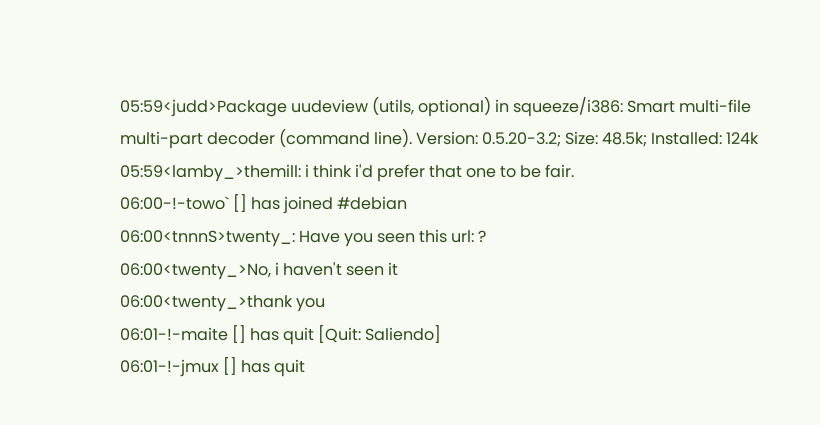05:59<judd>Package uudeview (utils, optional) in squeeze/i386: Smart multi-file multi-part decoder (command line). Version: 0.5.20-3.2; Size: 48.5k; Installed: 124k
05:59<lamby_>themill: i think i'd prefer that one to be fair.
06:00-!-towo` [] has joined #debian
06:00<tnnnS>twenty_: Have you seen this url: ?
06:00<twenty_>No, i haven't seen it
06:00<twenty_>thank you
06:01-!-maite [] has quit [Quit: Saliendo]
06:01-!-jmux [] has quit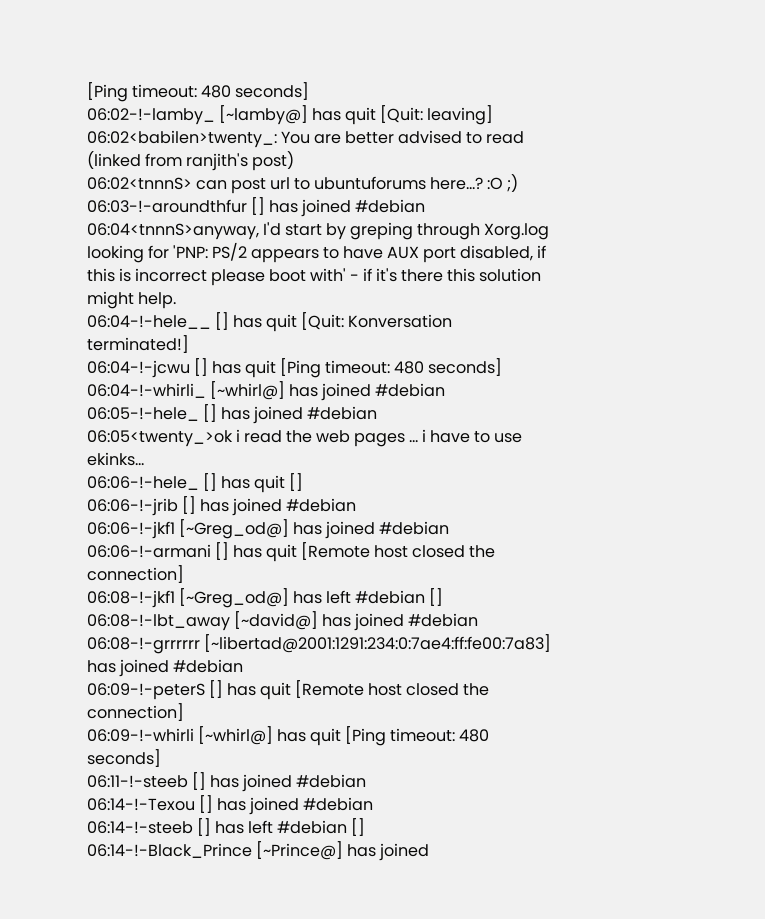[Ping timeout: 480 seconds]
06:02-!-lamby_ [~lamby@] has quit [Quit: leaving]
06:02<babilen>twenty_: You are better advised to read (linked from ranjith's post)
06:02<tnnnS> can post url to ubuntuforums here...? :O ;)
06:03-!-aroundthfur [] has joined #debian
06:04<tnnnS>anyway, I'd start by greping through Xorg.log looking for 'PNP: PS/2 appears to have AUX port disabled, if this is incorrect please boot with' - if it's there this solution might help.
06:04-!-hele__ [] has quit [Quit: Konversation terminated!]
06:04-!-jcwu [] has quit [Ping timeout: 480 seconds]
06:04-!-whirli_ [~whirl@] has joined #debian
06:05-!-hele_ [] has joined #debian
06:05<twenty_>ok i read the web pages ... i have to use ekinks...
06:06-!-hele_ [] has quit []
06:06-!-jrib [] has joined #debian
06:06-!-jkf1 [~Greg_od@] has joined #debian
06:06-!-armani [] has quit [Remote host closed the connection]
06:08-!-jkf1 [~Greg_od@] has left #debian []
06:08-!-lbt_away [~david@] has joined #debian
06:08-!-grrrrrr [~libertad@2001:1291:234:0:7ae4:ff:fe00:7a83] has joined #debian
06:09-!-peterS [] has quit [Remote host closed the connection]
06:09-!-whirli [~whirl@] has quit [Ping timeout: 480 seconds]
06:11-!-steeb [] has joined #debian
06:14-!-Texou [] has joined #debian
06:14-!-steeb [] has left #debian []
06:14-!-Black_Prince [~Prince@] has joined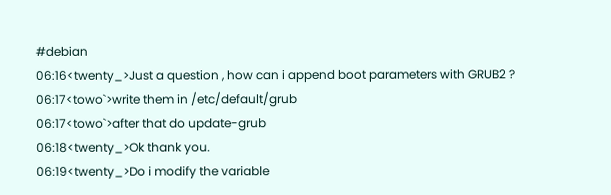#debian
06:16<twenty_>Just a question , how can i append boot parameters with GRUB2 ?
06:17<towo`>write them in /etc/default/grub
06:17<towo`>after that do update-grub
06:18<twenty_>Ok thank you.
06:19<twenty_>Do i modify the variable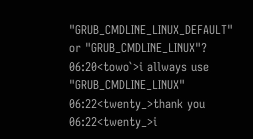"GRUB_CMDLINE_LINUX_DEFAULT" or "GRUB_CMDLINE_LINUX"?
06:20<towo`>i allways use "GRUB_CMDLINE_LINUX"
06:22<twenty_>thank you
06:22<twenty_>i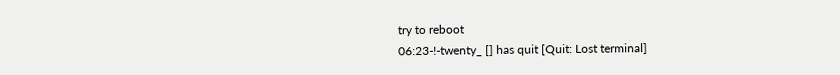try to reboot
06:23-!-twenty_ [] has quit [Quit: Lost terminal]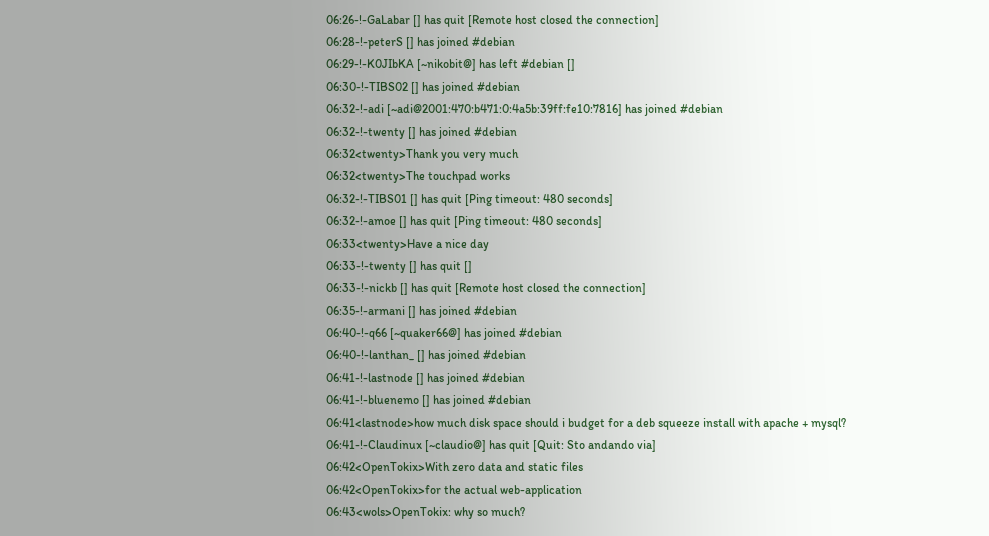06:26-!-GaLabar [] has quit [Remote host closed the connection]
06:28-!-peterS [] has joined #debian
06:29-!-K0JIbKA [~nikobit@] has left #debian []
06:30-!-TIBS02 [] has joined #debian
06:32-!-adi [~adi@2001:470:b471:0:4a5b:39ff:fe10:7816] has joined #debian
06:32-!-twenty [] has joined #debian
06:32<twenty>Thank you very much
06:32<twenty>The touchpad works
06:32-!-TIBS01 [] has quit [Ping timeout: 480 seconds]
06:32-!-amoe [] has quit [Ping timeout: 480 seconds]
06:33<twenty>Have a nice day
06:33-!-twenty [] has quit []
06:33-!-nickb [] has quit [Remote host closed the connection]
06:35-!-armani [] has joined #debian
06:40-!-q66 [~quaker66@] has joined #debian
06:40-!-lanthan_ [] has joined #debian
06:41-!-lastnode [] has joined #debian
06:41-!-bluenemo [] has joined #debian
06:41<lastnode>how much disk space should i budget for a deb squeeze install with apache + mysql?
06:41-!-Claudinux [~claudio@] has quit [Quit: Sto andando via]
06:42<OpenTokix>With zero data and static files
06:42<OpenTokix>for the actual web-application
06:43<wols>OpenTokix: why so much?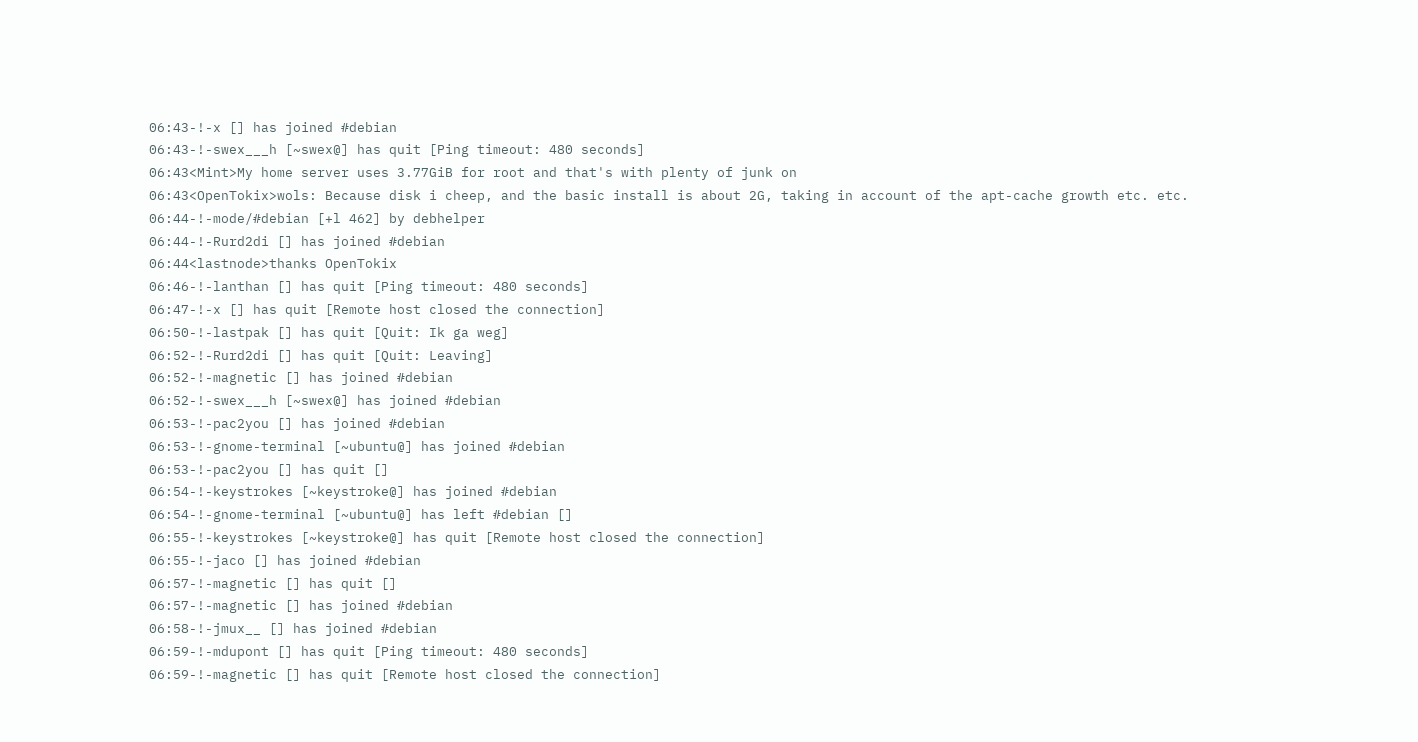06:43-!-x [] has joined #debian
06:43-!-swex___h [~swex@] has quit [Ping timeout: 480 seconds]
06:43<Mint>My home server uses 3.77GiB for root and that's with plenty of junk on
06:43<OpenTokix>wols: Because disk i cheep, and the basic install is about 2G, taking in account of the apt-cache growth etc. etc.
06:44-!-mode/#debian [+l 462] by debhelper
06:44-!-Rurd2di [] has joined #debian
06:44<lastnode>thanks OpenTokix
06:46-!-lanthan [] has quit [Ping timeout: 480 seconds]
06:47-!-x [] has quit [Remote host closed the connection]
06:50-!-lastpak [] has quit [Quit: Ik ga weg]
06:52-!-Rurd2di [] has quit [Quit: Leaving]
06:52-!-magnetic [] has joined #debian
06:52-!-swex___h [~swex@] has joined #debian
06:53-!-pac2you [] has joined #debian
06:53-!-gnome-terminal [~ubuntu@] has joined #debian
06:53-!-pac2you [] has quit []
06:54-!-keystrokes [~keystroke@] has joined #debian
06:54-!-gnome-terminal [~ubuntu@] has left #debian []
06:55-!-keystrokes [~keystroke@] has quit [Remote host closed the connection]
06:55-!-jaco [] has joined #debian
06:57-!-magnetic [] has quit []
06:57-!-magnetic [] has joined #debian
06:58-!-jmux__ [] has joined #debian
06:59-!-mdupont [] has quit [Ping timeout: 480 seconds]
06:59-!-magnetic [] has quit [Remote host closed the connection]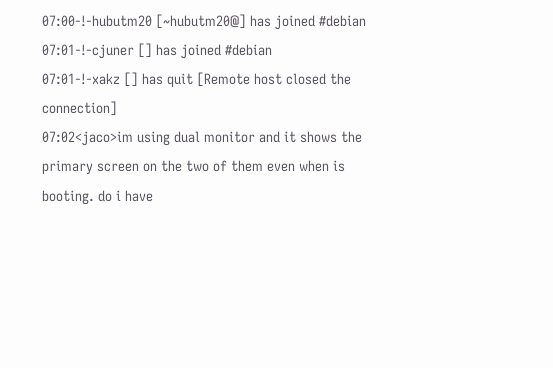07:00-!-hubutm20 [~hubutm20@] has joined #debian
07:01-!-cjuner [] has joined #debian
07:01-!-xakz [] has quit [Remote host closed the connection]
07:02<jaco>im using dual monitor and it shows the primary screen on the two of them even when is booting. do i have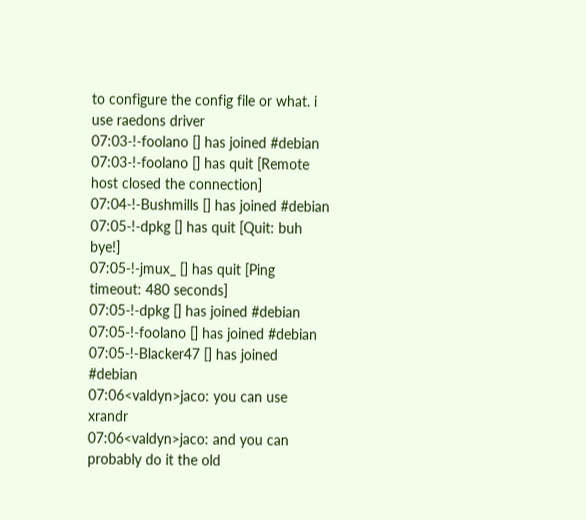to configure the config file or what. i use raedons driver
07:03-!-foolano [] has joined #debian
07:03-!-foolano [] has quit [Remote host closed the connection]
07:04-!-Bushmills [] has joined #debian
07:05-!-dpkg [] has quit [Quit: buh bye!]
07:05-!-jmux_ [] has quit [Ping timeout: 480 seconds]
07:05-!-dpkg [] has joined #debian
07:05-!-foolano [] has joined #debian
07:05-!-Blacker47 [] has joined #debian
07:06<valdyn>jaco: you can use xrandr
07:06<valdyn>jaco: and you can probably do it the old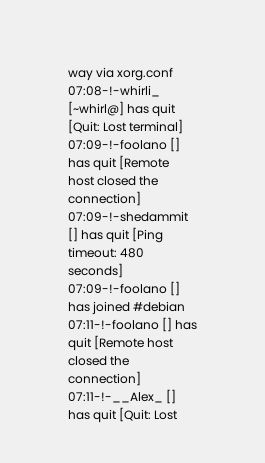way via xorg.conf
07:08-!-whirli_ [~whirl@] has quit [Quit: Lost terminal]
07:09-!-foolano [] has quit [Remote host closed the connection]
07:09-!-shedammit [] has quit [Ping timeout: 480 seconds]
07:09-!-foolano [] has joined #debian
07:11-!-foolano [] has quit [Remote host closed the connection]
07:11-!-__Alex_ [] has quit [Quit: Lost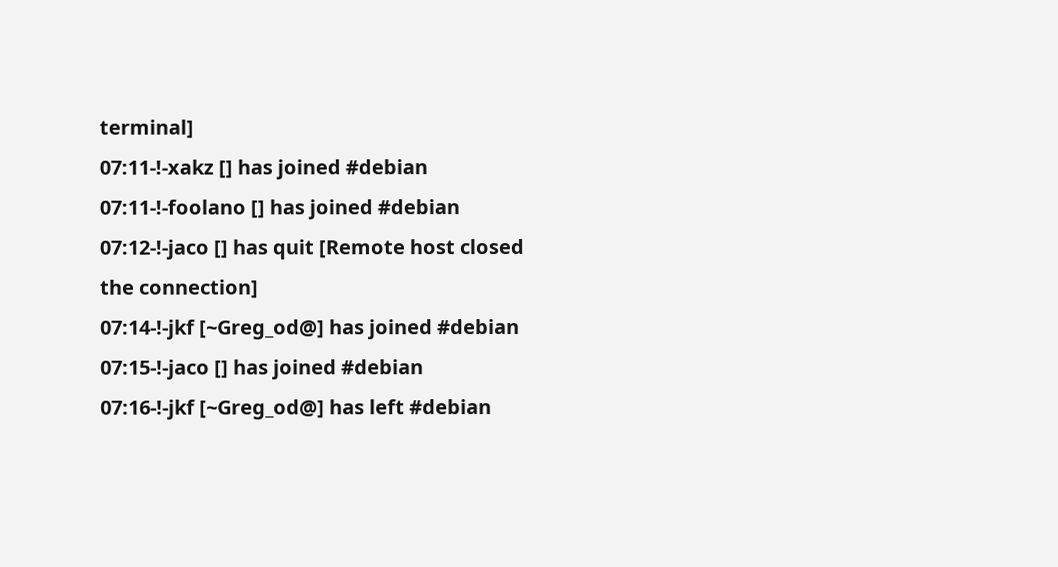terminal]
07:11-!-xakz [] has joined #debian
07:11-!-foolano [] has joined #debian
07:12-!-jaco [] has quit [Remote host closed the connection]
07:14-!-jkf [~Greg_od@] has joined #debian
07:15-!-jaco [] has joined #debian
07:16-!-jkf [~Greg_od@] has left #debian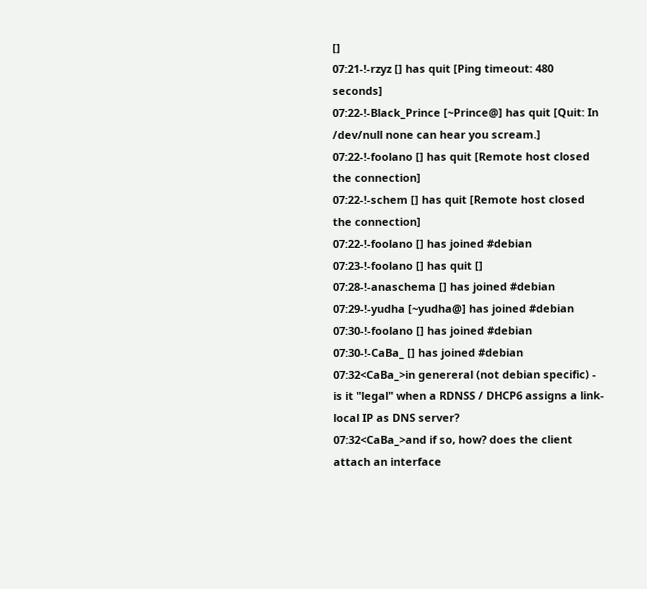[]
07:21-!-rzyz [] has quit [Ping timeout: 480 seconds]
07:22-!-Black_Prince [~Prince@] has quit [Quit: In /dev/null none can hear you scream.]
07:22-!-foolano [] has quit [Remote host closed the connection]
07:22-!-schem [] has quit [Remote host closed the connection]
07:22-!-foolano [] has joined #debian
07:23-!-foolano [] has quit []
07:28-!-anaschema [] has joined #debian
07:29-!-yudha [~yudha@] has joined #debian
07:30-!-foolano [] has joined #debian
07:30-!-CaBa_ [] has joined #debian
07:32<CaBa_>in genereral (not debian specific) - is it "legal" when a RDNSS / DHCP6 assigns a link-local IP as DNS server?
07:32<CaBa_>and if so, how? does the client attach an interface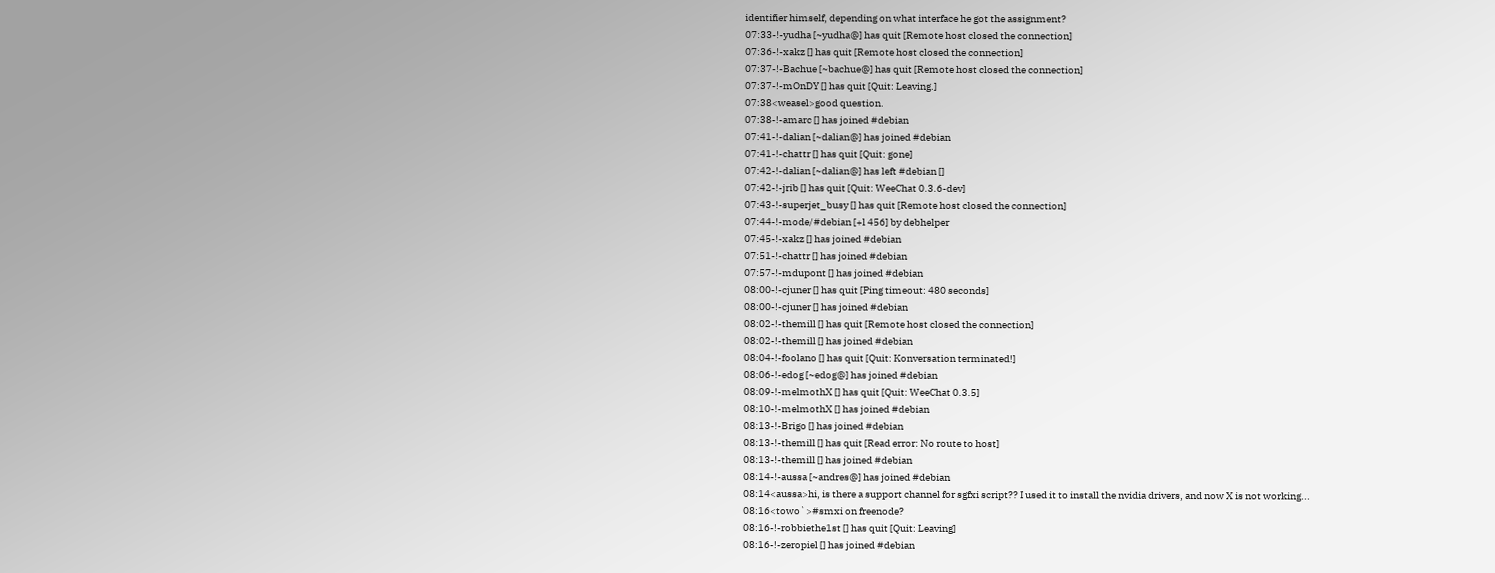identifier himself, depending on what interface he got the assignment?
07:33-!-yudha [~yudha@] has quit [Remote host closed the connection]
07:36-!-xakz [] has quit [Remote host closed the connection]
07:37-!-Bachue [~bachue@] has quit [Remote host closed the connection]
07:37-!-mOnDY [] has quit [Quit: Leaving.]
07:38<weasel>good question.
07:38-!-amarc [] has joined #debian
07:41-!-dalian [~dalian@] has joined #debian
07:41-!-chattr [] has quit [Quit: gone]
07:42-!-dalian [~dalian@] has left #debian []
07:42-!-jrib [] has quit [Quit: WeeChat 0.3.6-dev]
07:43-!-superjet_busy [] has quit [Remote host closed the connection]
07:44-!-mode/#debian [+l 456] by debhelper
07:45-!-xakz [] has joined #debian
07:51-!-chattr [] has joined #debian
07:57-!-mdupont [] has joined #debian
08:00-!-cjuner [] has quit [Ping timeout: 480 seconds]
08:00-!-cjuner [] has joined #debian
08:02-!-themill [] has quit [Remote host closed the connection]
08:02-!-themill [] has joined #debian
08:04-!-foolano [] has quit [Quit: Konversation terminated!]
08:06-!-edog [~edog@] has joined #debian
08:09-!-melmothX [] has quit [Quit: WeeChat 0.3.5]
08:10-!-melmothX [] has joined #debian
08:13-!-Brigo [] has joined #debian
08:13-!-themill [] has quit [Read error: No route to host]
08:13-!-themill [] has joined #debian
08:14-!-aussa [~andres@] has joined #debian
08:14<aussa>hi, is there a support channel for sgfxi script?? I used it to install the nvidia drivers, and now X is not working...
08:16<towo`>#smxi on freenode?
08:16-!-robbiethe1st [] has quit [Quit: Leaving]
08:16-!-zeropiel [] has joined #debian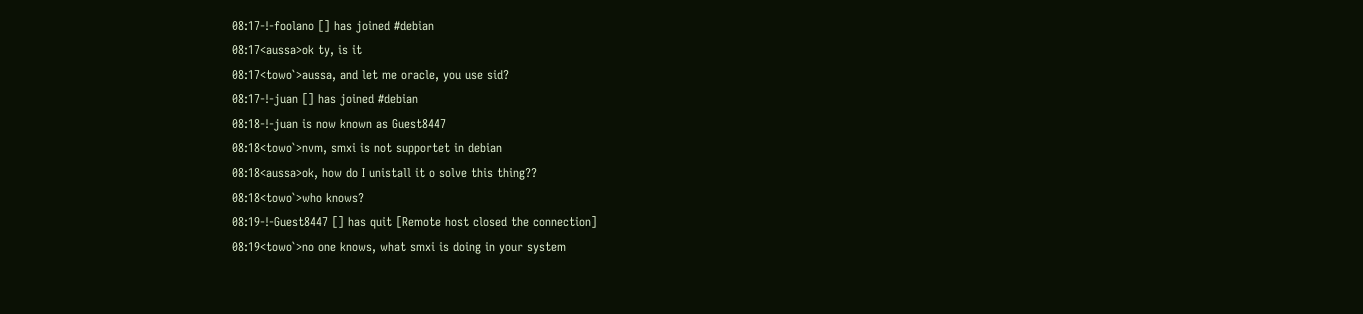08:17-!-foolano [] has joined #debian
08:17<aussa>ok ty, is it
08:17<towo`>aussa, and let me oracle, you use sid?
08:17-!-juan [] has joined #debian
08:18-!-juan is now known as Guest8447
08:18<towo`>nvm, smxi is not supportet in debian
08:18<aussa>ok, how do I unistall it o solve this thing??
08:18<towo`>who knows?
08:19-!-Guest8447 [] has quit [Remote host closed the connection]
08:19<towo`>no one knows, what smxi is doing in your system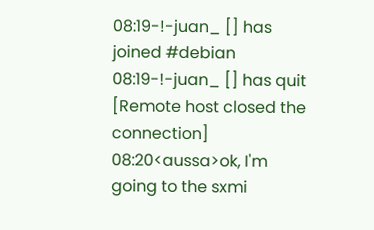08:19-!-juan_ [] has joined #debian
08:19-!-juan_ [] has quit [Remote host closed the connection]
08:20<aussa>ok, I'm going to the sxmi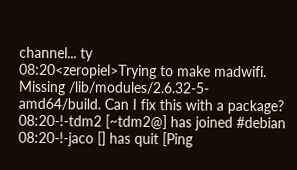channel... ty
08:20<zeropiel>Trying to make madwifi. Missing /lib/modules/2.6.32-5-amd64/build. Can I fix this with a package?
08:20-!-tdm2 [~tdm2@] has joined #debian
08:20-!-jaco [] has quit [Ping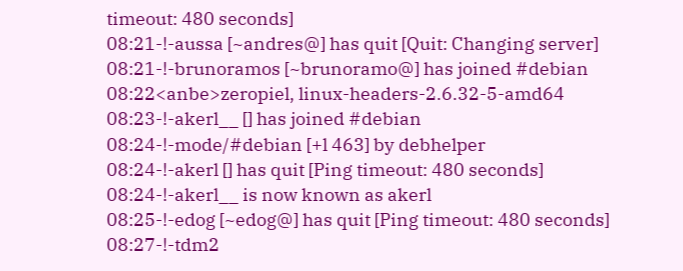timeout: 480 seconds]
08:21-!-aussa [~andres@] has quit [Quit: Changing server]
08:21-!-brunoramos [~brunoramo@] has joined #debian
08:22<anbe>zeropiel, linux-headers-2.6.32-5-amd64
08:23-!-akerl__ [] has joined #debian
08:24-!-mode/#debian [+l 463] by debhelper
08:24-!-akerl [] has quit [Ping timeout: 480 seconds]
08:24-!-akerl__ is now known as akerl
08:25-!-edog [~edog@] has quit [Ping timeout: 480 seconds]
08:27-!-tdm2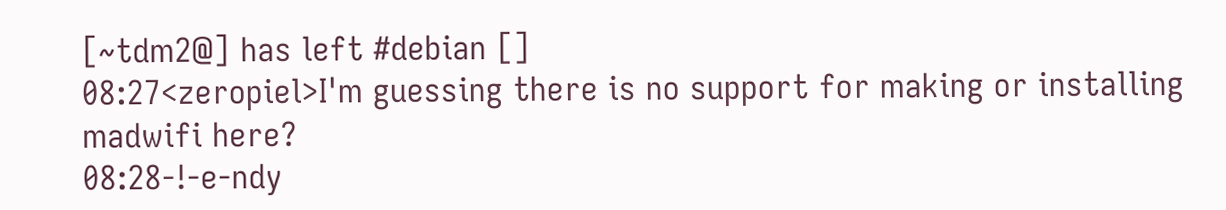[~tdm2@] has left #debian []
08:27<zeropiel>I'm guessing there is no support for making or installing madwifi here?
08:28-!-e-ndy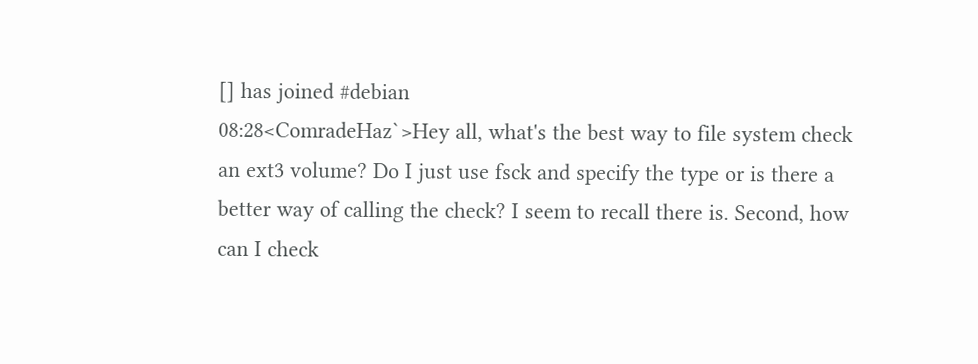[] has joined #debian
08:28<ComradeHaz`>Hey all, what's the best way to file system check an ext3 volume? Do I just use fsck and specify the type or is there a better way of calling the check? I seem to recall there is. Second, how can I check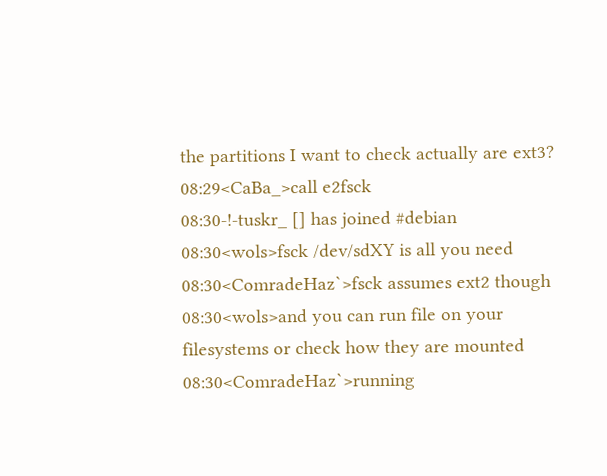the partitions I want to check actually are ext3?
08:29<CaBa_>call e2fsck
08:30-!-tuskr_ [] has joined #debian
08:30<wols>fsck /dev/sdXY is all you need
08:30<ComradeHaz`>fsck assumes ext2 though
08:30<wols>and you can run file on your filesystems or check how they are mounted
08:30<ComradeHaz`>running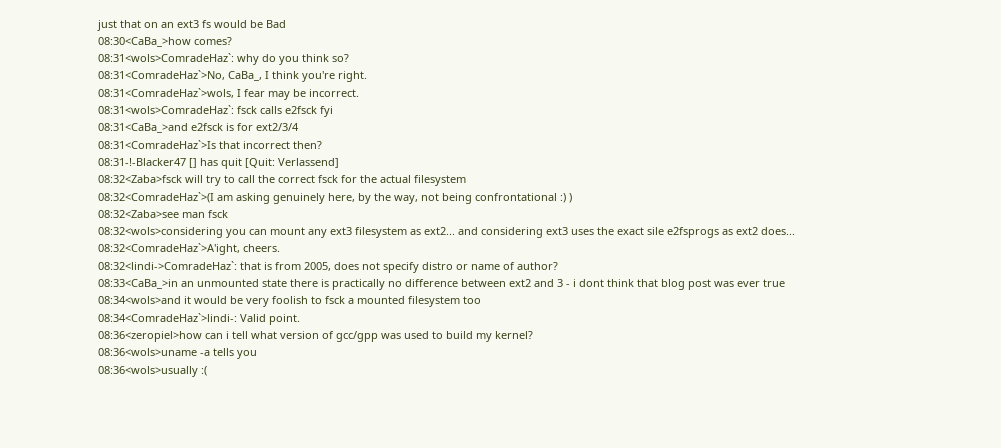just that on an ext3 fs would be Bad
08:30<CaBa_>how comes?
08:31<wols>ComradeHaz`: why do you think so?
08:31<ComradeHaz`>No, CaBa_, I think you're right.
08:31<ComradeHaz`>wols, I fear may be incorrect.
08:31<wols>ComradeHaz`: fsck calls e2fsck fyi
08:31<CaBa_>and e2fsck is for ext2/3/4
08:31<ComradeHaz`>Is that incorrect then?
08:31-!-Blacker47 [] has quit [Quit: Verlassend]
08:32<Zaba>fsck will try to call the correct fsck for the actual filesystem
08:32<ComradeHaz`>(I am asking genuinely here, by the way, not being confrontational :) )
08:32<Zaba>see man fsck
08:32<wols>considering you can mount any ext3 filesystem as ext2... and considering ext3 uses the exact sile e2fsprogs as ext2 does...
08:32<ComradeHaz`>A'ight, cheers.
08:32<lindi->ComradeHaz`: that is from 2005, does not specify distro or name of author?
08:33<CaBa_>in an unmounted state there is practically no difference between ext2 and 3 - i dont think that blog post was ever true
08:34<wols>and it would be very foolish to fsck a mounted filesystem too
08:34<ComradeHaz`>lindi-: Valid point.
08:36<zeropiel>how can i tell what version of gcc/gpp was used to build my kernel?
08:36<wols>uname -a tells you
08:36<wols>usually :(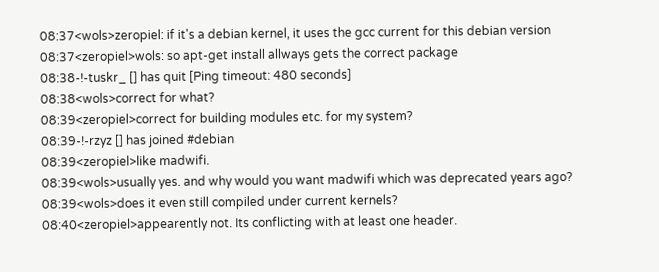08:37<wols>zeropiel: if it's a debian kernel, it uses the gcc current for this debian version
08:37<zeropiel>wols: so apt-get install allways gets the correct package
08:38-!-tuskr_ [] has quit [Ping timeout: 480 seconds]
08:38<wols>correct for what?
08:39<zeropiel>correct for building modules etc. for my system?
08:39-!-rzyz [] has joined #debian
08:39<zeropiel>like madwifi.
08:39<wols>usually yes. and why would you want madwifi which was deprecated years ago?
08:39<wols>does it even still compiled under current kernels?
08:40<zeropiel>appearently not. Its conflicting with at least one header.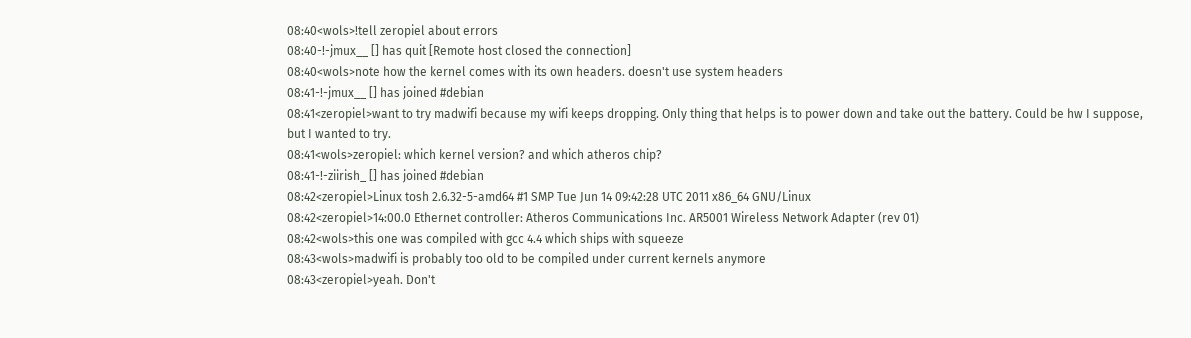08:40<wols>!tell zeropiel about errors
08:40-!-jmux__ [] has quit [Remote host closed the connection]
08:40<wols>note how the kernel comes with its own headers. doesn't use system headers
08:41-!-jmux__ [] has joined #debian
08:41<zeropiel>want to try madwifi because my wifi keeps dropping. Only thing that helps is to power down and take out the battery. Could be hw I suppose, but I wanted to try.
08:41<wols>zeropiel: which kernel version? and which atheros chip?
08:41-!-ziirish_ [] has joined #debian
08:42<zeropiel>Linux tosh 2.6.32-5-amd64 #1 SMP Tue Jun 14 09:42:28 UTC 2011 x86_64 GNU/Linux
08:42<zeropiel>14:00.0 Ethernet controller: Atheros Communications Inc. AR5001 Wireless Network Adapter (rev 01)
08:42<wols>this one was compiled with gcc 4.4 which ships with squeeze
08:43<wols>madwifi is probably too old to be compiled under current kernels anymore
08:43<zeropiel>yeah. Don't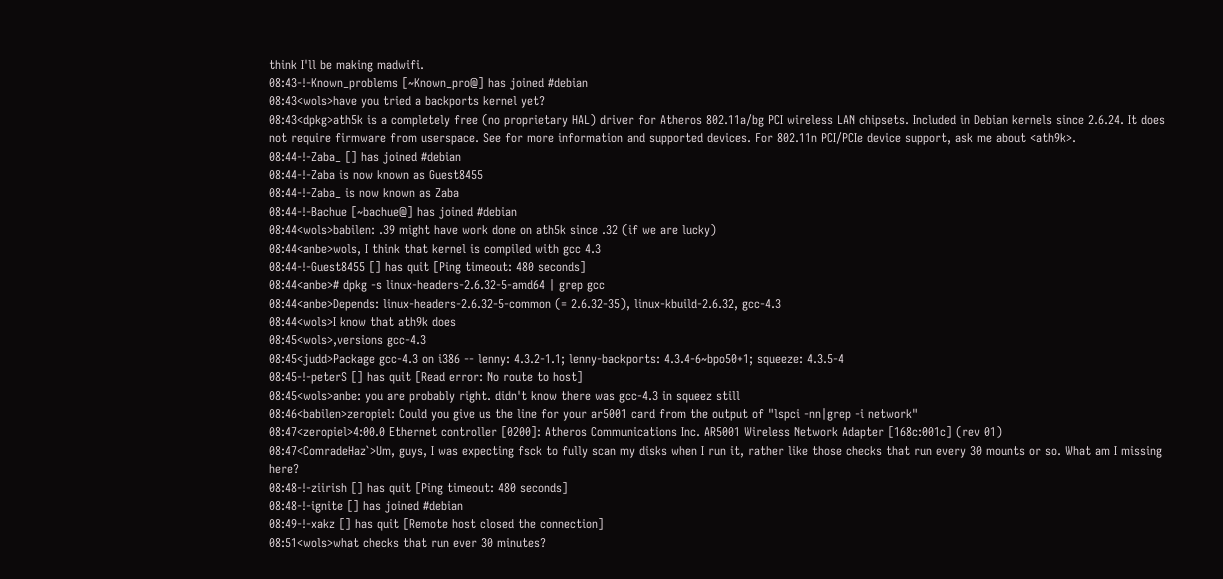think I'll be making madwifi.
08:43-!-Known_problems [~Known_pro@] has joined #debian
08:43<wols>have you tried a backports kernel yet?
08:43<dpkg>ath5k is a completely free (no proprietary HAL) driver for Atheros 802.11a/bg PCI wireless LAN chipsets. Included in Debian kernels since 2.6.24. It does not require firmware from userspace. See for more information and supported devices. For 802.11n PCI/PCIe device support, ask me about <ath9k>.
08:44-!-Zaba_ [] has joined #debian
08:44-!-Zaba is now known as Guest8455
08:44-!-Zaba_ is now known as Zaba
08:44-!-Bachue [~bachue@] has joined #debian
08:44<wols>babilen: .39 might have work done on ath5k since .32 (if we are lucky)
08:44<anbe>wols, I think that kernel is compiled with gcc 4.3
08:44-!-Guest8455 [] has quit [Ping timeout: 480 seconds]
08:44<anbe># dpkg -s linux-headers-2.6.32-5-amd64 | grep gcc
08:44<anbe>Depends: linux-headers-2.6.32-5-common (= 2.6.32-35), linux-kbuild-2.6.32, gcc-4.3
08:44<wols>I know that ath9k does
08:45<wols>,versions gcc-4.3
08:45<judd>Package gcc-4.3 on i386 -- lenny: 4.3.2-1.1; lenny-backports: 4.3.4-6~bpo50+1; squeeze: 4.3.5-4
08:45-!-peterS [] has quit [Read error: No route to host]
08:45<wols>anbe: you are probably right. didn't know there was gcc-4.3 in squeez still
08:46<babilen>zeropiel: Could you give us the line for your ar5001 card from the output of "lspci -nn|grep -i network"
08:47<zeropiel>4:00.0 Ethernet controller [0200]: Atheros Communications Inc. AR5001 Wireless Network Adapter [168c:001c] (rev 01)
08:47<ComradeHaz`>Um, guys, I was expecting fsck to fully scan my disks when I run it, rather like those checks that run every 30 mounts or so. What am I missing here?
08:48-!-ziirish [] has quit [Ping timeout: 480 seconds]
08:48-!-ignite [] has joined #debian
08:49-!-xakz [] has quit [Remote host closed the connection]
08:51<wols>what checks that run ever 30 minutes?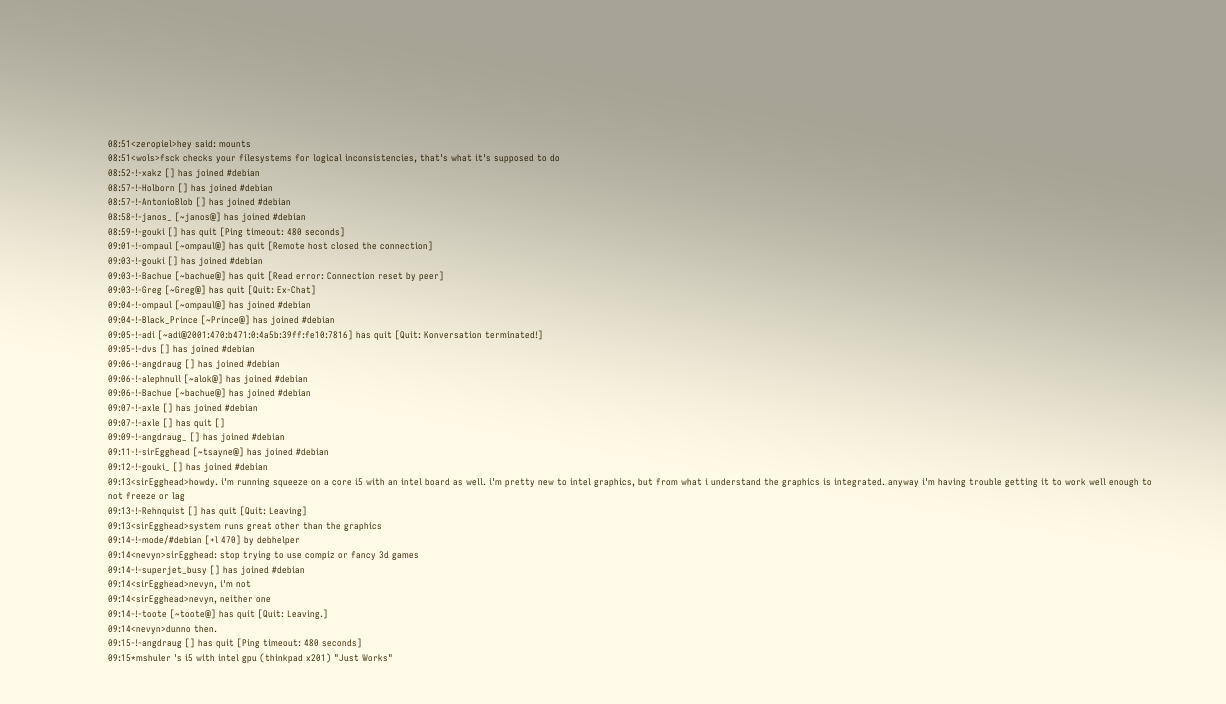08:51<zeropiel>hey said: mounts
08:51<wols>fsck checks your filesystems for logical inconsistencies, that's what it's supposed to do
08:52-!-xakz [] has joined #debian
08:57-!-Holborn [] has joined #debian
08:57-!-AntonioBlob [] has joined #debian
08:58-!-janos_ [~janos@] has joined #debian
08:59-!-gouki [] has quit [Ping timeout: 480 seconds]
09:01-!-ompaul [~ompaul@] has quit [Remote host closed the connection]
09:03-!-gouki [] has joined #debian
09:03-!-Bachue [~bachue@] has quit [Read error: Connection reset by peer]
09:03-!-Greg [~Greg@] has quit [Quit: Ex-Chat]
09:04-!-ompaul [~ompaul@] has joined #debian
09:04-!-Black_Prince [~Prince@] has joined #debian
09:05-!-adi [~adi@2001:470:b471:0:4a5b:39ff:fe10:7816] has quit [Quit: Konversation terminated!]
09:05-!-dvs [] has joined #debian
09:06-!-angdraug [] has joined #debian
09:06-!-alephnull [~alok@] has joined #debian
09:06-!-Bachue [~bachue@] has joined #debian
09:07-!-axle [] has joined #debian
09:07-!-axle [] has quit []
09:09-!-angdraug_ [] has joined #debian
09:11-!-sirEgghead [~tsayne@] has joined #debian
09:12-!-gouki_ [] has joined #debian
09:13<sirEgghead>howdy. i'm running squeeze on a core i5 with an intel board as well. i'm pretty new to intel graphics, but from what i understand the graphics is integrated. anyway i'm having trouble getting it to work well enough to not freeze or lag
09:13-!-Rehnquist [] has quit [Quit: Leaving]
09:13<sirEgghead>system runs great other than the graphics
09:14-!-mode/#debian [+l 470] by debhelper
09:14<nevyn>sirEgghead: stop trying to use compiz or fancy 3d games
09:14-!-superjet_busy [] has joined #debian
09:14<sirEgghead>nevyn, i'm not
09:14<sirEgghead>nevyn, neither one
09:14-!-toote [~toote@] has quit [Quit: Leaving.]
09:14<nevyn>dunno then.
09:15-!-angdraug [] has quit [Ping timeout: 480 seconds]
09:15*mshuler 's i5 with intel gpu (thinkpad x201) "Just Works"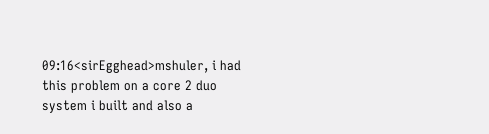09:16<sirEgghead>mshuler, i had this problem on a core 2 duo system i built and also a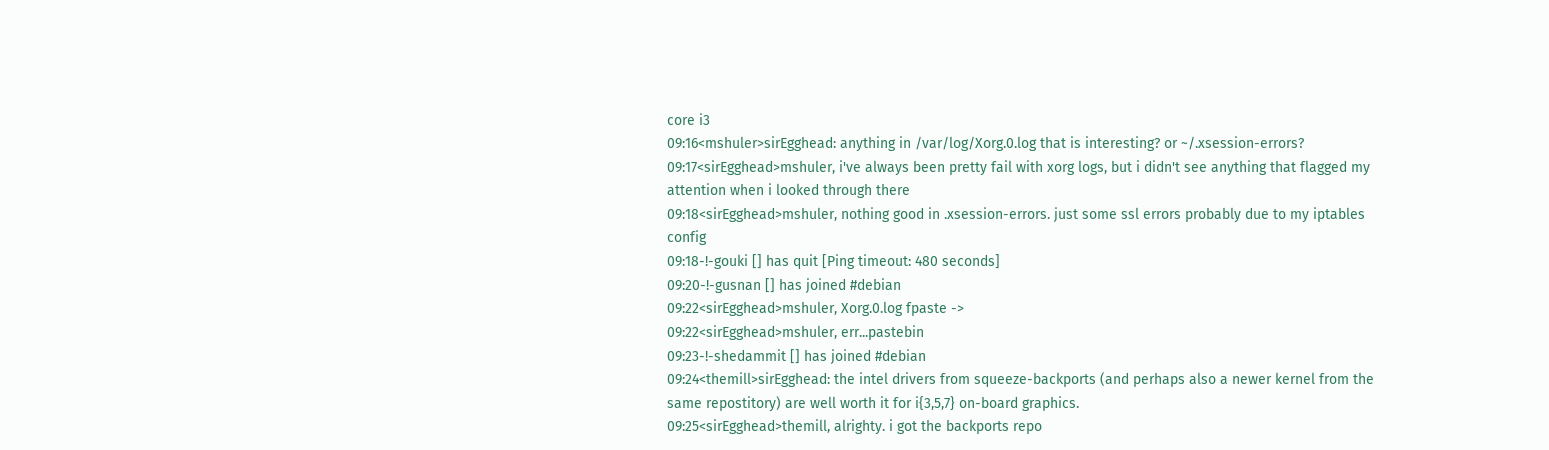core i3
09:16<mshuler>sirEgghead: anything in /var/log/Xorg.0.log that is interesting? or ~/.xsession-errors?
09:17<sirEgghead>mshuler, i've always been pretty fail with xorg logs, but i didn't see anything that flagged my attention when i looked through there
09:18<sirEgghead>mshuler, nothing good in .xsession-errors. just some ssl errors probably due to my iptables config
09:18-!-gouki [] has quit [Ping timeout: 480 seconds]
09:20-!-gusnan [] has joined #debian
09:22<sirEgghead>mshuler, Xorg.0.log fpaste ->
09:22<sirEgghead>mshuler, err...pastebin
09:23-!-shedammit [] has joined #debian
09:24<themill>sirEgghead: the intel drivers from squeeze-backports (and perhaps also a newer kernel from the same repostitory) are well worth it for i{3,5,7} on-board graphics.
09:25<sirEgghead>themill, alrighty. i got the backports repo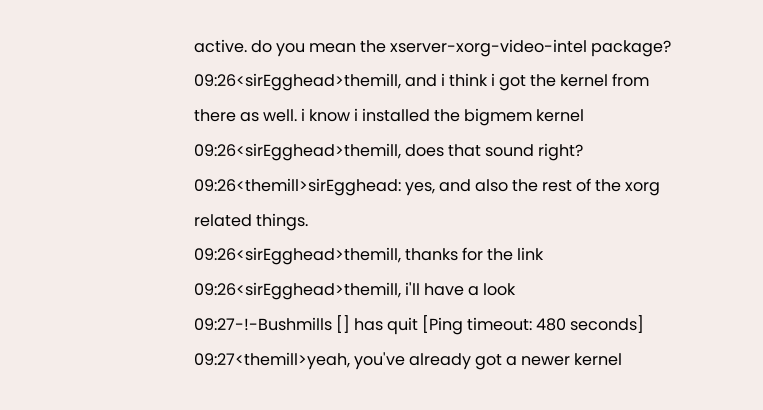active. do you mean the xserver-xorg-video-intel package?
09:26<sirEgghead>themill, and i think i got the kernel from there as well. i know i installed the bigmem kernel
09:26<sirEgghead>themill, does that sound right?
09:26<themill>sirEgghead: yes, and also the rest of the xorg related things.
09:26<sirEgghead>themill, thanks for the link
09:26<sirEgghead>themill, i'll have a look
09:27-!-Bushmills [] has quit [Ping timeout: 480 seconds]
09:27<themill>yeah, you've already got a newer kernel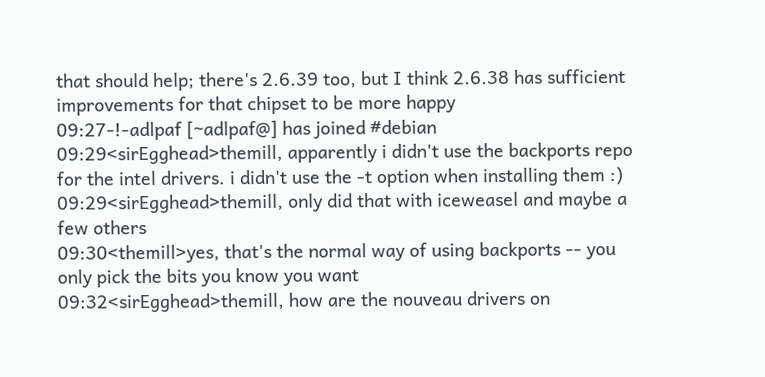that should help; there's 2.6.39 too, but I think 2.6.38 has sufficient improvements for that chipset to be more happy
09:27-!-adlpaf [~adlpaf@] has joined #debian
09:29<sirEgghead>themill, apparently i didn't use the backports repo for the intel drivers. i didn't use the -t option when installing them :)
09:29<sirEgghead>themill, only did that with iceweasel and maybe a few others
09:30<themill>yes, that's the normal way of using backports -- you only pick the bits you know you want
09:32<sirEgghead>themill, how are the nouveau drivers on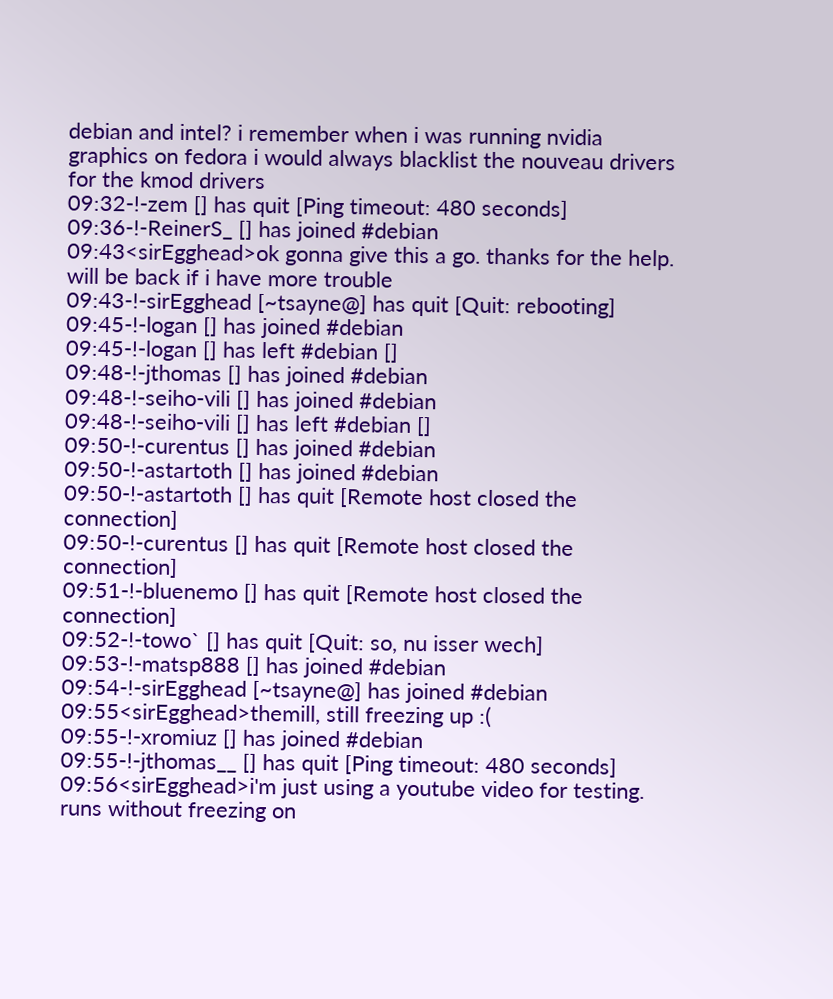debian and intel? i remember when i was running nvidia graphics on fedora i would always blacklist the nouveau drivers for the kmod drivers
09:32-!-zem [] has quit [Ping timeout: 480 seconds]
09:36-!-ReinerS_ [] has joined #debian
09:43<sirEgghead>ok gonna give this a go. thanks for the help. will be back if i have more trouble
09:43-!-sirEgghead [~tsayne@] has quit [Quit: rebooting]
09:45-!-logan [] has joined #debian
09:45-!-logan [] has left #debian []
09:48-!-jthomas [] has joined #debian
09:48-!-seiho-vili [] has joined #debian
09:48-!-seiho-vili [] has left #debian []
09:50-!-curentus [] has joined #debian
09:50-!-astartoth [] has joined #debian
09:50-!-astartoth [] has quit [Remote host closed the connection]
09:50-!-curentus [] has quit [Remote host closed the connection]
09:51-!-bluenemo [] has quit [Remote host closed the connection]
09:52-!-towo` [] has quit [Quit: so, nu isser wech]
09:53-!-matsp888 [] has joined #debian
09:54-!-sirEgghead [~tsayne@] has joined #debian
09:55<sirEgghead>themill, still freezing up :(
09:55-!-xromiuz [] has joined #debian
09:55-!-jthomas__ [] has quit [Ping timeout: 480 seconds]
09:56<sirEgghead>i'm just using a youtube video for testing. runs without freezing on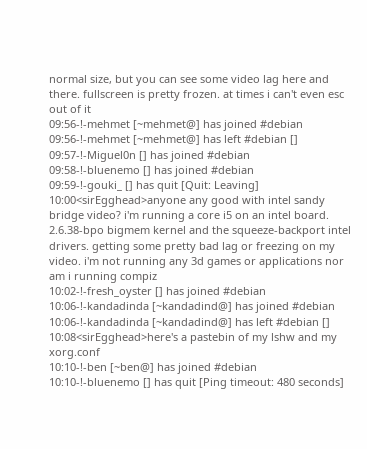normal size, but you can see some video lag here and there. fullscreen is pretty frozen. at times i can't even esc out of it
09:56-!-mehmet [~mehmet@] has joined #debian
09:56-!-mehmet [~mehmet@] has left #debian []
09:57-!-Miguel0n [] has joined #debian
09:58-!-bluenemo [] has joined #debian
09:59-!-gouki_ [] has quit [Quit: Leaving]
10:00<sirEgghead>anyone any good with intel sandy bridge video? i'm running a core i5 on an intel board. 2.6.38-bpo bigmem kernel and the squeeze-backport intel drivers. getting some pretty bad lag or freezing on my video. i'm not running any 3d games or applications nor am i running compiz
10:02-!-fresh_oyster [] has joined #debian
10:06-!-kandadinda [~kandadind@] has joined #debian
10:06-!-kandadinda [~kandadind@] has left #debian []
10:08<sirEgghead>here's a pastebin of my lshw and my xorg.conf
10:10-!-ben [~ben@] has joined #debian
10:10-!-bluenemo [] has quit [Ping timeout: 480 seconds]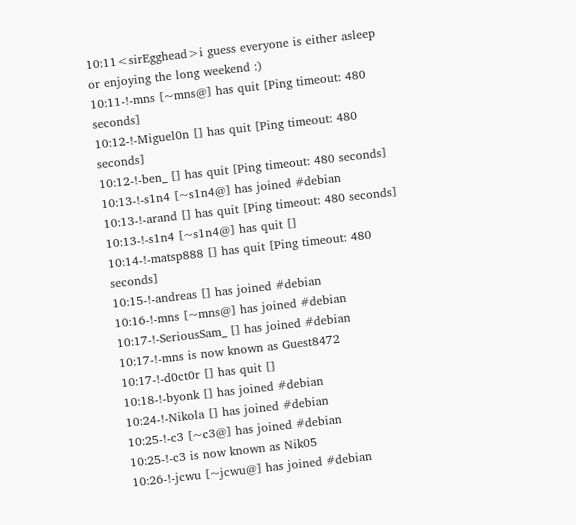10:11<sirEgghead>i guess everyone is either asleep or enjoying the long weekend :)
10:11-!-mns [~mns@] has quit [Ping timeout: 480 seconds]
10:12-!-Miguel0n [] has quit [Ping timeout: 480 seconds]
10:12-!-ben_ [] has quit [Ping timeout: 480 seconds]
10:13-!-s1n4 [~s1n4@] has joined #debian
10:13-!-arand [] has quit [Ping timeout: 480 seconds]
10:13-!-s1n4 [~s1n4@] has quit []
10:14-!-matsp888 [] has quit [Ping timeout: 480 seconds]
10:15-!-andreas [] has joined #debian
10:16-!-mns [~mns@] has joined #debian
10:17-!-SeriousSam_ [] has joined #debian
10:17-!-mns is now known as Guest8472
10:17-!-d0ct0r [] has quit []
10:18-!-byonk [] has joined #debian
10:24-!-Nikola [] has joined #debian
10:25-!-c3 [~c3@] has joined #debian
10:25-!-c3 is now known as Nik05
10:26-!-jcwu [~jcwu@] has joined #debian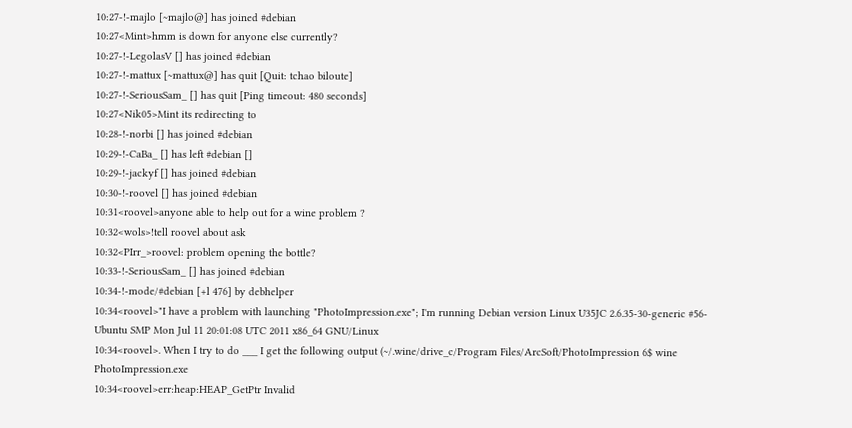10:27-!-majlo [~majlo@] has joined #debian
10:27<Mint>hmm is down for anyone else currently?
10:27-!-LegolasV [] has joined #debian
10:27-!-mattux [~mattux@] has quit [Quit: tchao biloute]
10:27-!-SeriousSam_ [] has quit [Ping timeout: 480 seconds]
10:27<Nik05>Mint its redirecting to
10:28-!-norbi [] has joined #debian
10:29-!-CaBa_ [] has left #debian []
10:29-!-jackyf [] has joined #debian
10:30-!-roovel [] has joined #debian
10:31<roovel>anyone able to help out for a wine problem ?
10:32<wols>!tell roovel about ask
10:32<PIrr_>roovel: problem opening the bottle?
10:33-!-SeriousSam_ [] has joined #debian
10:34-!-mode/#debian [+l 476] by debhelper
10:34<roovel>"I have a problem with launching "PhotoImpression.exe"; I'm running Debian version Linux U35JC 2.6.35-30-generic #56-Ubuntu SMP Mon Jul 11 20:01:08 UTC 2011 x86_64 GNU/Linux
10:34<roovel>. When I try to do ___ I get the following output (~/.wine/drive_c/Program Files/ArcSoft/PhotoImpression 6$ wine PhotoImpression.exe
10:34<roovel>err:heap:HEAP_GetPtr Invalid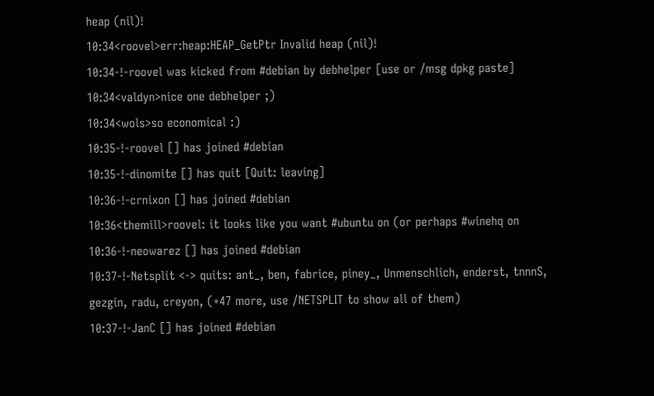heap (nil)!
10:34<roovel>err:heap:HEAP_GetPtr Invalid heap (nil)!
10:34-!-roovel was kicked from #debian by debhelper [use or /msg dpkg paste]
10:34<valdyn>nice one debhelper ;)
10:34<wols>so economical :)
10:35-!-roovel [] has joined #debian
10:35-!-dinomite [] has quit [Quit: leaving]
10:36-!-crnixon [] has joined #debian
10:36<themill>roovel: it looks like you want #ubuntu on (or perhaps #winehq on
10:36-!-neowarez [] has joined #debian
10:37-!-Netsplit <-> quits: ant_, ben, fabrice, piney_, Unmenschlich, enderst, tnnnS, gezgin, radu, creyon, (+47 more, use /NETSPLIT to show all of them)
10:37-!-JanC [] has joined #debian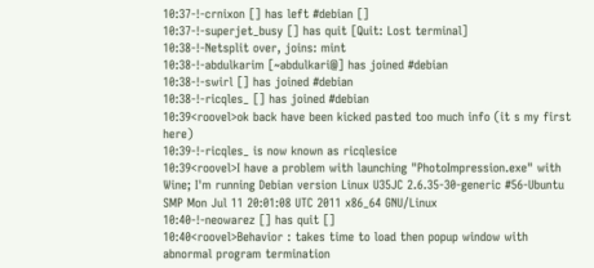10:37-!-crnixon [] has left #debian []
10:37-!-superjet_busy [] has quit [Quit: Lost terminal]
10:38-!-Netsplit over, joins: mint
10:38-!-abdulkarim [~abdulkari@] has joined #debian
10:38-!-swirl [] has joined #debian
10:38-!-ricqles_ [] has joined #debian
10:39<roovel>ok back have been kicked pasted too much info (it s my first here)
10:39-!-ricqles_ is now known as ricqlesice
10:39<roovel>I have a problem with launching "PhotoImpression.exe" with Wine; I'm running Debian version Linux U35JC 2.6.35-30-generic #56-Ubuntu SMP Mon Jul 11 20:01:08 UTC 2011 x86_64 GNU/Linux
10:40-!-neowarez [] has quit []
10:40<roovel>Behavior : takes time to load then popup window with abnormal program termination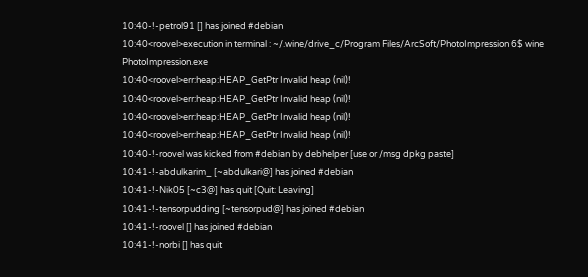10:40-!-petrol91 [] has joined #debian
10:40<roovel>execution in terminal : ~/.wine/drive_c/Program Files/ArcSoft/PhotoImpression 6$ wine PhotoImpression.exe
10:40<roovel>err:heap:HEAP_GetPtr Invalid heap (nil)!
10:40<roovel>err:heap:HEAP_GetPtr Invalid heap (nil)!
10:40<roovel>err:heap:HEAP_GetPtr Invalid heap (nil)!
10:40<roovel>err:heap:HEAP_GetPtr Invalid heap (nil)!
10:40-!-roovel was kicked from #debian by debhelper [use or /msg dpkg paste]
10:41-!-abdulkarim_ [~abdulkari@] has joined #debian
10:41-!-Nik05 [~c3@] has quit [Quit: Leaving]
10:41-!-tensorpudding [~tensorpud@] has joined #debian
10:41-!-roovel [] has joined #debian
10:41-!-norbi [] has quit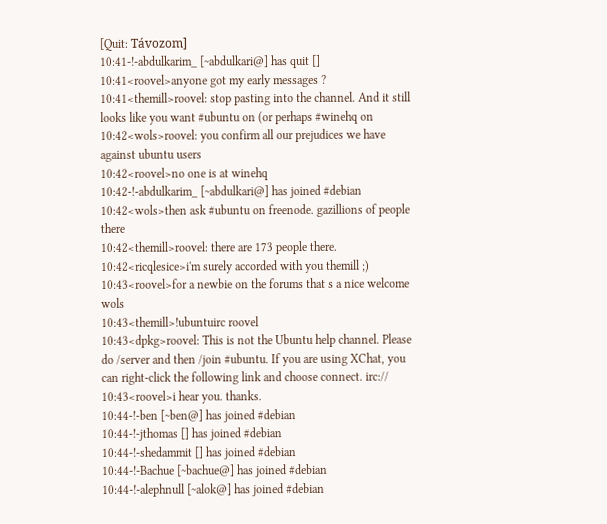[Quit: Távozom]
10:41-!-abdulkarim_ [~abdulkari@] has quit []
10:41<roovel>anyone got my early messages ?
10:41<themill>roovel: stop pasting into the channel. And it still looks like you want #ubuntu on (or perhaps #winehq on
10:42<wols>roovel: you confirm all our prejudices we have against ubuntu users
10:42<roovel>no one is at winehq
10:42-!-abdulkarim_ [~abdulkari@] has joined #debian
10:42<wols>then ask #ubuntu on freenode. gazillions of people there
10:42<themill>roovel: there are 173 people there.
10:42<ricqlesice>i'm surely accorded with you themill ;)
10:43<roovel>for a newbie on the forums that s a nice welcome wols
10:43<themill>!ubuntuirc roovel
10:43<dpkg>roovel: This is not the Ubuntu help channel. Please do /server and then /join #ubuntu. If you are using XChat, you can right-click the following link and choose connect. irc://
10:43<roovel>i hear you. thanks.
10:44-!-ben [~ben@] has joined #debian
10:44-!-jthomas [] has joined #debian
10:44-!-shedammit [] has joined #debian
10:44-!-Bachue [~bachue@] has joined #debian
10:44-!-alephnull [~alok@] has joined #debian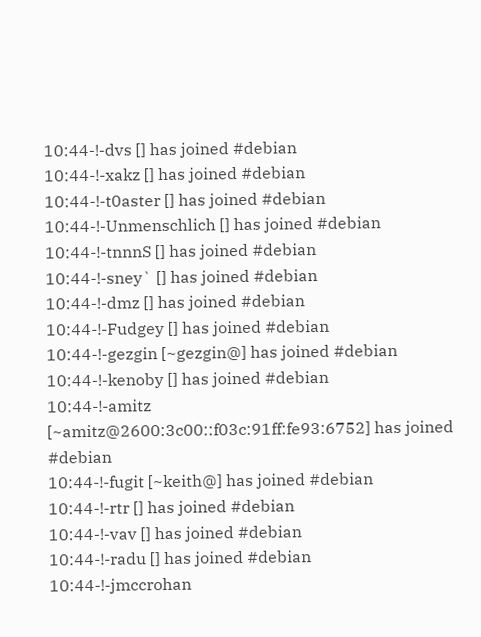10:44-!-dvs [] has joined #debian
10:44-!-xakz [] has joined #debian
10:44-!-t0aster [] has joined #debian
10:44-!-Unmenschlich [] has joined #debian
10:44-!-tnnnS [] has joined #debian
10:44-!-sney` [] has joined #debian
10:44-!-dmz [] has joined #debian
10:44-!-Fudgey [] has joined #debian
10:44-!-gezgin [~gezgin@] has joined #debian
10:44-!-kenoby [] has joined #debian
10:44-!-amitz [~amitz@2600:3c00::f03c:91ff:fe93:6752] has joined #debian
10:44-!-fugit [~keith@] has joined #debian
10:44-!-rtr [] has joined #debian
10:44-!-vav [] has joined #debian
10:44-!-radu [] has joined #debian
10:44-!-jmccrohan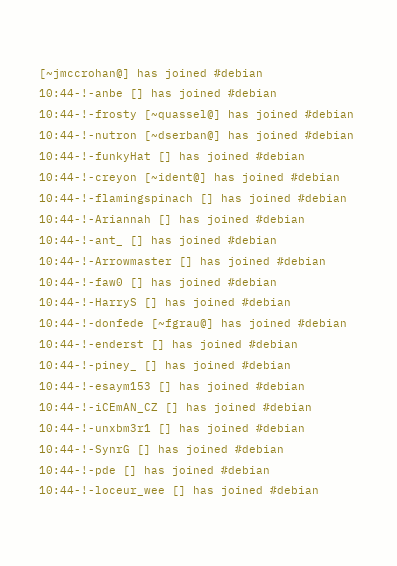[~jmccrohan@] has joined #debian
10:44-!-anbe [] has joined #debian
10:44-!-frosty [~quassel@] has joined #debian
10:44-!-nutron [~dserban@] has joined #debian
10:44-!-funkyHat [] has joined #debian
10:44-!-creyon [~ident@] has joined #debian
10:44-!-flamingspinach [] has joined #debian
10:44-!-Ariannah [] has joined #debian
10:44-!-ant_ [] has joined #debian
10:44-!-Arrowmaster [] has joined #debian
10:44-!-faw0 [] has joined #debian
10:44-!-HarryS [] has joined #debian
10:44-!-donfede [~fgrau@] has joined #debian
10:44-!-enderst [] has joined #debian
10:44-!-piney_ [] has joined #debian
10:44-!-esaym153 [] has joined #debian
10:44-!-iCEmAN_CZ [] has joined #debian
10:44-!-unxbm3r1 [] has joined #debian
10:44-!-SynrG [] has joined #debian
10:44-!-pde [] has joined #debian
10:44-!-loceur_wee [] has joined #debian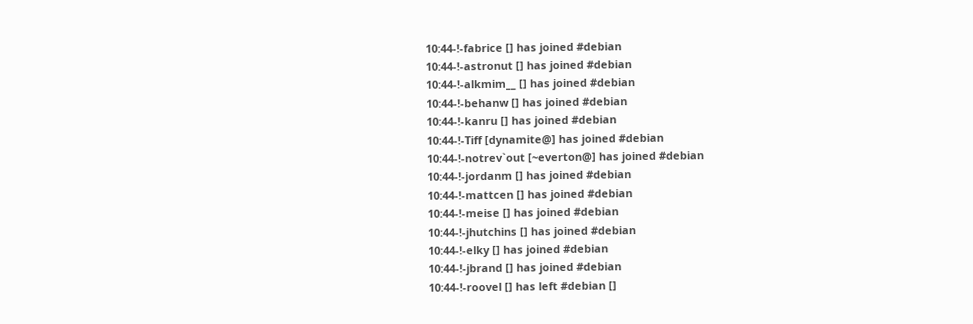10:44-!-fabrice [] has joined #debian
10:44-!-astronut [] has joined #debian
10:44-!-alkmim__ [] has joined #debian
10:44-!-behanw [] has joined #debian
10:44-!-kanru [] has joined #debian
10:44-!-Tiff [dynamite@] has joined #debian
10:44-!-notrev`out [~everton@] has joined #debian
10:44-!-jordanm [] has joined #debian
10:44-!-mattcen [] has joined #debian
10:44-!-meise [] has joined #debian
10:44-!-jhutchins [] has joined #debian
10:44-!-elky [] has joined #debian
10:44-!-jbrand [] has joined #debian
10:44-!-roovel [] has left #debian []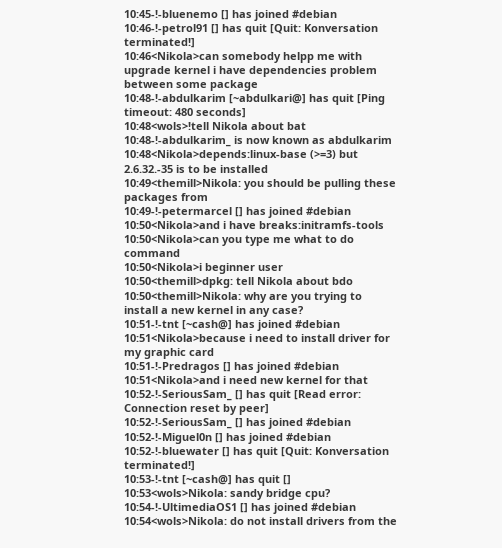10:45-!-bluenemo [] has joined #debian
10:46-!-petrol91 [] has quit [Quit: Konversation terminated!]
10:46<Nikola>can somebody helpp me with upgrade kernel i have dependencies problem between some package
10:48-!-abdulkarim [~abdulkari@] has quit [Ping timeout: 480 seconds]
10:48<wols>!tell Nikola about bat
10:48-!-abdulkarim_ is now known as abdulkarim
10:48<Nikola>depends:linux-base (>=3) but 2.6.32.-35 is to be installed
10:49<themill>Nikola: you should be pulling these packages from
10:49-!-petermarcel [] has joined #debian
10:50<Nikola>and i have breaks:initramfs-tools
10:50<Nikola>can you type me what to do command
10:50<Nikola>i beginner user
10:50<themill>dpkg: tell Nikola about bdo
10:50<themill>Nikola: why are you trying to install a new kernel in any case?
10:51-!-tnt [~cash@] has joined #debian
10:51<Nikola>because i need to install driver for my graphic card
10:51-!-Predragos [] has joined #debian
10:51<Nikola>and i need new kernel for that
10:52-!-SeriousSam_ [] has quit [Read error: Connection reset by peer]
10:52-!-SeriousSam_ [] has joined #debian
10:52-!-Miguel0n [] has joined #debian
10:52-!-bluewater [] has quit [Quit: Konversation terminated!]
10:53-!-tnt [~cash@] has quit []
10:53<wols>Nikola: sandy bridge cpu?
10:54-!-UltimediaOS1 [] has joined #debian
10:54<wols>Nikola: do not install drivers from the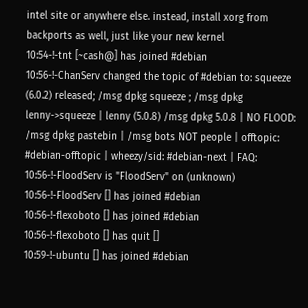intel site or anywhere else. instead, install xorg from backports as well, just like your new kernel
10:54-!-tnt [~cash@] has joined #debian
10:56-!-ChanServ changed the topic of #debian to: squeeze (6.0.2) released; /msg dpkg squeeze ; /msg dpkg lenny->squeeze | lenny (5.0.8) /msg dpkg 5.0.8 | NO FLOOD: /msg dpkg pastebin | /msg bots NOT people | offtopic: #debian-offtopic | wheezy/sid: #debian-next | FAQ:
10:56-!-FloodServ is "FloodServ" on (unknown)
10:56-!-FloodServ [] has joined #debian
10:56-!-flexoboto [] has joined #debian
10:56-!-flexoboto [] has quit []
10:59-!-ubuntu [] has joined #debian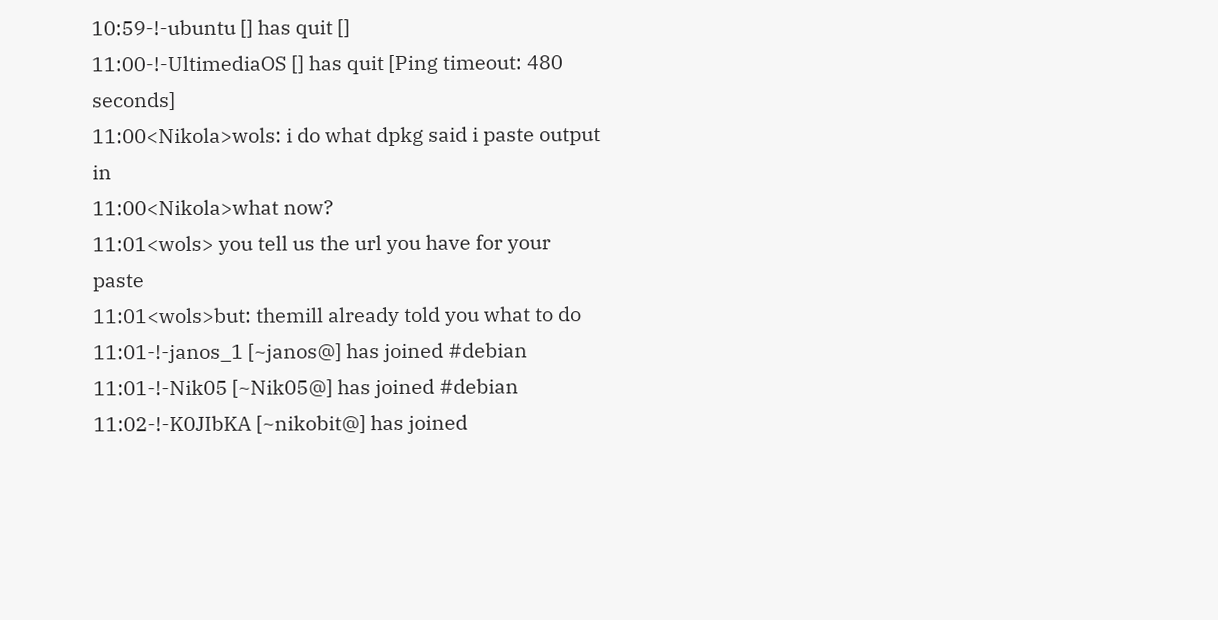10:59-!-ubuntu [] has quit []
11:00-!-UltimediaOS [] has quit [Ping timeout: 480 seconds]
11:00<Nikola>wols: i do what dpkg said i paste output in
11:00<Nikola>what now?
11:01<wols> you tell us the url you have for your paste
11:01<wols>but: themill already told you what to do
11:01-!-janos_1 [~janos@] has joined #debian
11:01-!-Nik05 [~Nik05@] has joined #debian
11:02-!-K0JIbKA [~nikobit@] has joined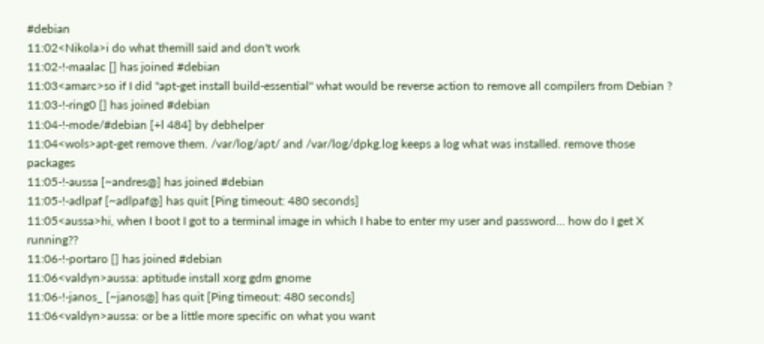#debian
11:02<Nikola>i do what themill said and don't work
11:02-!-maalac [] has joined #debian
11:03<amarc>so if I did "apt-get install build-essential" what would be reverse action to remove all compilers from Debian ?
11:03-!-ring0 [] has joined #debian
11:04-!-mode/#debian [+l 484] by debhelper
11:04<wols>apt-get remove them. /var/log/apt/ and /var/log/dpkg.log keeps a log what was installed. remove those packages
11:05-!-aussa [~andres@] has joined #debian
11:05-!-adlpaf [~adlpaf@] has quit [Ping timeout: 480 seconds]
11:05<aussa>hi, when I boot I got to a terminal image in which I habe to enter my user and password... how do I get X running??
11:06-!-portaro [] has joined #debian
11:06<valdyn>aussa: aptitude install xorg gdm gnome
11:06-!-janos_ [~janos@] has quit [Ping timeout: 480 seconds]
11:06<valdyn>aussa: or be a little more specific on what you want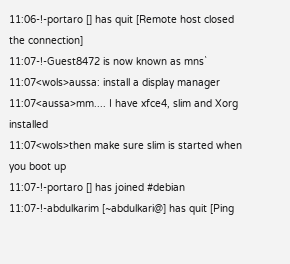11:06-!-portaro [] has quit [Remote host closed the connection]
11:07-!-Guest8472 is now known as mns`
11:07<wols>aussa: install a display manager
11:07<aussa>mm.... I have xfce4, slim and Xorg installed
11:07<wols>then make sure slim is started when you boot up
11:07-!-portaro [] has joined #debian
11:07-!-abdulkarim [~abdulkari@] has quit [Ping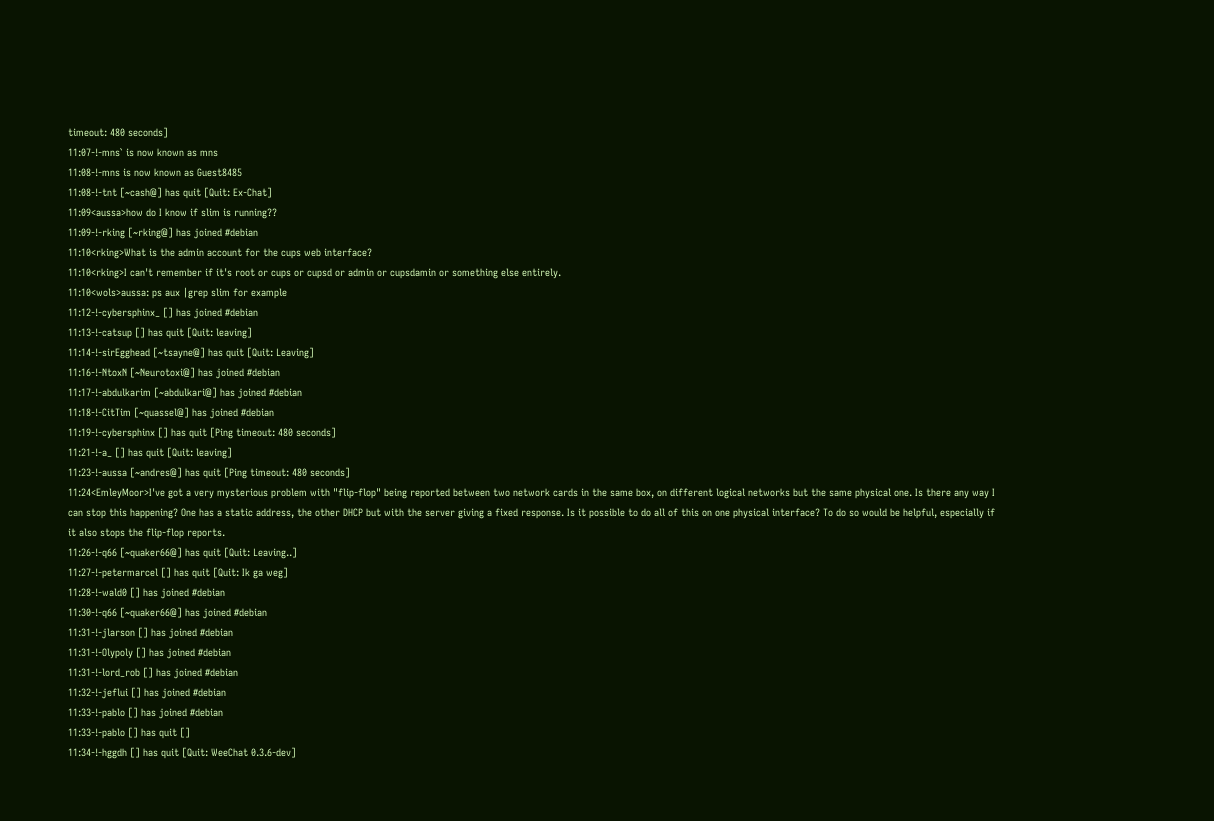timeout: 480 seconds]
11:07-!-mns` is now known as mns
11:08-!-mns is now known as Guest8485
11:08-!-tnt [~cash@] has quit [Quit: Ex-Chat]
11:09<aussa>how do I know if slim is running??
11:09-!-rking [~rking@] has joined #debian
11:10<rking>What is the admin account for the cups web interface?
11:10<rking>I can't remember if it's root or cups or cupsd or admin or cupsdamin or something else entirely.
11:10<wols>aussa: ps aux |grep slim for example
11:12-!-cybersphinx_ [] has joined #debian
11:13-!-catsup [] has quit [Quit: leaving]
11:14-!-sirEgghead [~tsayne@] has quit [Quit: Leaving]
11:16-!-NtoxN [~Neurotoxi@] has joined #debian
11:17-!-abdulkarim [~abdulkari@] has joined #debian
11:18-!-CitTim [~quassel@] has joined #debian
11:19-!-cybersphinx [] has quit [Ping timeout: 480 seconds]
11:21-!-a_ [] has quit [Quit: leaving]
11:23-!-aussa [~andres@] has quit [Ping timeout: 480 seconds]
11:24<EmleyMoor>I've got a very mysterious problem with "flip-flop" being reported between two network cards in the same box, on different logical networks but the same physical one. Is there any way I can stop this happening? One has a static address, the other DHCP but with the server giving a fixed response. Is it possible to do all of this on one physical interface? To do so would be helpful, especially if it also stops the flip-flop reports.
11:26-!-q66 [~quaker66@] has quit [Quit: Leaving..]
11:27-!-petermarcel [] has quit [Quit: Ik ga weg]
11:28-!-wald0 [] has joined #debian
11:30-!-q66 [~quaker66@] has joined #debian
11:31-!-jlarson [] has joined #debian
11:31-!-Olypoly [] has joined #debian
11:31-!-lord_rob [] has joined #debian
11:32-!-jeflui [] has joined #debian
11:33-!-pablo [] has joined #debian
11:33-!-pablo [] has quit []
11:34-!-hggdh [] has quit [Quit: WeeChat 0.3.6-dev]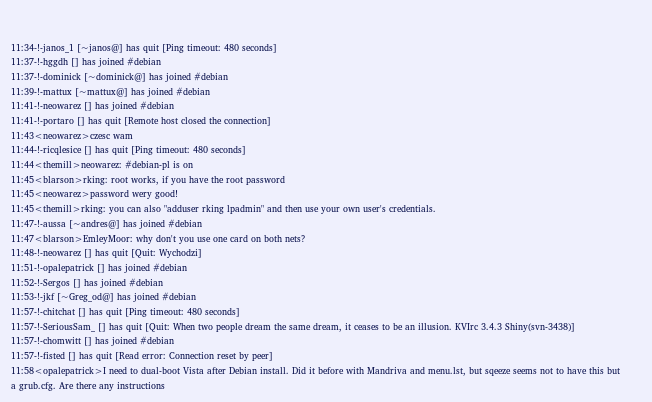11:34-!-janos_1 [~janos@] has quit [Ping timeout: 480 seconds]
11:37-!-hggdh [] has joined #debian
11:37-!-dominick [~dominick@] has joined #debian
11:39-!-mattux [~mattux@] has joined #debian
11:41-!-neowarez [] has joined #debian
11:41-!-portaro [] has quit [Remote host closed the connection]
11:43<neowarez>czesc wam
11:44-!-ricqlesice [] has quit [Ping timeout: 480 seconds]
11:44<themill>neowarez: #debian-pl is on
11:45<blarson>rking: root works, if you have the root password
11:45<neowarez>password wery good!
11:45<themill>rking: you can also "adduser rking lpadmin" and then use your own user's credentials.
11:47-!-aussa [~andres@] has joined #debian
11:47<blarson>EmleyMoor: why don't you use one card on both nets?
11:48-!-neowarez [] has quit [Quit: Wychodzi]
11:51-!-opalepatrick [] has joined #debian
11:52-!-Sergos [] has joined #debian
11:53-!-jkf [~Greg_od@] has joined #debian
11:57-!-chitchat [] has quit [Ping timeout: 480 seconds]
11:57-!-SeriousSam_ [] has quit [Quit: When two people dream the same dream, it ceases to be an illusion. KVIrc 3.4.3 Shiny(svn-3438)]
11:57-!-chomwitt [] has joined #debian
11:57-!-fisted [] has quit [Read error: Connection reset by peer]
11:58<opalepatrick>I need to dual-boot Vista after Debian install. Did it before with Mandriva and menu.lst, but sqeeze seems not to have this but a grub.cfg. Are there any instructions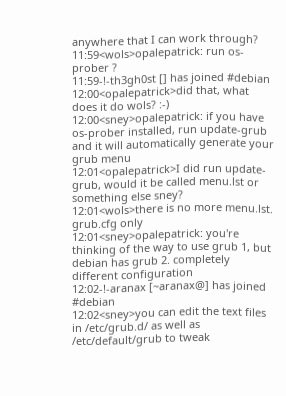anywhere that I can work through?
11:59<wols>opalepatrick: run os-prober ?
11:59-!-th3gh0st [] has joined #debian
12:00<opalepatrick>did that, what does it do wols? :-)
12:00<sney>opalepatrick: if you have os-prober installed, run update-grub and it will automatically generate your grub menu
12:01<opalepatrick>I did run update-grub, would it be called menu.lst or something else sney?
12:01<wols>there is no more menu.lst. grub.cfg only
12:01<sney>opalepatrick: you're thinking of the way to use grub 1, but debian has grub 2. completely different configuration
12:02-!-aranax [~aranax@] has joined #debian
12:02<sney>you can edit the text files in /etc/grub.d/ as well as /etc/default/grub to tweak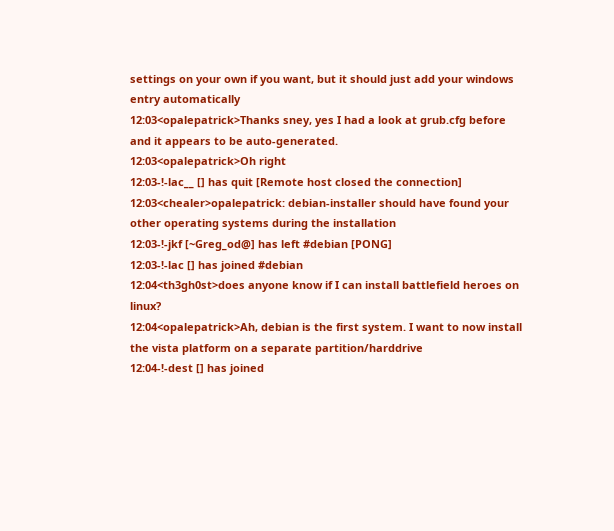settings on your own if you want, but it should just add your windows entry automatically
12:03<opalepatrick>Thanks sney, yes I had a look at grub.cfg before and it appears to be auto-generated.
12:03<opalepatrick>Oh right
12:03-!-lac__ [] has quit [Remote host closed the connection]
12:03<chealer>opalepatrick: debian-installer should have found your other operating systems during the installation
12:03-!-jkf [~Greg_od@] has left #debian [PONG]
12:03-!-lac [] has joined #debian
12:04<th3gh0st>does anyone know if I can install battlefield heroes on linux?
12:04<opalepatrick>Ah, debian is the first system. I want to now install the vista platform on a separate partition/harddrive
12:04-!-dest [] has joined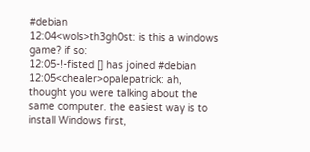#debian
12:04<wols>th3gh0st: is this a windows game? if so:
12:05-!-fisted [] has joined #debian
12:05<chealer>opalepatrick: ah, thought you were talking about the same computer. the easiest way is to install Windows first,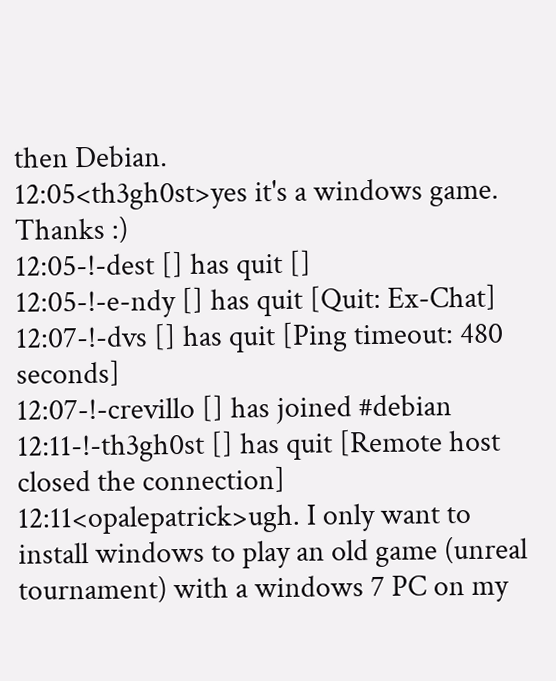then Debian.
12:05<th3gh0st>yes it's a windows game. Thanks :)
12:05-!-dest [] has quit []
12:05-!-e-ndy [] has quit [Quit: Ex-Chat]
12:07-!-dvs [] has quit [Ping timeout: 480 seconds]
12:07-!-crevillo [] has joined #debian
12:11-!-th3gh0st [] has quit [Remote host closed the connection]
12:11<opalepatrick>ugh. I only want to install windows to play an old game (unreal tournament) with a windows 7 PC on my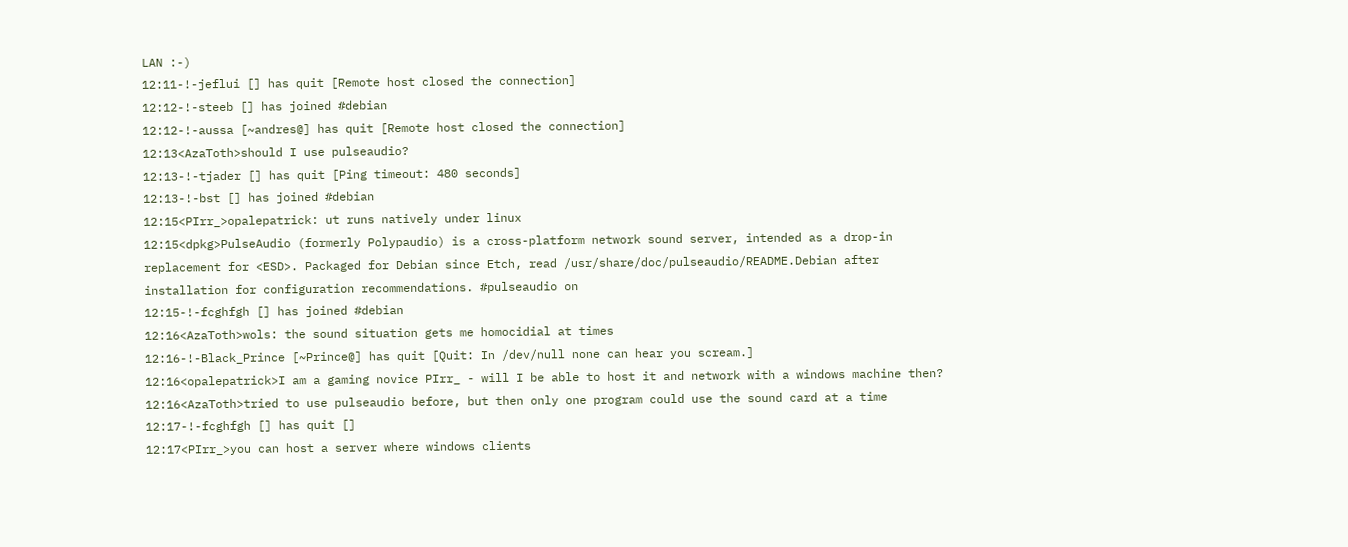LAN :-)
12:11-!-jeflui [] has quit [Remote host closed the connection]
12:12-!-steeb [] has joined #debian
12:12-!-aussa [~andres@] has quit [Remote host closed the connection]
12:13<AzaToth>should I use pulseaudio?
12:13-!-tjader [] has quit [Ping timeout: 480 seconds]
12:13-!-bst [] has joined #debian
12:15<PIrr_>opalepatrick: ut runs natively under linux
12:15<dpkg>PulseAudio (formerly Polypaudio) is a cross-platform network sound server, intended as a drop-in replacement for <ESD>. Packaged for Debian since Etch, read /usr/share/doc/pulseaudio/README.Debian after installation for configuration recommendations. #pulseaudio on
12:15-!-fcghfgh [] has joined #debian
12:16<AzaToth>wols: the sound situation gets me homocidial at times
12:16-!-Black_Prince [~Prince@] has quit [Quit: In /dev/null none can hear you scream.]
12:16<opalepatrick>I am a gaming novice PIrr_ - will I be able to host it and network with a windows machine then?
12:16<AzaToth>tried to use pulseaudio before, but then only one program could use the sound card at a time
12:17-!-fcghfgh [] has quit []
12:17<PIrr_>you can host a server where windows clients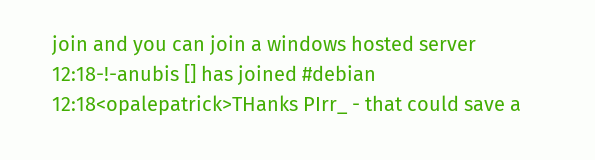join and you can join a windows hosted server
12:18-!-anubis [] has joined #debian
12:18<opalepatrick>THanks PIrr_ - that could save a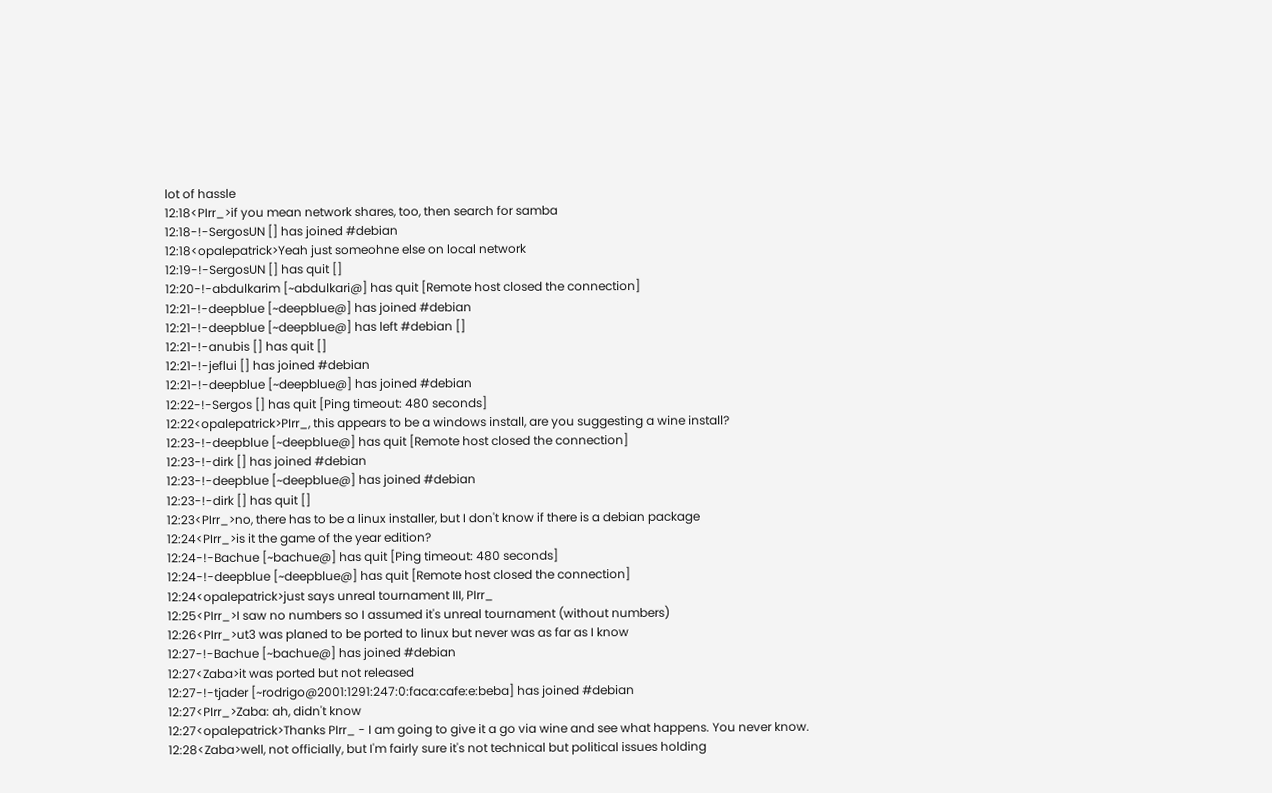lot of hassle
12:18<PIrr_>if you mean network shares, too, then search for samba
12:18-!-SergosUN [] has joined #debian
12:18<opalepatrick>Yeah just someohne else on local network
12:19-!-SergosUN [] has quit []
12:20-!-abdulkarim [~abdulkari@] has quit [Remote host closed the connection]
12:21-!-deepblue [~deepblue@] has joined #debian
12:21-!-deepblue [~deepblue@] has left #debian []
12:21-!-anubis [] has quit []
12:21-!-jeflui [] has joined #debian
12:21-!-deepblue [~deepblue@] has joined #debian
12:22-!-Sergos [] has quit [Ping timeout: 480 seconds]
12:22<opalepatrick>PIrr_, this appears to be a windows install, are you suggesting a wine install?
12:23-!-deepblue [~deepblue@] has quit [Remote host closed the connection]
12:23-!-dirk [] has joined #debian
12:23-!-deepblue [~deepblue@] has joined #debian
12:23-!-dirk [] has quit []
12:23<PIrr_>no, there has to be a linux installer, but I don't know if there is a debian package
12:24<PIrr_>is it the game of the year edition?
12:24-!-Bachue [~bachue@] has quit [Ping timeout: 480 seconds]
12:24-!-deepblue [~deepblue@] has quit [Remote host closed the connection]
12:24<opalepatrick>just says unreal tournament III, PIrr_
12:25<PIrr_>I saw no numbers so I assumed it's unreal tournament (without numbers)
12:26<PIrr_>ut3 was planed to be ported to linux but never was as far as I know
12:27-!-Bachue [~bachue@] has joined #debian
12:27<Zaba>it was ported but not released
12:27-!-tjader [~rodrigo@2001:1291:247:0:faca:cafe:e:beba] has joined #debian
12:27<PIrr_>Zaba: ah, didn't know
12:27<opalepatrick>Thanks PIrr_ - I am going to give it a go via wine and see what happens. You never know.
12:28<Zaba>well, not officially, but I'm fairly sure it's not technical but political issues holding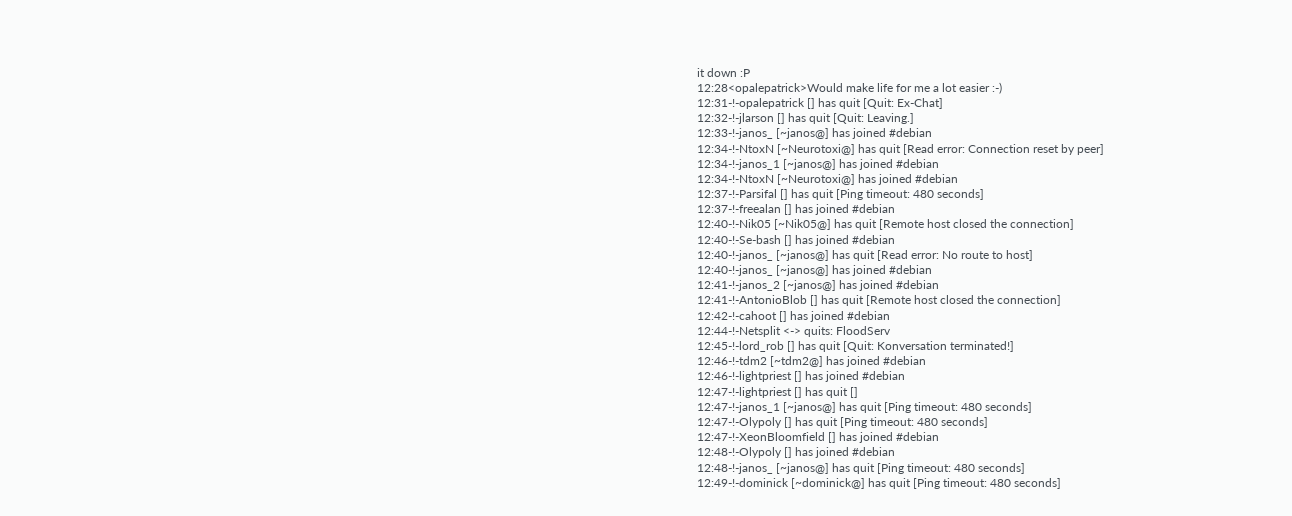it down :P
12:28<opalepatrick>Would make life for me a lot easier :-)
12:31-!-opalepatrick [] has quit [Quit: Ex-Chat]
12:32-!-jlarson [] has quit [Quit: Leaving.]
12:33-!-janos_ [~janos@] has joined #debian
12:34-!-NtoxN [~Neurotoxi@] has quit [Read error: Connection reset by peer]
12:34-!-janos_1 [~janos@] has joined #debian
12:34-!-NtoxN [~Neurotoxi@] has joined #debian
12:37-!-Parsifal [] has quit [Ping timeout: 480 seconds]
12:37-!-freealan [] has joined #debian
12:40-!-Nik05 [~Nik05@] has quit [Remote host closed the connection]
12:40-!-Se-bash [] has joined #debian
12:40-!-janos_ [~janos@] has quit [Read error: No route to host]
12:40-!-janos_ [~janos@] has joined #debian
12:41-!-janos_2 [~janos@] has joined #debian
12:41-!-AntonioBlob [] has quit [Remote host closed the connection]
12:42-!-cahoot [] has joined #debian
12:44-!-Netsplit <-> quits: FloodServ
12:45-!-lord_rob [] has quit [Quit: Konversation terminated!]
12:46-!-tdm2 [~tdm2@] has joined #debian
12:46-!-lightpriest [] has joined #debian
12:47-!-lightpriest [] has quit []
12:47-!-janos_1 [~janos@] has quit [Ping timeout: 480 seconds]
12:47-!-Olypoly [] has quit [Ping timeout: 480 seconds]
12:47-!-XeonBloomfield [] has joined #debian
12:48-!-Olypoly [] has joined #debian
12:48-!-janos_ [~janos@] has quit [Ping timeout: 480 seconds]
12:49-!-dominick [~dominick@] has quit [Ping timeout: 480 seconds]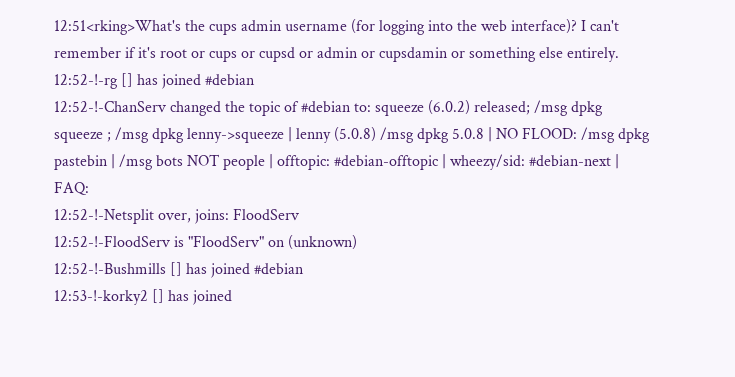12:51<rking>What's the cups admin username (for logging into the web interface)? I can't remember if it's root or cups or cupsd or admin or cupsdamin or something else entirely.
12:52-!-rg [] has joined #debian
12:52-!-ChanServ changed the topic of #debian to: squeeze (6.0.2) released; /msg dpkg squeeze ; /msg dpkg lenny->squeeze | lenny (5.0.8) /msg dpkg 5.0.8 | NO FLOOD: /msg dpkg pastebin | /msg bots NOT people | offtopic: #debian-offtopic | wheezy/sid: #debian-next | FAQ:
12:52-!-Netsplit over, joins: FloodServ
12:52-!-FloodServ is "FloodServ" on (unknown)
12:52-!-Bushmills [] has joined #debian
12:53-!-korky2 [] has joined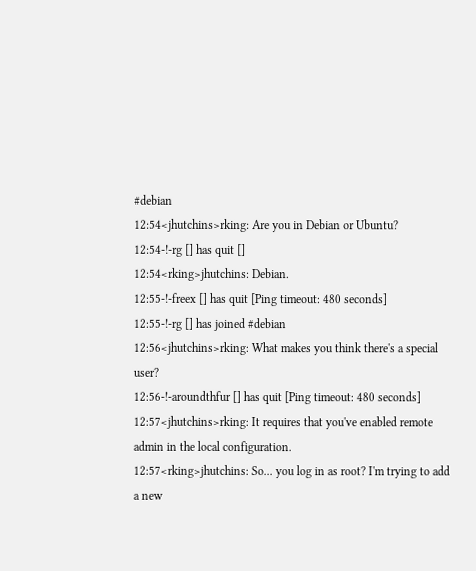#debian
12:54<jhutchins>rking: Are you in Debian or Ubuntu?
12:54-!-rg [] has quit []
12:54<rking>jhutchins: Debian.
12:55-!-freex [] has quit [Ping timeout: 480 seconds]
12:55-!-rg [] has joined #debian
12:56<jhutchins>rking: What makes you think there's a special user?
12:56-!-aroundthfur [] has quit [Ping timeout: 480 seconds]
12:57<jhutchins>rking: It requires that you've enabled remote admin in the local configuration.
12:57<rking>jhutchins: So... you log in as root? I'm trying to add a new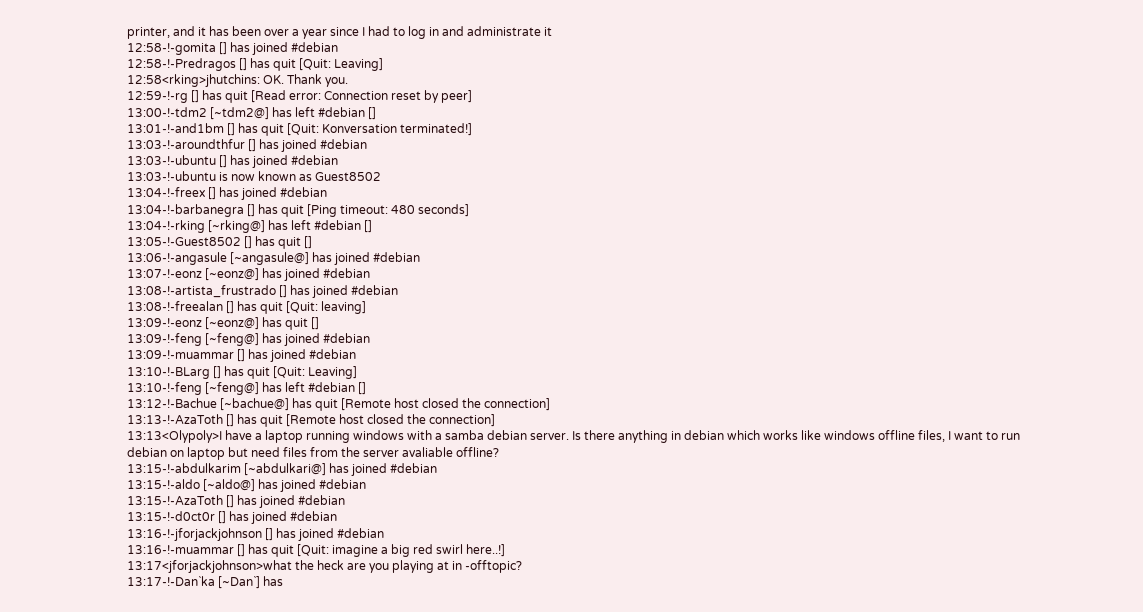printer, and it has been over a year since I had to log in and administrate it
12:58-!-gomita [] has joined #debian
12:58-!-Predragos [] has quit [Quit: Leaving]
12:58<rking>jhutchins: OK. Thank you.
12:59-!-rg [] has quit [Read error: Connection reset by peer]
13:00-!-tdm2 [~tdm2@] has left #debian []
13:01-!-and1bm [] has quit [Quit: Konversation terminated!]
13:03-!-aroundthfur [] has joined #debian
13:03-!-ubuntu [] has joined #debian
13:03-!-ubuntu is now known as Guest8502
13:04-!-freex [] has joined #debian
13:04-!-barbanegra [] has quit [Ping timeout: 480 seconds]
13:04-!-rking [~rking@] has left #debian []
13:05-!-Guest8502 [] has quit []
13:06-!-angasule [~angasule@] has joined #debian
13:07-!-eonz [~eonz@] has joined #debian
13:08-!-artista_frustrado [] has joined #debian
13:08-!-freealan [] has quit [Quit: leaving]
13:09-!-eonz [~eonz@] has quit []
13:09-!-feng [~feng@] has joined #debian
13:09-!-muammar [] has joined #debian
13:10-!-BLarg [] has quit [Quit: Leaving]
13:10-!-feng [~feng@] has left #debian []
13:12-!-Bachue [~bachue@] has quit [Remote host closed the connection]
13:13-!-AzaToth [] has quit [Remote host closed the connection]
13:13<Olypoly>I have a laptop running windows with a samba debian server. Is there anything in debian which works like windows offline files, I want to run debian on laptop but need files from the server avaliable offline?
13:15-!-abdulkarim [~abdulkari@] has joined #debian
13:15-!-aldo [~aldo@] has joined #debian
13:15-!-AzaToth [] has joined #debian
13:15-!-d0ct0r [] has joined #debian
13:16-!-jforjackjohnson [] has joined #debian
13:16-!-muammar [] has quit [Quit: imagine a big red swirl here..!]
13:17<jforjackjohnson>what the heck are you playing at in -offtopic?
13:17-!-Dan`ka [~Dan`] has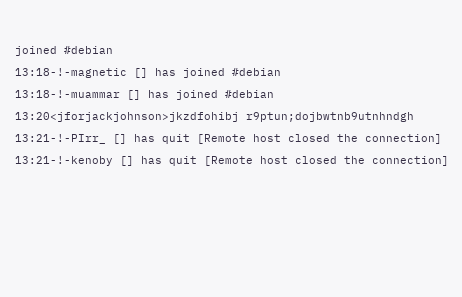joined #debian
13:18-!-magnetic [] has joined #debian
13:18-!-muammar [] has joined #debian
13:20<jforjackjohnson>jkzdfohibj r9ptun;dojbwtnb9utnhndgh
13:21-!-PIrr_ [] has quit [Remote host closed the connection]
13:21-!-kenoby [] has quit [Remote host closed the connection]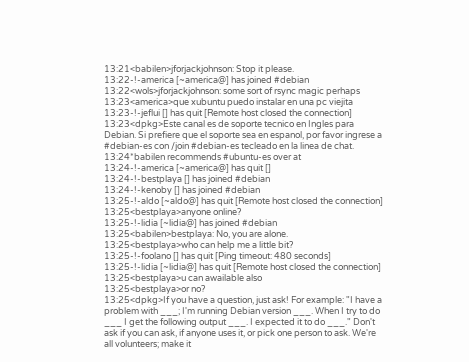13:21<babilen>jforjackjohnson: Stop it please.
13:22-!-america [~america@] has joined #debian
13:22<wols>jforjackjohnson: some sort of rsync magic perhaps
13:23<america>que xubuntu puedo instalar en una pc viejita
13:23-!-jeflui [] has quit [Remote host closed the connection]
13:23<dpkg>Este canal es de soporte tecnico en Ingles para Debian. Si prefiere que el soporte sea en espanol, por favor ingrese a #debian-es con /join #debian-es tecleado en la linea de chat.
13:24*babilen recommends #ubuntu-es over at
13:24-!-america [~america@] has quit []
13:24-!-bestplaya [] has joined #debian
13:24-!-kenoby [] has joined #debian
13:25-!-aldo [~aldo@] has quit [Remote host closed the connection]
13:25<bestplaya>anyone online?
13:25-!-lidia [~lidia@] has joined #debian
13:25<babilen>bestplaya: No, you are alone.
13:25<bestplaya>who can help me a little bit?
13:25-!-foolano [] has quit [Ping timeout: 480 seconds]
13:25-!-lidia [~lidia@] has quit [Remote host closed the connection]
13:25<bestplaya>u can awailable also
13:25<bestplaya>or no?
13:25<dpkg>If you have a question, just ask! For example: "I have a problem with ___; I'm running Debian version ___. When I try to do ___ I get the following output ___. I expected it to do ___." Don't ask if you can ask, if anyone uses it, or pick one person to ask. We're all volunteers; make it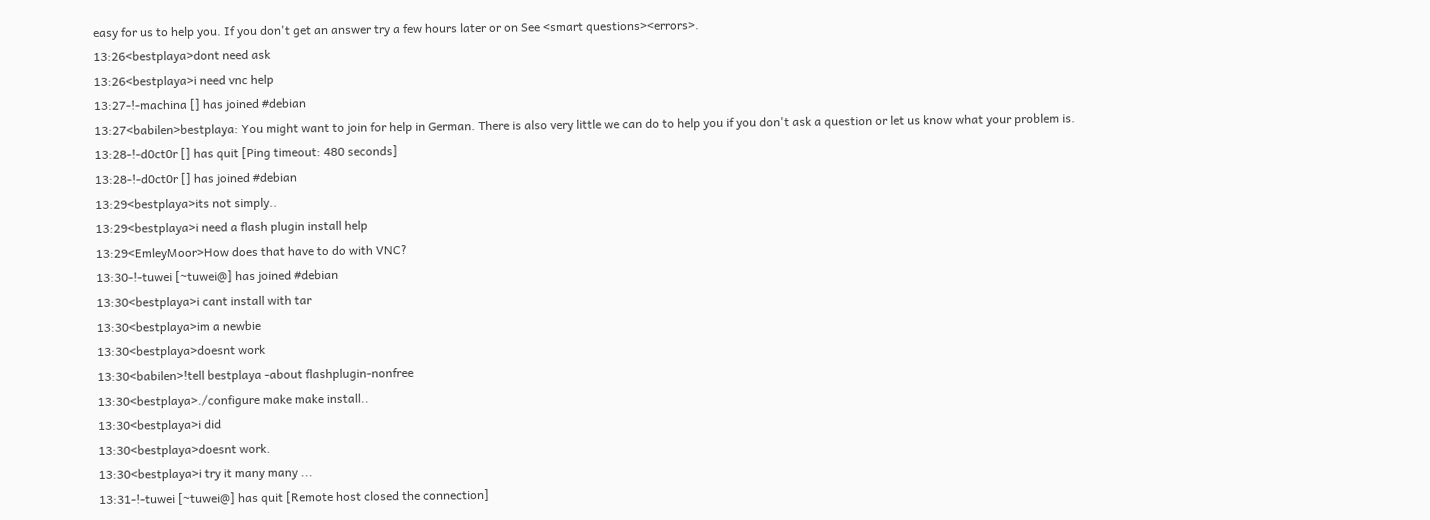easy for us to help you. If you don't get an answer try a few hours later or on See <smart questions><errors>.
13:26<bestplaya>dont need ask
13:26<bestplaya>i need vnc help
13:27-!-machina [] has joined #debian
13:27<babilen>bestplaya: You might want to join for help in German. There is also very little we can do to help you if you don't ask a question or let us know what your problem is.
13:28-!-d0ct0r [] has quit [Ping timeout: 480 seconds]
13:28-!-d0ct0r [] has joined #debian
13:29<bestplaya>its not simply..
13:29<bestplaya>i need a flash plugin install help
13:29<EmleyMoor>How does that have to do with VNC?
13:30-!-tuwei [~tuwei@] has joined #debian
13:30<bestplaya>i cant install with tar
13:30<bestplaya>im a newbie
13:30<bestplaya>doesnt work
13:30<babilen>!tell bestplaya -about flashplugin-nonfree
13:30<bestplaya>./configure make make install..
13:30<bestplaya>i did
13:30<bestplaya>doesnt work.
13:30<bestplaya>i try it many many ...
13:31-!-tuwei [~tuwei@] has quit [Remote host closed the connection]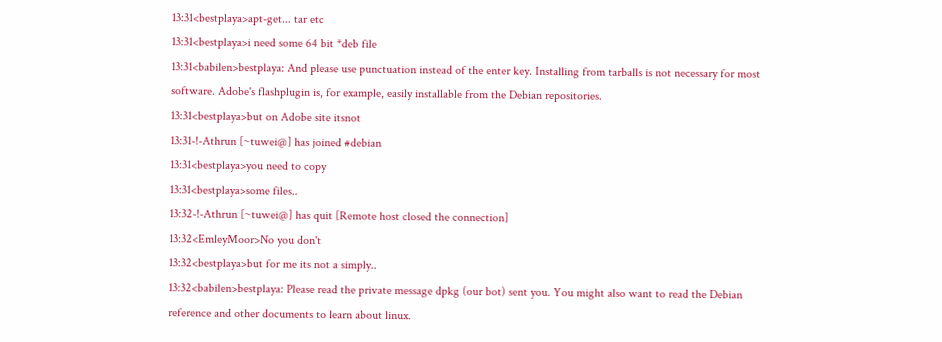13:31<bestplaya>apt-get... tar etc
13:31<bestplaya>i need some 64 bit *deb file
13:31<babilen>bestplaya: And please use punctuation instead of the enter key. Installing from tarballs is not necessary for most software. Adobe's flashplugin is, for example, easily installable from the Debian repositories.
13:31<bestplaya>but on Adobe site itsnot
13:31-!-Athrun [~tuwei@] has joined #debian
13:31<bestplaya>you need to copy
13:31<bestplaya>some files..
13:32-!-Athrun [~tuwei@] has quit [Remote host closed the connection]
13:32<EmleyMoor>No you don't
13:32<bestplaya>but for me its not a simply..
13:32<babilen>bestplaya: Please read the private message dpkg (our bot) sent you. You might also want to read the Debian reference and other documents to learn about linux.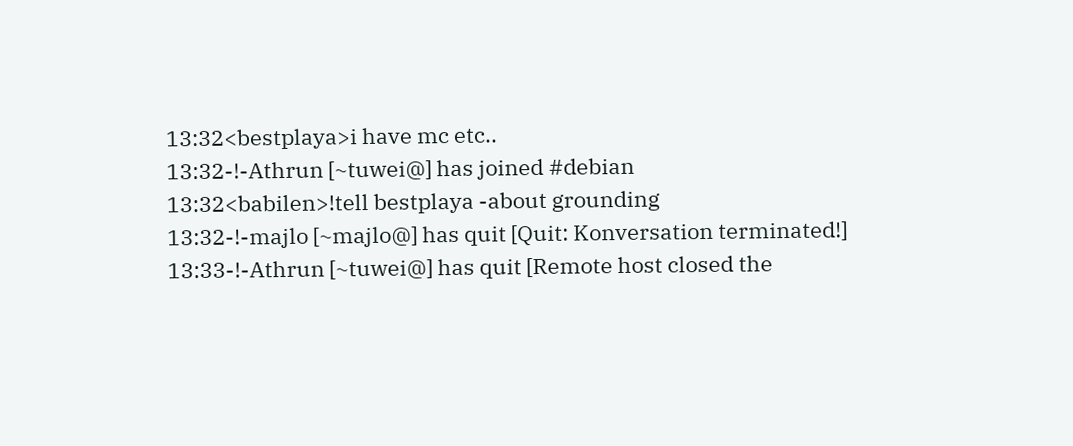13:32<bestplaya>i have mc etc..
13:32-!-Athrun [~tuwei@] has joined #debian
13:32<babilen>!tell bestplaya -about grounding
13:32-!-majlo [~majlo@] has quit [Quit: Konversation terminated!]
13:33-!-Athrun [~tuwei@] has quit [Remote host closed the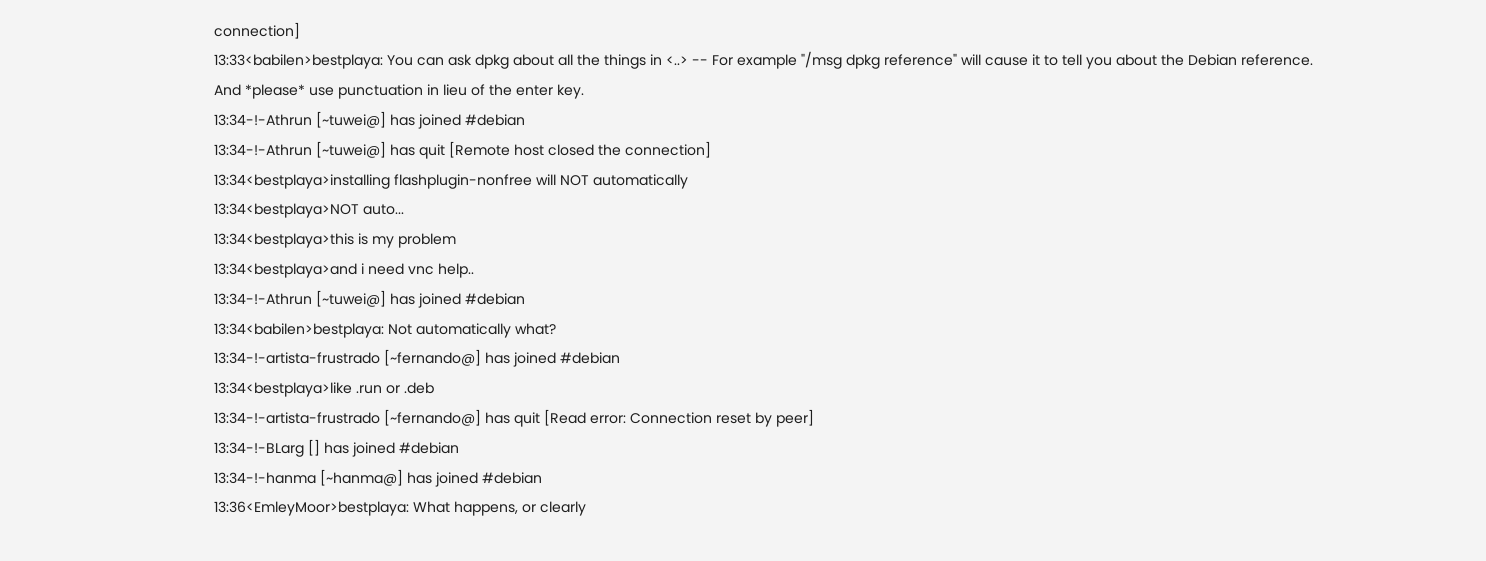connection]
13:33<babilen>bestplaya: You can ask dpkg about all the things in <..> -- For example "/msg dpkg reference" will cause it to tell you about the Debian reference. And *please* use punctuation in lieu of the enter key.
13:34-!-Athrun [~tuwei@] has joined #debian
13:34-!-Athrun [~tuwei@] has quit [Remote host closed the connection]
13:34<bestplaya>installing flashplugin-nonfree will NOT automatically
13:34<bestplaya>NOT auto...
13:34<bestplaya>this is my problem
13:34<bestplaya>and i need vnc help..
13:34-!-Athrun [~tuwei@] has joined #debian
13:34<babilen>bestplaya: Not automatically what?
13:34-!-artista-frustrado [~fernando@] has joined #debian
13:34<bestplaya>like .run or .deb
13:34-!-artista-frustrado [~fernando@] has quit [Read error: Connection reset by peer]
13:34-!-BLarg [] has joined #debian
13:34-!-hanma [~hanma@] has joined #debian
13:36<EmleyMoor>bestplaya: What happens, or clearly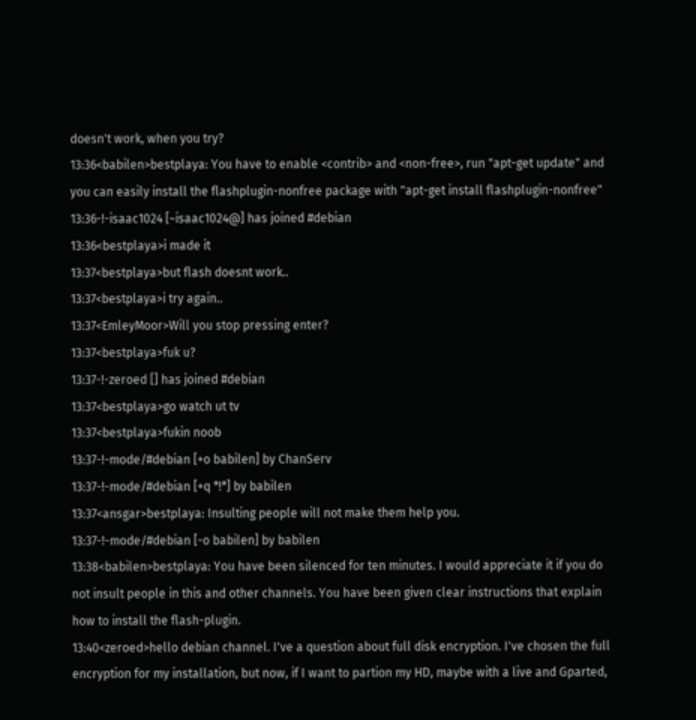doesn't work, when you try?
13:36<babilen>bestplaya: You have to enable <contrib> and <non-free>, run "apt-get update" and you can easily install the flashplugin-nonfree package with "apt-get install flashplugin-nonfree"
13:36-!-isaac1024 [~isaac1024@] has joined #debian
13:36<bestplaya>i made it
13:37<bestplaya>but flash doesnt work..
13:37<bestplaya>i try again..
13:37<EmleyMoor>Will you stop pressing enter?
13:37<bestplaya>fuk u?
13:37-!-zeroed [] has joined #debian
13:37<bestplaya>go watch ut tv
13:37<bestplaya>fukin noob
13:37-!-mode/#debian [+o babilen] by ChanServ
13:37-!-mode/#debian [+q *!*] by babilen
13:37<ansgar>bestplaya: Insulting people will not make them help you.
13:37-!-mode/#debian [-o babilen] by babilen
13:38<babilen>bestplaya: You have been silenced for ten minutes. I would appreciate it if you do not insult people in this and other channels. You have been given clear instructions that explain how to install the flash-plugin.
13:40<zeroed>hello debian channel. I've a question about full disk encryption. I've chosen the full encryption for my installation, but now, if I want to partion my HD, maybe with a live and Gparted,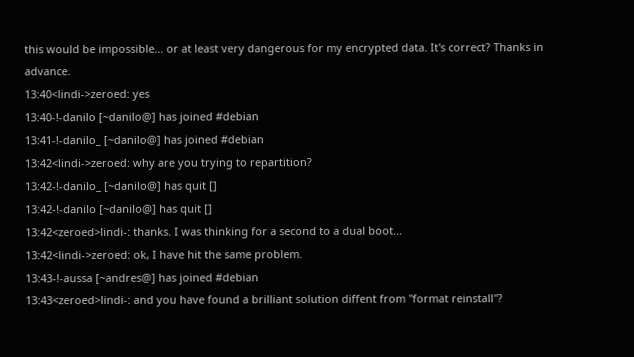this would be impossible... or at least very dangerous for my encrypted data. It's correct? Thanks in advance.
13:40<lindi->zeroed: yes
13:40-!-danilo [~danilo@] has joined #debian
13:41-!-danilo_ [~danilo@] has joined #debian
13:42<lindi->zeroed: why are you trying to repartition?
13:42-!-danilo_ [~danilo@] has quit []
13:42-!-danilo [~danilo@] has quit []
13:42<zeroed>lindi-: thanks. I was thinking for a second to a dual boot...
13:42<lindi->zeroed: ok, I have hit the same problem.
13:43-!-aussa [~andres@] has joined #debian
13:43<zeroed>lindi-: and you have found a brilliant solution diffent from "format reinstall"?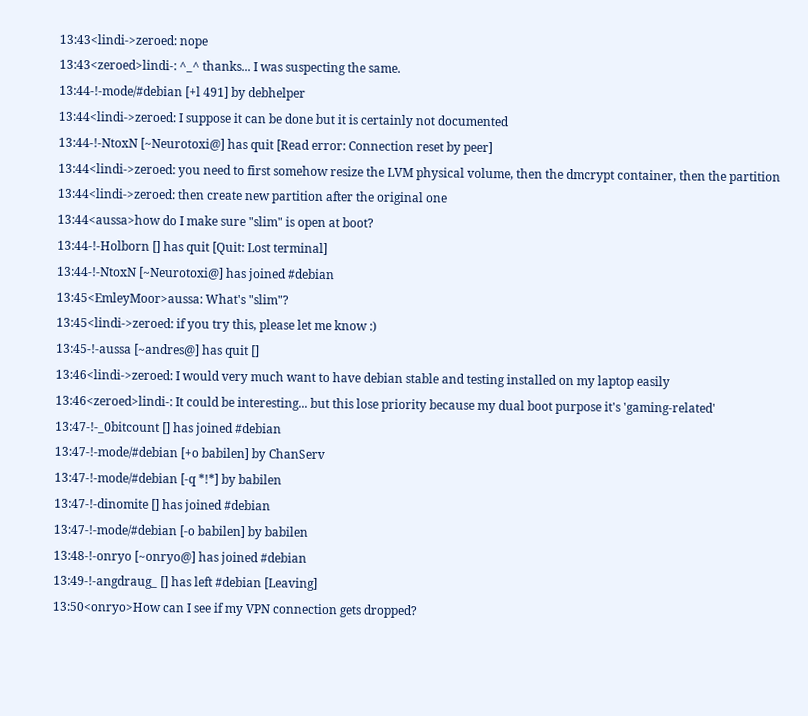13:43<lindi->zeroed: nope
13:43<zeroed>lindi-: ^_^ thanks... I was suspecting the same.
13:44-!-mode/#debian [+l 491] by debhelper
13:44<lindi->zeroed: I suppose it can be done but it is certainly not documented
13:44-!-NtoxN [~Neurotoxi@] has quit [Read error: Connection reset by peer]
13:44<lindi->zeroed: you need to first somehow resize the LVM physical volume, then the dmcrypt container, then the partition
13:44<lindi->zeroed: then create new partition after the original one
13:44<aussa>how do I make sure "slim" is open at boot?
13:44-!-Holborn [] has quit [Quit: Lost terminal]
13:44-!-NtoxN [~Neurotoxi@] has joined #debian
13:45<EmleyMoor>aussa: What's "slim"?
13:45<lindi->zeroed: if you try this, please let me know :)
13:45-!-aussa [~andres@] has quit []
13:46<lindi->zeroed: I would very much want to have debian stable and testing installed on my laptop easily
13:46<zeroed>lindi-: It could be interesting... but this lose priority because my dual boot purpose it's 'gaming-related'
13:47-!-_0bitcount [] has joined #debian
13:47-!-mode/#debian [+o babilen] by ChanServ
13:47-!-mode/#debian [-q *!*] by babilen
13:47-!-dinomite [] has joined #debian
13:47-!-mode/#debian [-o babilen] by babilen
13:48-!-onryo [~onryo@] has joined #debian
13:49-!-angdraug_ [] has left #debian [Leaving]
13:50<onryo>How can I see if my VPN connection gets dropped?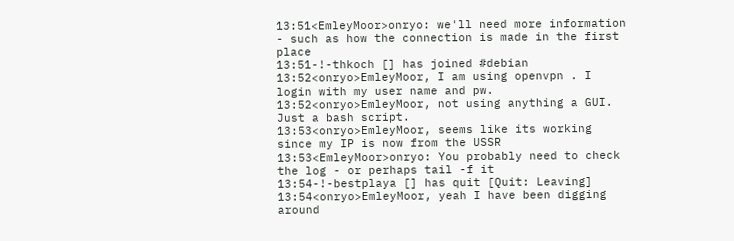13:51<EmleyMoor>onryo: we'll need more information - such as how the connection is made in the first place
13:51-!-thkoch [] has joined #debian
13:52<onryo>EmleyMoor, I am using openvpn . I login with my user name and pw.
13:52<onryo>EmleyMoor, not using anything a GUI. Just a bash script.
13:53<onryo>EmleyMoor, seems like its working since my IP is now from the USSR
13:53<EmleyMoor>onryo: You probably need to check the log - or perhaps tail -f it
13:54-!-bestplaya [] has quit [Quit: Leaving]
13:54<onryo>EmleyMoor, yeah I have been digging around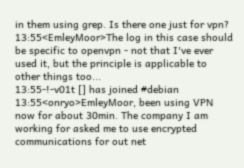in them using grep. Is there one just for vpn?
13:55<EmleyMoor>The log in this case should be specific to openvpn - not that I've ever used it, but the principle is applicable to other things too...
13:55-!-v01t [] has joined #debian
13:55<onryo>EmleyMoor, been using VPN now for about 30min. The company I am working for asked me to use encrypted communications for out net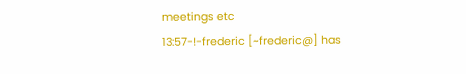meetings etc
13:57-!-frederic [~frederic@] has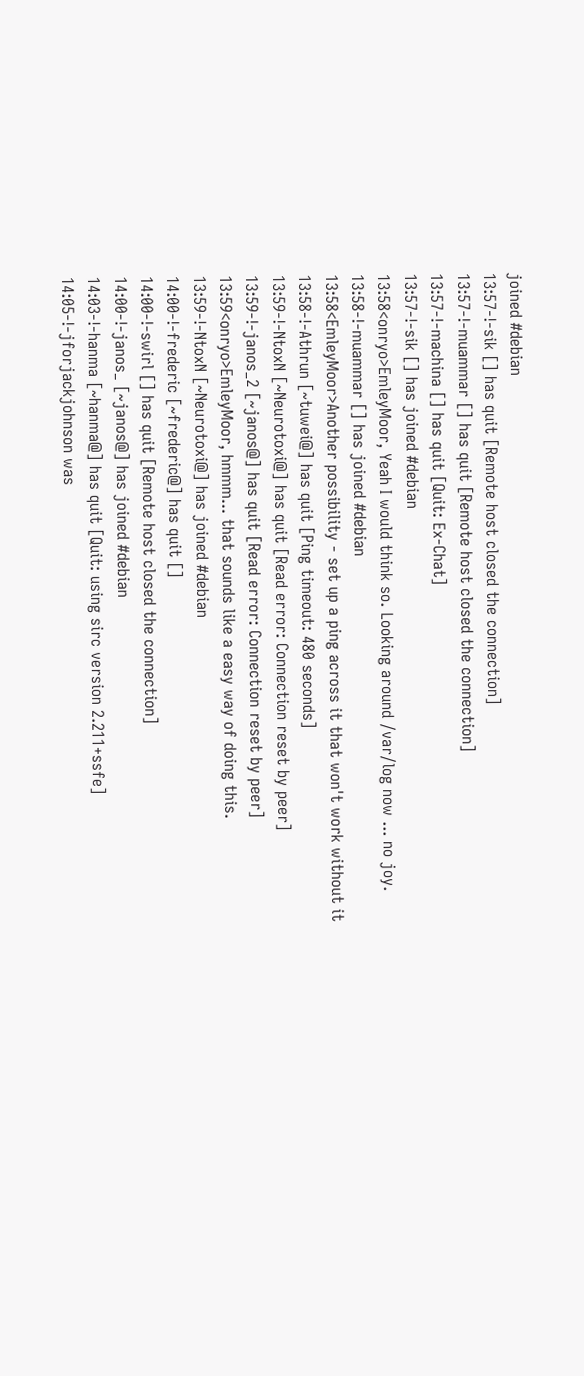joined #debian
13:57-!-sik [] has quit [Remote host closed the connection]
13:57-!-muammar [] has quit [Remote host closed the connection]
13:57-!-machina [] has quit [Quit: Ex-Chat]
13:57-!-sik [] has joined #debian
13:58<onryo>EmleyMoor, Yeah I would think so. Looking around /var/log now ... no joy.
13:58-!-muammar [] has joined #debian
13:58<EmleyMoor>Another possibility - set up a ping across it that won't work without it
13:58-!-Athrun [~tuwei@] has quit [Ping timeout: 480 seconds]
13:59-!-NtoxN [~Neurotoxi@] has quit [Read error: Connection reset by peer]
13:59-!-janos_2 [~janos@] has quit [Read error: Connection reset by peer]
13:59<onryo>EmleyMoor, hmmm... that sounds like a easy way of doing this.
13:59-!-NtoxN [~Neurotoxi@] has joined #debian
14:00-!-frederic [~frederic@] has quit []
14:00-!-swirl [] has quit [Remote host closed the connection]
14:00-!-janos_ [~janos@] has joined #debian
14:03-!-hanma [~hanma@] has quit [Quit: using sirc version 2.211+ssfe]
14:05-!-jforjackjohnson was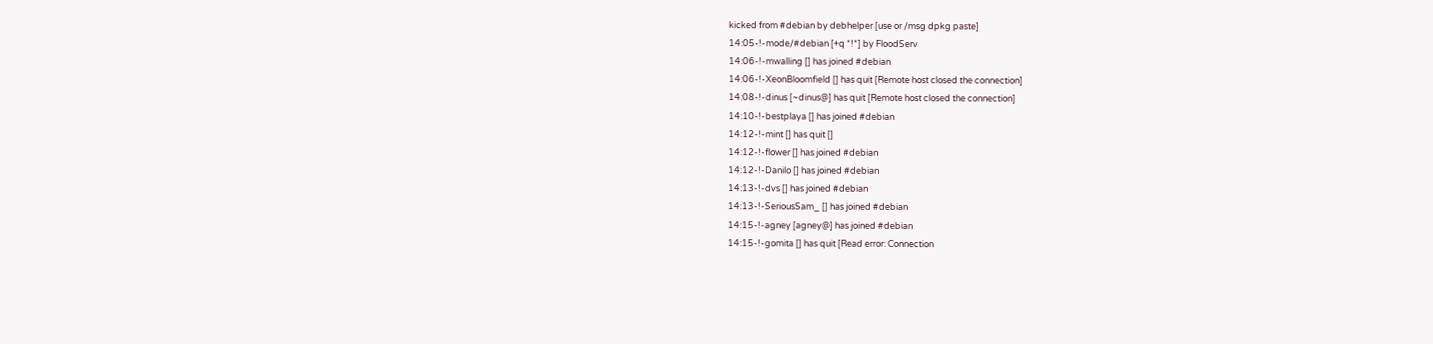kicked from #debian by debhelper [use or /msg dpkg paste]
14:05-!-mode/#debian [+q *!*] by FloodServ
14:06-!-mwalling [] has joined #debian
14:06-!-XeonBloomfield [] has quit [Remote host closed the connection]
14:08-!-dinus [~dinus@] has quit [Remote host closed the connection]
14:10-!-bestplaya [] has joined #debian
14:12-!-mint [] has quit []
14:12-!-flower [] has joined #debian
14:12-!-Danilo [] has joined #debian
14:13-!-dvs [] has joined #debian
14:13-!-SeriousSam_ [] has joined #debian
14:15-!-agney [agney@] has joined #debian
14:15-!-gomita [] has quit [Read error: Connection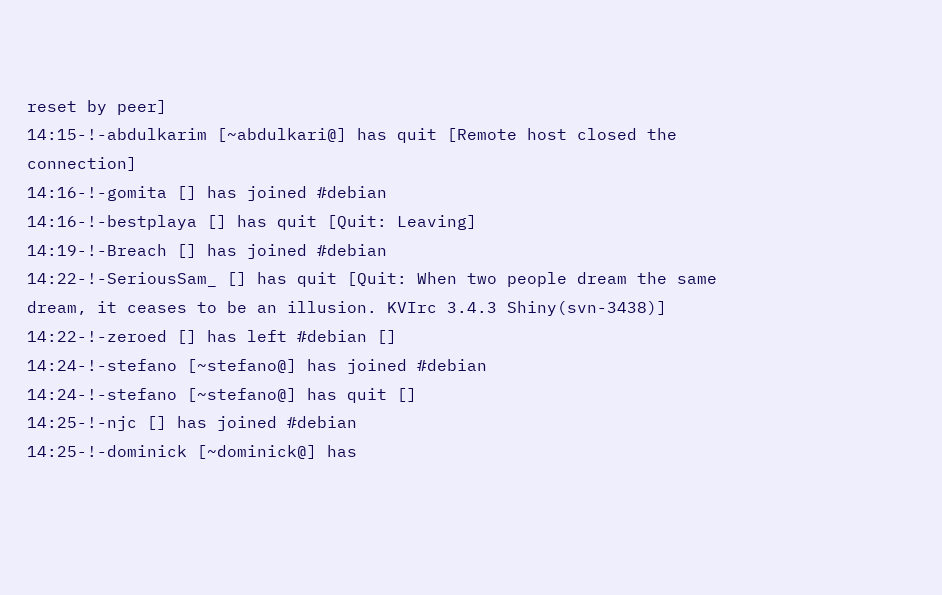reset by peer]
14:15-!-abdulkarim [~abdulkari@] has quit [Remote host closed the connection]
14:16-!-gomita [] has joined #debian
14:16-!-bestplaya [] has quit [Quit: Leaving]
14:19-!-Breach [] has joined #debian
14:22-!-SeriousSam_ [] has quit [Quit: When two people dream the same dream, it ceases to be an illusion. KVIrc 3.4.3 Shiny(svn-3438)]
14:22-!-zeroed [] has left #debian []
14:24-!-stefano [~stefano@] has joined #debian
14:24-!-stefano [~stefano@] has quit []
14:25-!-njc [] has joined #debian
14:25-!-dominick [~dominick@] has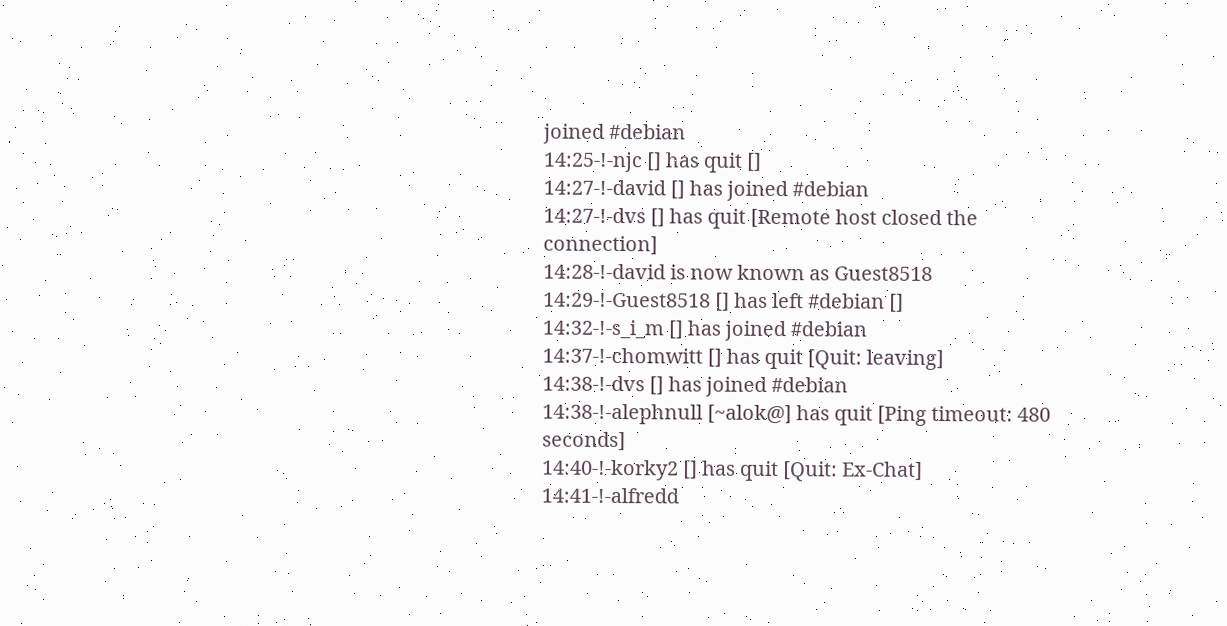joined #debian
14:25-!-njc [] has quit []
14:27-!-david [] has joined #debian
14:27-!-dvs [] has quit [Remote host closed the connection]
14:28-!-david is now known as Guest8518
14:29-!-Guest8518 [] has left #debian []
14:32-!-s_i_m [] has joined #debian
14:37-!-chomwitt [] has quit [Quit: leaving]
14:38-!-dvs [] has joined #debian
14:38-!-alephnull [~alok@] has quit [Ping timeout: 480 seconds]
14:40-!-korky2 [] has quit [Quit: Ex-Chat]
14:41-!-alfredd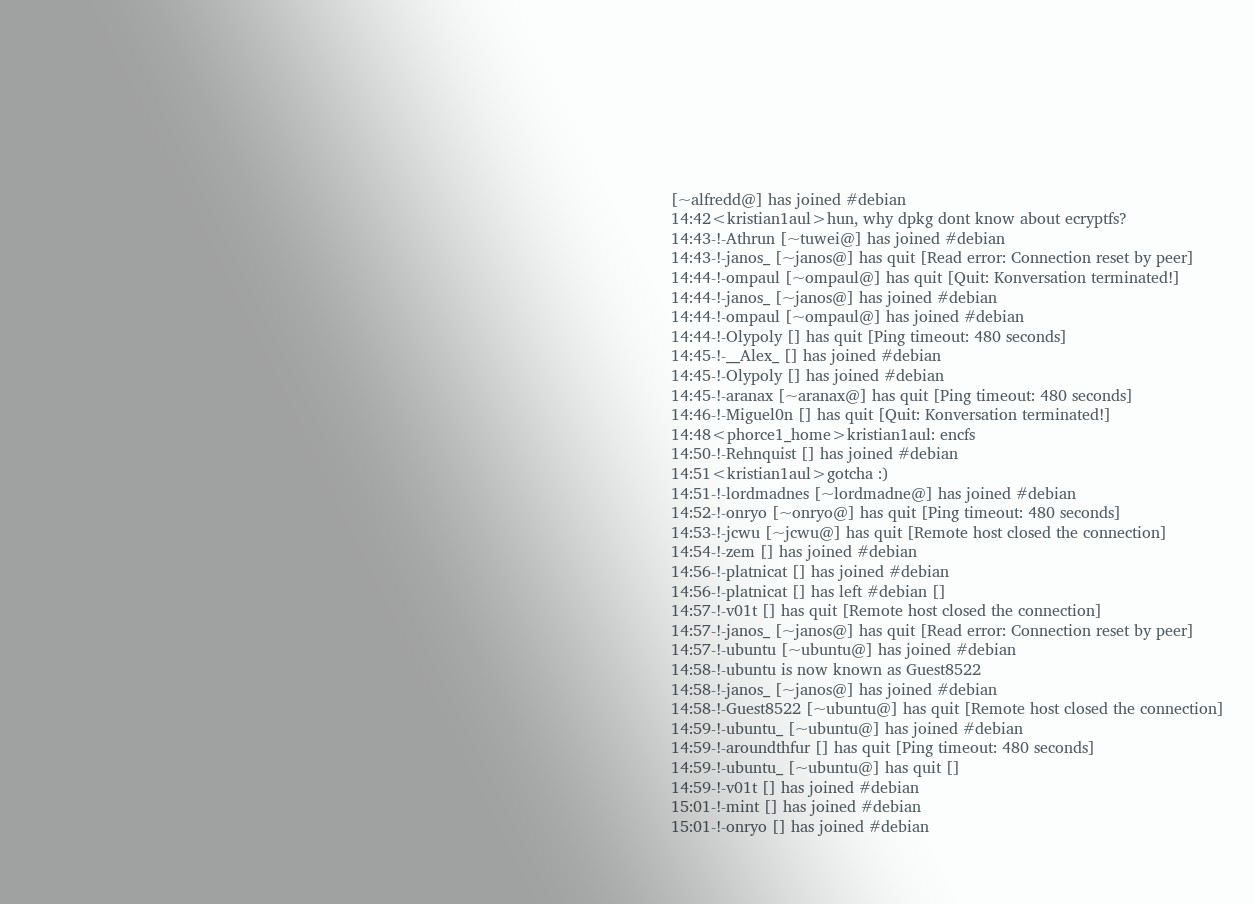[~alfredd@] has joined #debian
14:42<kristian1aul>hun, why dpkg dont know about ecryptfs?
14:43-!-Athrun [~tuwei@] has joined #debian
14:43-!-janos_ [~janos@] has quit [Read error: Connection reset by peer]
14:44-!-ompaul [~ompaul@] has quit [Quit: Konversation terminated!]
14:44-!-janos_ [~janos@] has joined #debian
14:44-!-ompaul [~ompaul@] has joined #debian
14:44-!-Olypoly [] has quit [Ping timeout: 480 seconds]
14:45-!-__Alex_ [] has joined #debian
14:45-!-Olypoly [] has joined #debian
14:45-!-aranax [~aranax@] has quit [Ping timeout: 480 seconds]
14:46-!-Miguel0n [] has quit [Quit: Konversation terminated!]
14:48<phorce1_home>kristian1aul: encfs
14:50-!-Rehnquist [] has joined #debian
14:51<kristian1aul>gotcha :)
14:51-!-lordmadnes [~lordmadne@] has joined #debian
14:52-!-onryo [~onryo@] has quit [Ping timeout: 480 seconds]
14:53-!-jcwu [~jcwu@] has quit [Remote host closed the connection]
14:54-!-zem [] has joined #debian
14:56-!-platnicat [] has joined #debian
14:56-!-platnicat [] has left #debian []
14:57-!-v01t [] has quit [Remote host closed the connection]
14:57-!-janos_ [~janos@] has quit [Read error: Connection reset by peer]
14:57-!-ubuntu [~ubuntu@] has joined #debian
14:58-!-ubuntu is now known as Guest8522
14:58-!-janos_ [~janos@] has joined #debian
14:58-!-Guest8522 [~ubuntu@] has quit [Remote host closed the connection]
14:59-!-ubuntu_ [~ubuntu@] has joined #debian
14:59-!-aroundthfur [] has quit [Ping timeout: 480 seconds]
14:59-!-ubuntu_ [~ubuntu@] has quit []
14:59-!-v01t [] has joined #debian
15:01-!-mint [] has joined #debian
15:01-!-onryo [] has joined #debian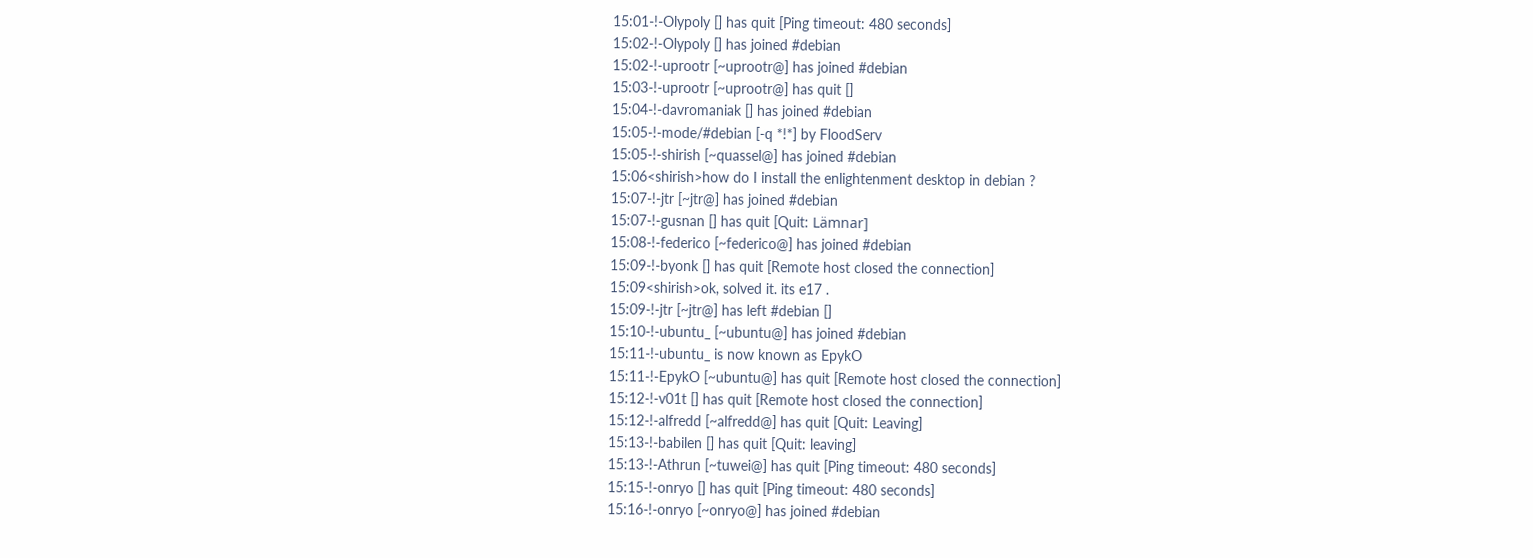15:01-!-Olypoly [] has quit [Ping timeout: 480 seconds]
15:02-!-Olypoly [] has joined #debian
15:02-!-uprootr [~uprootr@] has joined #debian
15:03-!-uprootr [~uprootr@] has quit []
15:04-!-davromaniak [] has joined #debian
15:05-!-mode/#debian [-q *!*] by FloodServ
15:05-!-shirish [~quassel@] has joined #debian
15:06<shirish>how do I install the enlightenment desktop in debian ?
15:07-!-jtr [~jtr@] has joined #debian
15:07-!-gusnan [] has quit [Quit: Lämnar]
15:08-!-federico [~federico@] has joined #debian
15:09-!-byonk [] has quit [Remote host closed the connection]
15:09<shirish>ok, solved it. its e17 .
15:09-!-jtr [~jtr@] has left #debian []
15:10-!-ubuntu_ [~ubuntu@] has joined #debian
15:11-!-ubuntu_ is now known as EpykO
15:11-!-EpykO [~ubuntu@] has quit [Remote host closed the connection]
15:12-!-v01t [] has quit [Remote host closed the connection]
15:12-!-alfredd [~alfredd@] has quit [Quit: Leaving]
15:13-!-babilen [] has quit [Quit: leaving]
15:13-!-Athrun [~tuwei@] has quit [Ping timeout: 480 seconds]
15:15-!-onryo [] has quit [Ping timeout: 480 seconds]
15:16-!-onryo [~onryo@] has joined #debian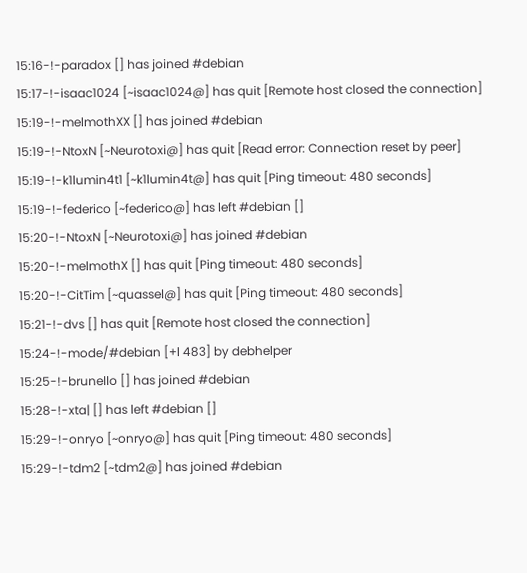15:16-!-paradox [] has joined #debian
15:17-!-isaac1024 [~isaac1024@] has quit [Remote host closed the connection]
15:19-!-melmothXX [] has joined #debian
15:19-!-NtoxN [~Neurotoxi@] has quit [Read error: Connection reset by peer]
15:19-!-k1lumin4t1 [~k1lumin4t@] has quit [Ping timeout: 480 seconds]
15:19-!-federico [~federico@] has left #debian []
15:20-!-NtoxN [~Neurotoxi@] has joined #debian
15:20-!-melmothX [] has quit [Ping timeout: 480 seconds]
15:20-!-CitTim [~quassel@] has quit [Ping timeout: 480 seconds]
15:21-!-dvs [] has quit [Remote host closed the connection]
15:24-!-mode/#debian [+l 483] by debhelper
15:25-!-brunello [] has joined #debian
15:28-!-xta| [] has left #debian []
15:29-!-onryo [~onryo@] has quit [Ping timeout: 480 seconds]
15:29-!-tdm2 [~tdm2@] has joined #debian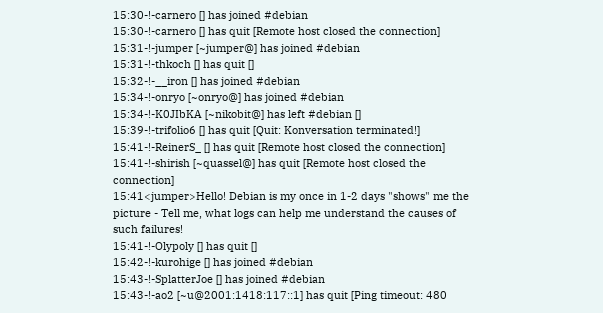15:30-!-carnero [] has joined #debian
15:30-!-carnero [] has quit [Remote host closed the connection]
15:31-!-jumper [~jumper@] has joined #debian
15:31-!-thkoch [] has quit []
15:32-!-__iron [] has joined #debian
15:34-!-onryo [~onryo@] has joined #debian
15:34-!-K0JIbKA [~nikobit@] has left #debian []
15:39-!-trifolio6 [] has quit [Quit: Konversation terminated!]
15:41-!-ReinerS_ [] has quit [Remote host closed the connection]
15:41-!-shirish [~quassel@] has quit [Remote host closed the connection]
15:41<jumper>Hello! Debian is my once in 1-2 days "shows" me the picture - Tell me, what logs can help me understand the causes of such failures!
15:41-!-Olypoly [] has quit []
15:42-!-kurohige [] has joined #debian
15:43-!-SplatterJoe [] has joined #debian
15:43-!-ao2 [~u@2001:1418:117::1] has quit [Ping timeout: 480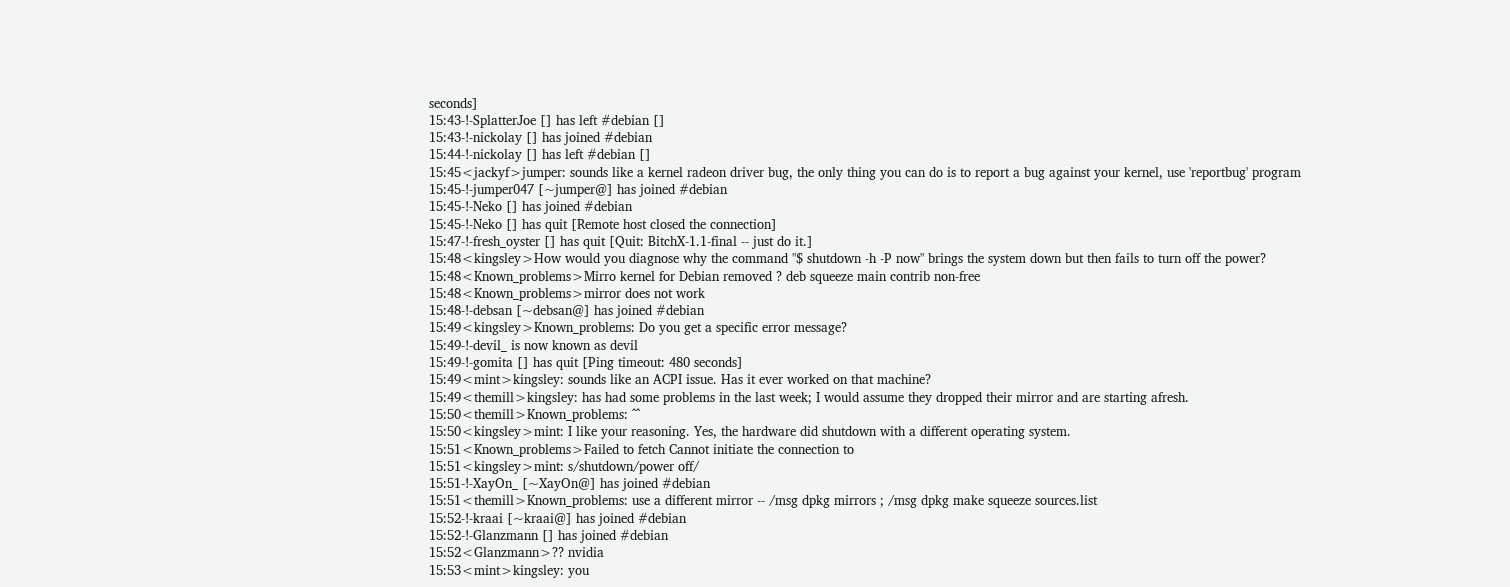seconds]
15:43-!-SplatterJoe [] has left #debian []
15:43-!-nickolay [] has joined #debian
15:44-!-nickolay [] has left #debian []
15:45<jackyf>jumper: sounds like a kernel radeon driver bug, the only thing you can do is to report a bug against your kernel, use 'reportbug' program
15:45-!-jumper047 [~jumper@] has joined #debian
15:45-!-Neko [] has joined #debian
15:45-!-Neko [] has quit [Remote host closed the connection]
15:47-!-fresh_oyster [] has quit [Quit: BitchX-1.1-final -- just do it.]
15:48<kingsley>How would you diagnose why the command "$ shutdown -h -P now" brings the system down but then fails to turn off the power?
15:48<Known_problems>Mirro kernel for Debian removed ? deb squeeze main contrib non-free
15:48<Known_problems>mirror does not work
15:48-!-debsan [~debsan@] has joined #debian
15:49<kingsley>Known_problems: Do you get a specific error message?
15:49-!-devil_ is now known as devil
15:49-!-gomita [] has quit [Ping timeout: 480 seconds]
15:49<mint>kingsley: sounds like an ACPI issue. Has it ever worked on that machine?
15:49<themill>kingsley: has had some problems in the last week; I would assume they dropped their mirror and are starting afresh.
15:50<themill>Known_problems: ^^
15:50<kingsley>mint: I like your reasoning. Yes, the hardware did shutdown with a different operating system.
15:51<Known_problems>Failed to fetch Cannot initiate the connection to
15:51<kingsley>mint: s/shutdown/power off/
15:51-!-XayOn_ [~XayOn@] has joined #debian
15:51<themill>Known_problems: use a different mirror -- /msg dpkg mirrors ; /msg dpkg make squeeze sources.list
15:52-!-kraai [~kraai@] has joined #debian
15:52-!-Glanzmann [] has joined #debian
15:52<Glanzmann>?? nvidia
15:53<mint>kingsley: you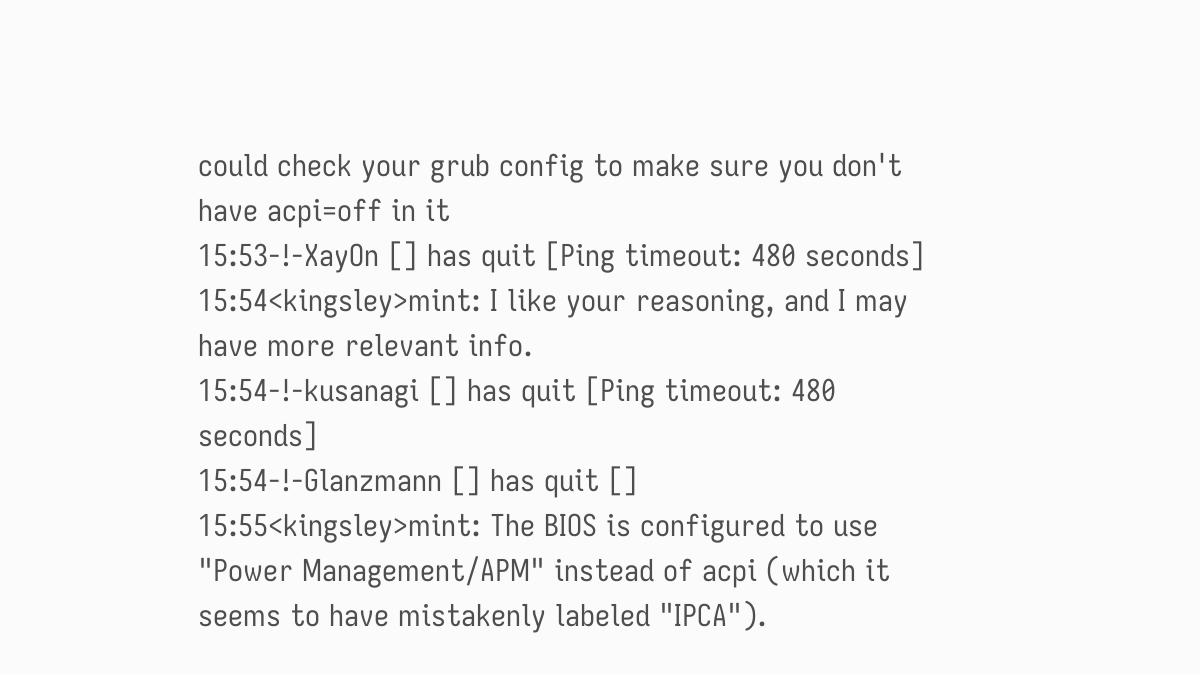could check your grub config to make sure you don't have acpi=off in it
15:53-!-XayOn [] has quit [Ping timeout: 480 seconds]
15:54<kingsley>mint: I like your reasoning, and I may have more relevant info.
15:54-!-kusanagi [] has quit [Ping timeout: 480 seconds]
15:54-!-Glanzmann [] has quit []
15:55<kingsley>mint: The BIOS is configured to use "Power Management/APM" instead of acpi (which it seems to have mistakenly labeled "IPCA").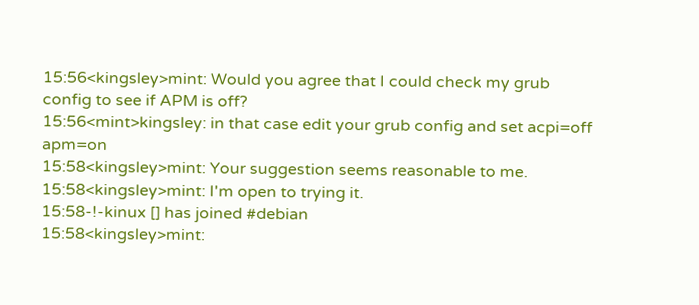15:56<kingsley>mint: Would you agree that I could check my grub config to see if APM is off?
15:56<mint>kingsley: in that case edit your grub config and set acpi=off apm=on
15:58<kingsley>mint: Your suggestion seems reasonable to me.
15:58<kingsley>mint: I'm open to trying it.
15:58-!-kinux [] has joined #debian
15:58<kingsley>mint: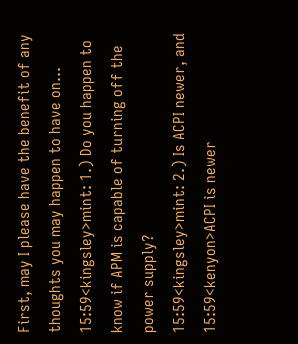First, may I please have the benefit of any thoughts you may happen to have on...
15:59<kingsley>mint: 1.) Do you happen to know if APM is capable of turning off the power supply?
15:59<kingsley>mint: 2.) Is ACPI newer, and
15:59<kenyon>ACPI is newer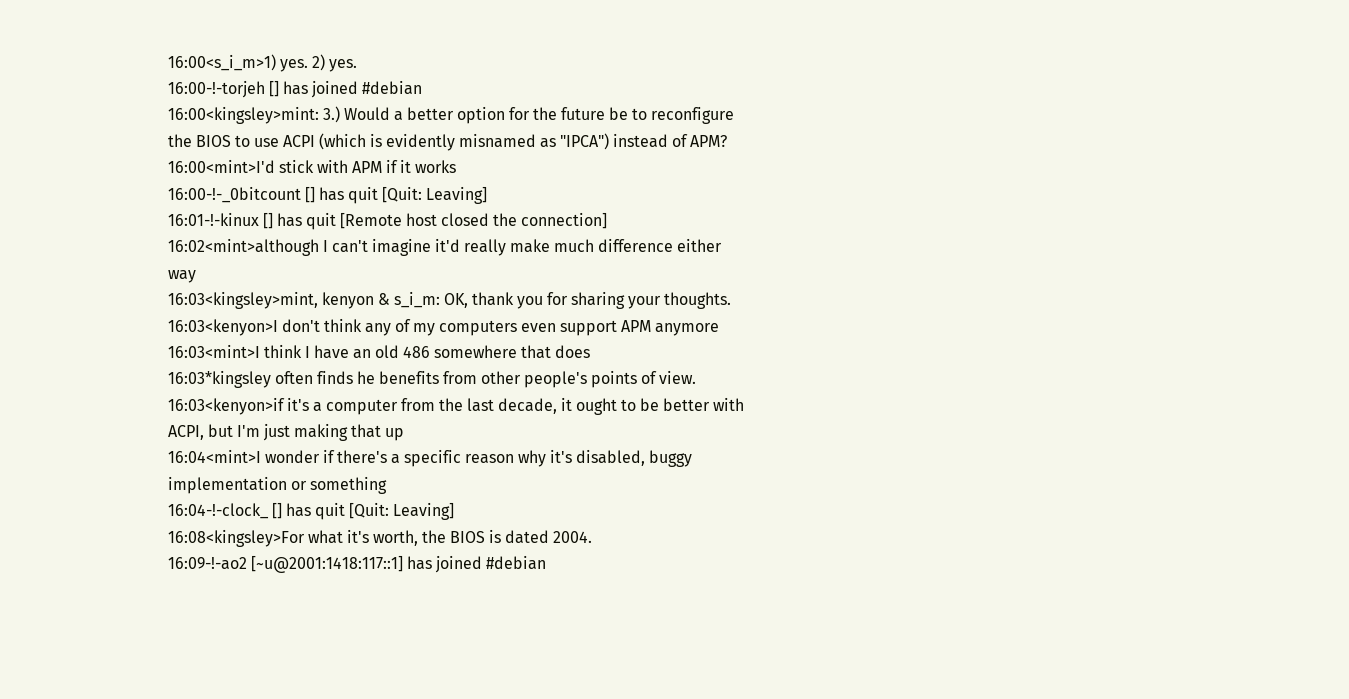16:00<s_i_m>1) yes. 2) yes.
16:00-!-torjeh [] has joined #debian
16:00<kingsley>mint: 3.) Would a better option for the future be to reconfigure the BIOS to use ACPI (which is evidently misnamed as "IPCA") instead of APM?
16:00<mint>I'd stick with APM if it works
16:00-!-_0bitcount [] has quit [Quit: Leaving]
16:01-!-kinux [] has quit [Remote host closed the connection]
16:02<mint>although I can't imagine it'd really make much difference either way
16:03<kingsley>mint, kenyon & s_i_m: OK, thank you for sharing your thoughts.
16:03<kenyon>I don't think any of my computers even support APM anymore
16:03<mint>I think I have an old 486 somewhere that does
16:03*kingsley often finds he benefits from other people's points of view.
16:03<kenyon>if it's a computer from the last decade, it ought to be better with ACPI, but I'm just making that up
16:04<mint>I wonder if there's a specific reason why it's disabled, buggy implementation or something
16:04-!-clock_ [] has quit [Quit: Leaving]
16:08<kingsley>For what it's worth, the BIOS is dated 2004.
16:09-!-ao2 [~u@2001:1418:117::1] has joined #debian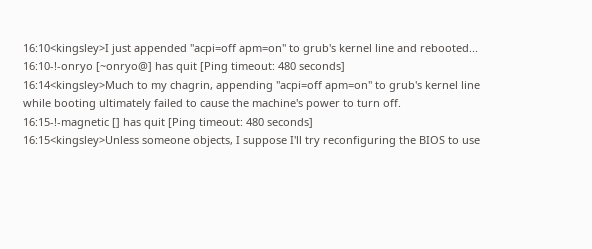16:10<kingsley>I just appended "acpi=off apm=on" to grub's kernel line and rebooted...
16:10-!-onryo [~onryo@] has quit [Ping timeout: 480 seconds]
16:14<kingsley>Much to my chagrin, appending "acpi=off apm=on" to grub's kernel line while booting ultimately failed to cause the machine's power to turn off.
16:15-!-magnetic [] has quit [Ping timeout: 480 seconds]
16:15<kingsley>Unless someone objects, I suppose I'll try reconfiguring the BIOS to use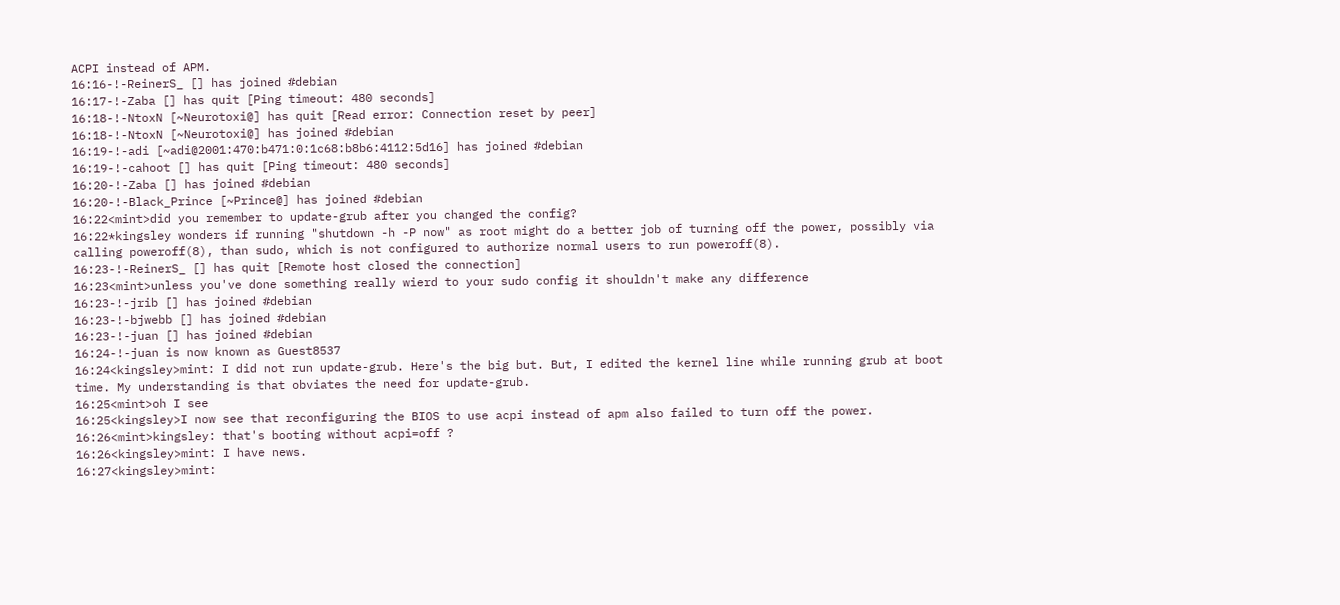ACPI instead of APM.
16:16-!-ReinerS_ [] has joined #debian
16:17-!-Zaba [] has quit [Ping timeout: 480 seconds]
16:18-!-NtoxN [~Neurotoxi@] has quit [Read error: Connection reset by peer]
16:18-!-NtoxN [~Neurotoxi@] has joined #debian
16:19-!-adi [~adi@2001:470:b471:0:1c68:b8b6:4112:5d16] has joined #debian
16:19-!-cahoot [] has quit [Ping timeout: 480 seconds]
16:20-!-Zaba [] has joined #debian
16:20-!-Black_Prince [~Prince@] has joined #debian
16:22<mint>did you remember to update-grub after you changed the config?
16:22*kingsley wonders if running "shutdown -h -P now" as root might do a better job of turning off the power, possibly via calling poweroff(8), than sudo, which is not configured to authorize normal users to run poweroff(8).
16:23-!-ReinerS_ [] has quit [Remote host closed the connection]
16:23<mint>unless you've done something really wierd to your sudo config it shouldn't make any difference
16:23-!-jrib [] has joined #debian
16:23-!-bjwebb [] has joined #debian
16:23-!-juan [] has joined #debian
16:24-!-juan is now known as Guest8537
16:24<kingsley>mint: I did not run update-grub. Here's the big but. But, I edited the kernel line while running grub at boot time. My understanding is that obviates the need for update-grub.
16:25<mint>oh I see
16:25<kingsley>I now see that reconfiguring the BIOS to use acpi instead of apm also failed to turn off the power.
16:26<mint>kingsley: that's booting without acpi=off ?
16:26<kingsley>mint: I have news.
16:27<kingsley>mint: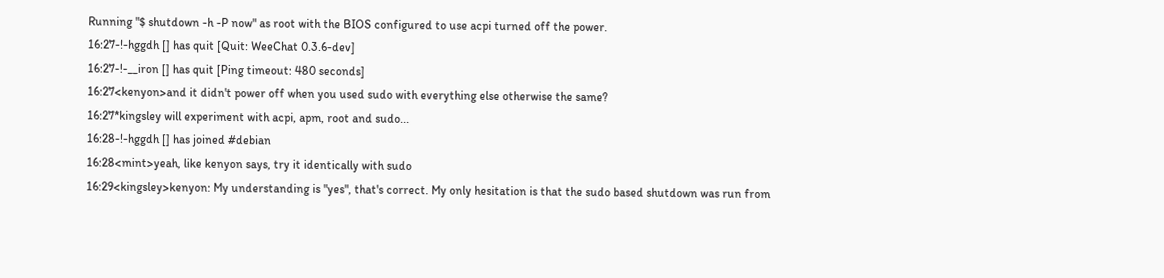Running "$ shutdown -h -P now" as root with the BIOS configured to use acpi turned off the power.
16:27-!-hggdh [] has quit [Quit: WeeChat 0.3.6-dev]
16:27-!-__iron [] has quit [Ping timeout: 480 seconds]
16:27<kenyon>and it didn't power off when you used sudo with everything else otherwise the same?
16:27*kingsley will experiment with acpi, apm, root and sudo...
16:28-!-hggdh [] has joined #debian
16:28<mint>yeah, like kenyon says, try it identically with sudo
16:29<kingsley>kenyon: My understanding is "yes", that's correct. My only hesitation is that the sudo based shutdown was run from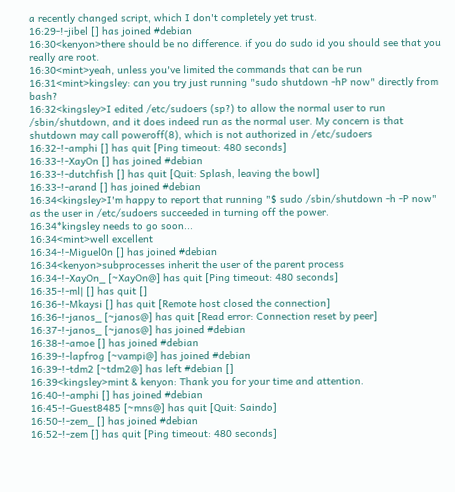a recently changed script, which I don't completely yet trust.
16:29-!-jibel [] has joined #debian
16:30<kenyon>there should be no difference. if you do sudo id you should see that you really are root.
16:30<mint>yeah, unless you've limited the commands that can be run
16:31<mint>kingsley: can you try just running "sudo shutdown -hP now" directly from bash?
16:32<kingsley>I edited /etc/sudoers (sp?) to allow the normal user to run /sbin/shutdown, and it does indeed run as the normal user. My concern is that shutdown may call poweroff(8), which is not authorized in /etc/sudoers
16:32-!-amphi [] has quit [Ping timeout: 480 seconds]
16:33-!-XayOn [] has joined #debian
16:33-!-dutchfish [] has quit [Quit: Splash, leaving the bowl]
16:33-!-arand [] has joined #debian
16:34<kingsley>I'm happy to report that running "$ sudo /sbin/shutdown -h -P now" as the user in /etc/sudoers succeeded in turning off the power.
16:34*kingsley needs to go soon...
16:34<mint>well excellent
16:34-!-Miguel0n [] has joined #debian
16:34<kenyon>subprocesses inherit the user of the parent process
16:34-!-XayOn_ [~XayOn@] has quit [Ping timeout: 480 seconds]
16:35-!-ml| [] has quit []
16:36-!-Mkaysi [] has quit [Remote host closed the connection]
16:36-!-janos_ [~janos@] has quit [Read error: Connection reset by peer]
16:37-!-janos_ [~janos@] has joined #debian
16:38-!-amoe [] has joined #debian
16:39-!-lapfrog [~vampi@] has joined #debian
16:39-!-tdm2 [~tdm2@] has left #debian []
16:39<kingsley>mint & kenyon: Thank you for your time and attention.
16:40-!-amphi [] has joined #debian
16:45-!-Guest8485 [~mns@] has quit [Quit: Saindo]
16:50-!-zem_ [] has joined #debian
16:52-!-zem [] has quit [Ping timeout: 480 seconds]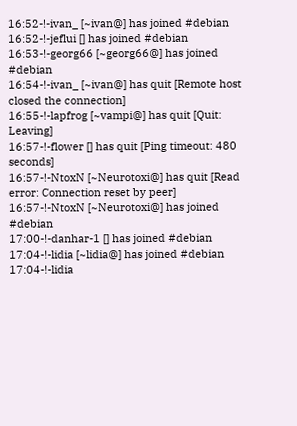16:52-!-ivan_ [~ivan@] has joined #debian
16:52-!-jeflui [] has joined #debian
16:53-!-georg66 [~georg66@] has joined #debian
16:54-!-ivan_ [~ivan@] has quit [Remote host closed the connection]
16:55-!-lapfrog [~vampi@] has quit [Quit: Leaving]
16:57-!-flower [] has quit [Ping timeout: 480 seconds]
16:57-!-NtoxN [~Neurotoxi@] has quit [Read error: Connection reset by peer]
16:57-!-NtoxN [~Neurotoxi@] has joined #debian
17:00-!-danhar-1 [] has joined #debian
17:04-!-lidia [~lidia@] has joined #debian
17:04-!-lidia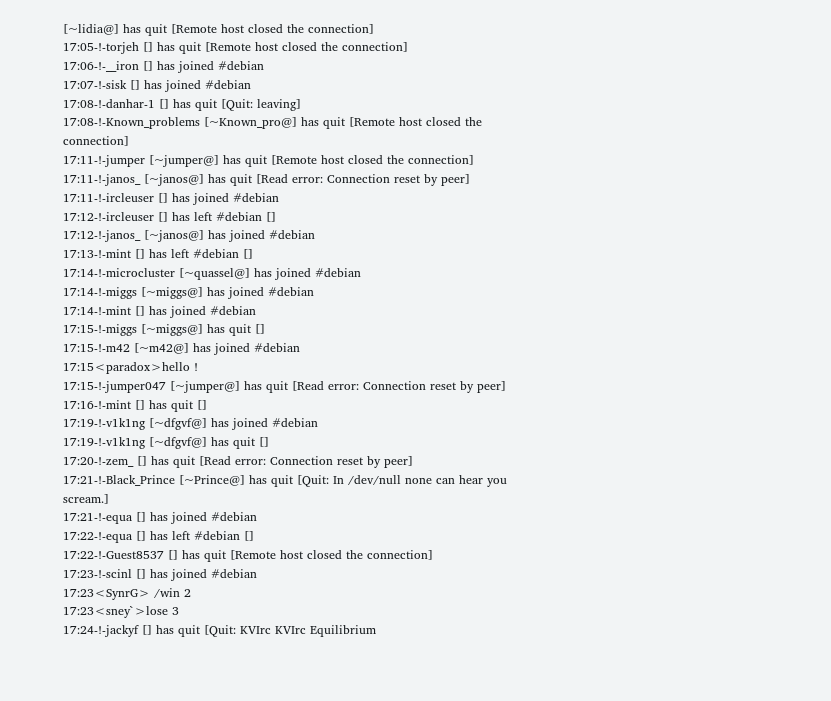[~lidia@] has quit [Remote host closed the connection]
17:05-!-torjeh [] has quit [Remote host closed the connection]
17:06-!-__iron [] has joined #debian
17:07-!-sisk [] has joined #debian
17:08-!-danhar-1 [] has quit [Quit: leaving]
17:08-!-Known_problems [~Known_pro@] has quit [Remote host closed the connection]
17:11-!-jumper [~jumper@] has quit [Remote host closed the connection]
17:11-!-janos_ [~janos@] has quit [Read error: Connection reset by peer]
17:11-!-ircleuser [] has joined #debian
17:12-!-ircleuser [] has left #debian []
17:12-!-janos_ [~janos@] has joined #debian
17:13-!-mint [] has left #debian []
17:14-!-microcluster [~quassel@] has joined #debian
17:14-!-miggs [~miggs@] has joined #debian
17:14-!-mint [] has joined #debian
17:15-!-miggs [~miggs@] has quit []
17:15-!-m42 [~m42@] has joined #debian
17:15<paradox>hello !
17:15-!-jumper047 [~jumper@] has quit [Read error: Connection reset by peer]
17:16-!-mint [] has quit []
17:19-!-v1k1ng [~dfgvf@] has joined #debian
17:19-!-v1k1ng [~dfgvf@] has quit []
17:20-!-zem_ [] has quit [Read error: Connection reset by peer]
17:21-!-Black_Prince [~Prince@] has quit [Quit: In /dev/null none can hear you scream.]
17:21-!-equa [] has joined #debian
17:22-!-equa [] has left #debian []
17:22-!-Guest8537 [] has quit [Remote host closed the connection]
17:23-!-scinl [] has joined #debian
17:23<SynrG> /win 2
17:23<sney`>lose 3
17:24-!-jackyf [] has quit [Quit: KVIrc KVIrc Equilibrium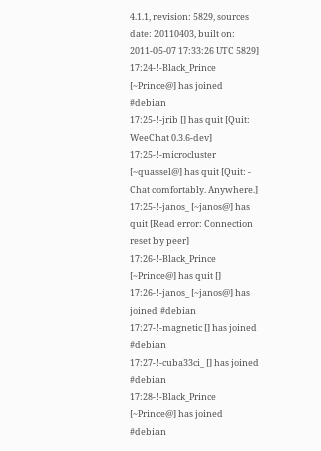4.1.1, revision: 5829, sources date: 20110403, built on: 2011-05-07 17:33:26 UTC 5829]
17:24-!-Black_Prince [~Prince@] has joined #debian
17:25-!-jrib [] has quit [Quit: WeeChat 0.3.6-dev]
17:25-!-microcluster [~quassel@] has quit [Quit: - Chat comfortably. Anywhere.]
17:25-!-janos_ [~janos@] has quit [Read error: Connection reset by peer]
17:26-!-Black_Prince [~Prince@] has quit []
17:26-!-janos_ [~janos@] has joined #debian
17:27-!-magnetic [] has joined #debian
17:27-!-cuba33ci_ [] has joined #debian
17:28-!-Black_Prince [~Prince@] has joined #debian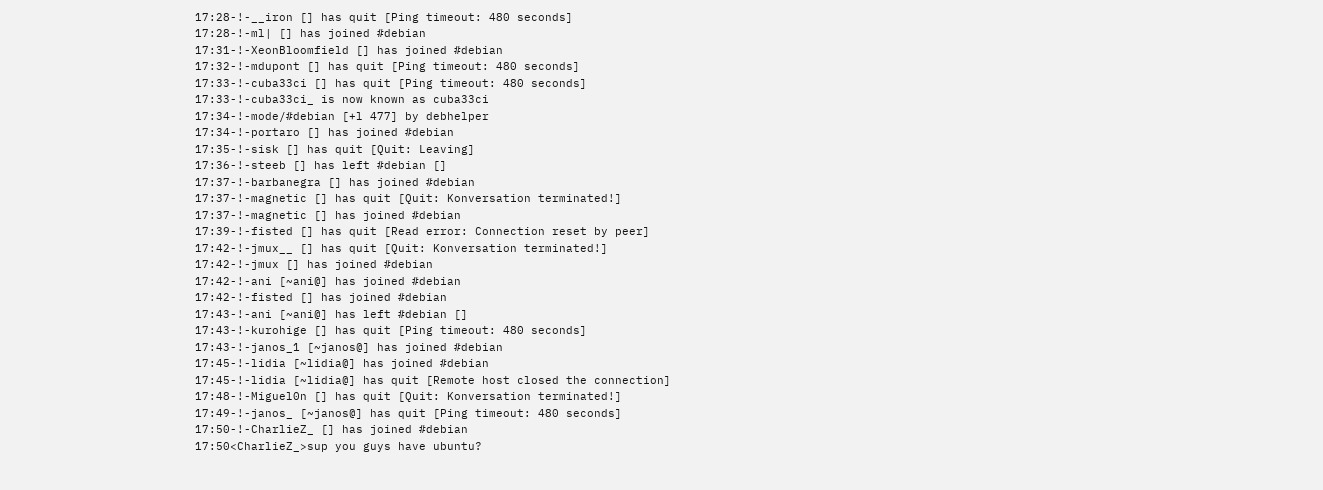17:28-!-__iron [] has quit [Ping timeout: 480 seconds]
17:28-!-ml| [] has joined #debian
17:31-!-XeonBloomfield [] has joined #debian
17:32-!-mdupont [] has quit [Ping timeout: 480 seconds]
17:33-!-cuba33ci [] has quit [Ping timeout: 480 seconds]
17:33-!-cuba33ci_ is now known as cuba33ci
17:34-!-mode/#debian [+l 477] by debhelper
17:34-!-portaro [] has joined #debian
17:35-!-sisk [] has quit [Quit: Leaving]
17:36-!-steeb [] has left #debian []
17:37-!-barbanegra [] has joined #debian
17:37-!-magnetic [] has quit [Quit: Konversation terminated!]
17:37-!-magnetic [] has joined #debian
17:39-!-fisted [] has quit [Read error: Connection reset by peer]
17:42-!-jmux__ [] has quit [Quit: Konversation terminated!]
17:42-!-jmux [] has joined #debian
17:42-!-ani [~ani@] has joined #debian
17:42-!-fisted [] has joined #debian
17:43-!-ani [~ani@] has left #debian []
17:43-!-kurohige [] has quit [Ping timeout: 480 seconds]
17:43-!-janos_1 [~janos@] has joined #debian
17:45-!-lidia [~lidia@] has joined #debian
17:45-!-lidia [~lidia@] has quit [Remote host closed the connection]
17:48-!-Miguel0n [] has quit [Quit: Konversation terminated!]
17:49-!-janos_ [~janos@] has quit [Ping timeout: 480 seconds]
17:50-!-CharlieZ_ [] has joined #debian
17:50<CharlieZ_>sup you guys have ubuntu?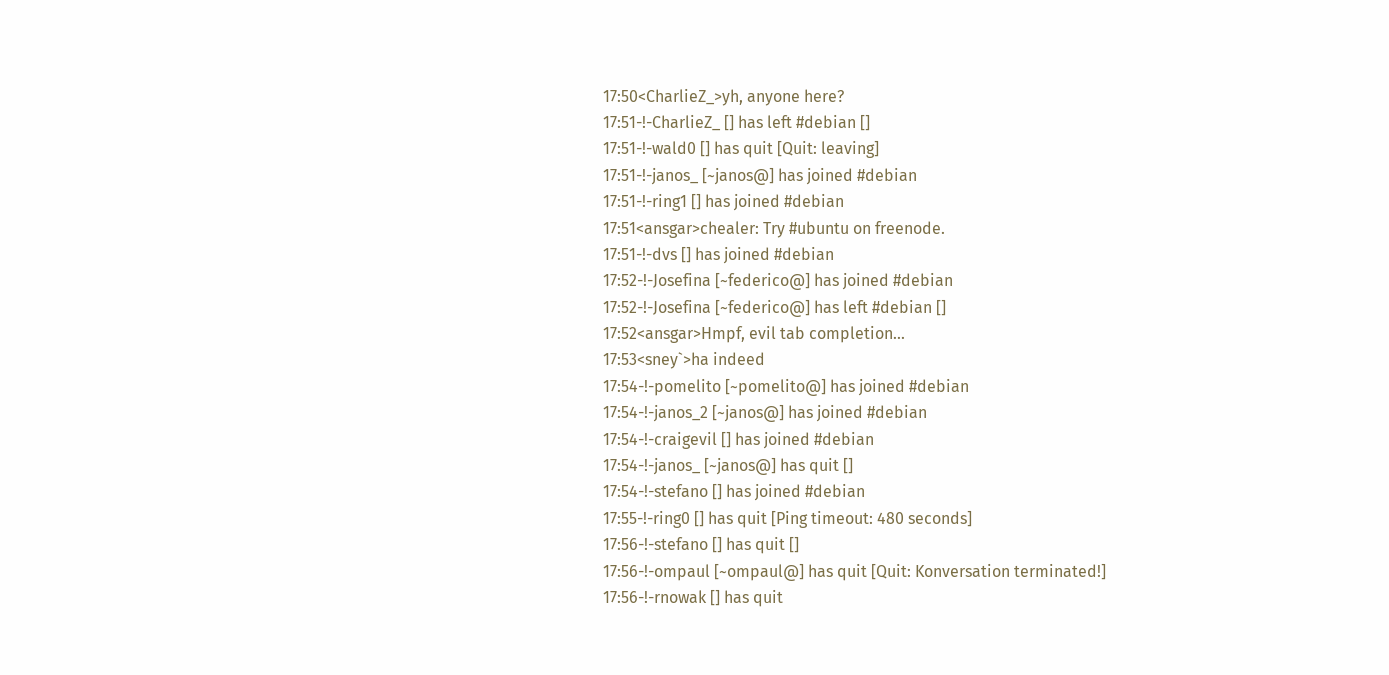17:50<CharlieZ_>yh, anyone here?
17:51-!-CharlieZ_ [] has left #debian []
17:51-!-wald0 [] has quit [Quit: leaving]
17:51-!-janos_ [~janos@] has joined #debian
17:51-!-ring1 [] has joined #debian
17:51<ansgar>chealer: Try #ubuntu on freenode.
17:51-!-dvs [] has joined #debian
17:52-!-Josefina [~federico@] has joined #debian
17:52-!-Josefina [~federico@] has left #debian []
17:52<ansgar>Hmpf, evil tab completion...
17:53<sney`>ha indeed
17:54-!-pomelito [~pomelito@] has joined #debian
17:54-!-janos_2 [~janos@] has joined #debian
17:54-!-craigevil [] has joined #debian
17:54-!-janos_ [~janos@] has quit []
17:54-!-stefano [] has joined #debian
17:55-!-ring0 [] has quit [Ping timeout: 480 seconds]
17:56-!-stefano [] has quit []
17:56-!-ompaul [~ompaul@] has quit [Quit: Konversation terminated!]
17:56-!-rnowak [] has quit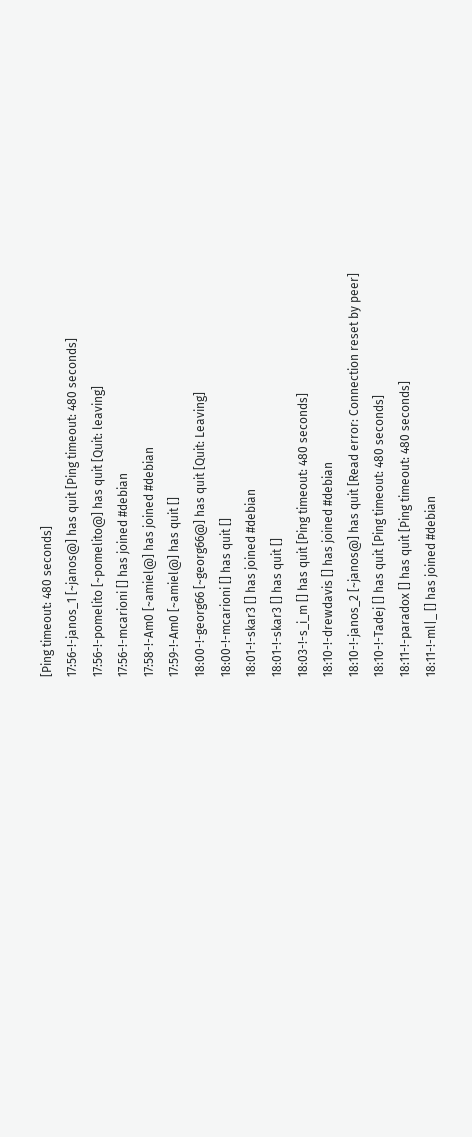[Ping timeout: 480 seconds]
17:56-!-janos_1 [~janos@] has quit [Ping timeout: 480 seconds]
17:56-!-pomelito [~pomelito@] has quit [Quit: leaving]
17:56-!-mcarioni [] has joined #debian
17:58-!-Am0 [~amiel@] has joined #debian
17:59-!-Am0 [~amiel@] has quit []
18:00-!-georg66 [~georg66@] has quit [Quit: Leaving]
18:00-!-mcarioni [] has quit []
18:01-!-skar3 [] has joined #debian
18:01-!-skar3 [] has quit []
18:03-!-s_i_m [] has quit [Ping timeout: 480 seconds]
18:10-!-drewdavis [] has joined #debian
18:10-!-janos_2 [~janos@] has quit [Read error: Connection reset by peer]
18:10-!-Tadej [] has quit [Ping timeout: 480 seconds]
18:11-!-paradox [] has quit [Ping timeout: 480 seconds]
18:11-!-ml|_ [] has joined #debian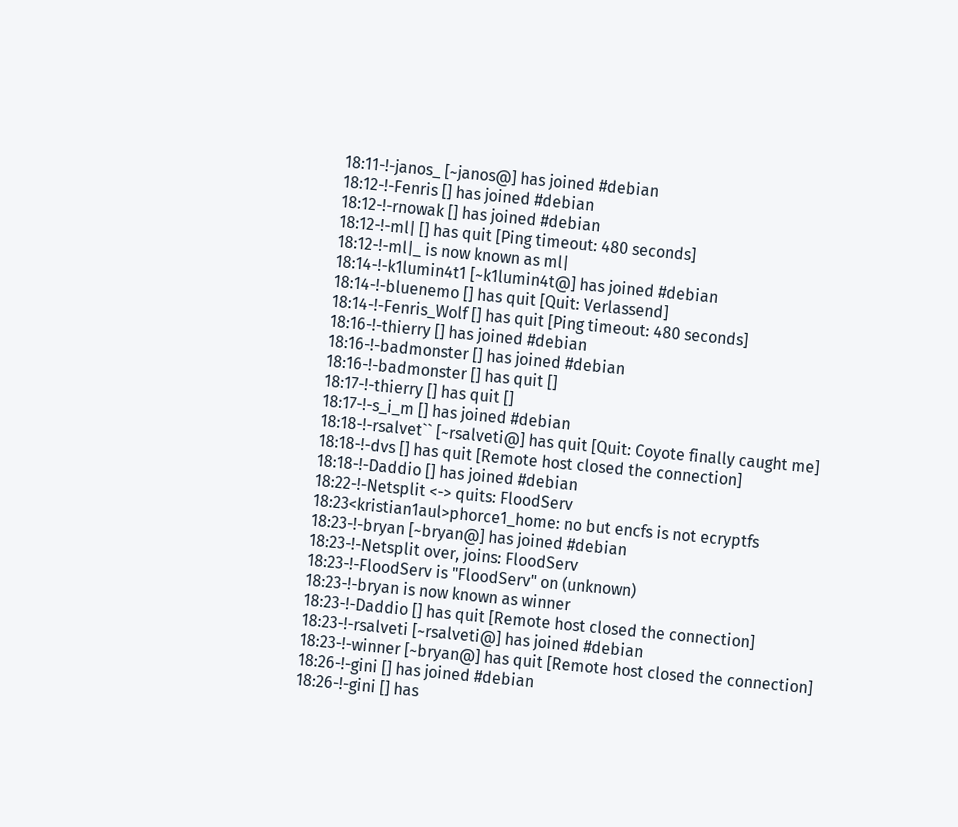18:11-!-janos_ [~janos@] has joined #debian
18:12-!-Fenris [] has joined #debian
18:12-!-rnowak [] has joined #debian
18:12-!-ml| [] has quit [Ping timeout: 480 seconds]
18:12-!-ml|_ is now known as ml|
18:14-!-k1lumin4t1 [~k1lumin4t@] has joined #debian
18:14-!-bluenemo [] has quit [Quit: Verlassend]
18:14-!-Fenris_Wolf [] has quit [Ping timeout: 480 seconds]
18:16-!-thierry [] has joined #debian
18:16-!-badmonster [] has joined #debian
18:16-!-badmonster [] has quit []
18:17-!-thierry [] has quit []
18:17-!-s_i_m [] has joined #debian
18:18-!-rsalvet`` [~rsalveti@] has quit [Quit: Coyote finally caught me]
18:18-!-dvs [] has quit [Remote host closed the connection]
18:18-!-Daddio [] has joined #debian
18:22-!-Netsplit <-> quits: FloodServ
18:23<kristian1aul>phorce1_home: no but encfs is not ecryptfs
18:23-!-bryan [~bryan@] has joined #debian
18:23-!-Netsplit over, joins: FloodServ
18:23-!-FloodServ is "FloodServ" on (unknown)
18:23-!-bryan is now known as winner
18:23-!-Daddio [] has quit [Remote host closed the connection]
18:23-!-rsalveti [~rsalveti@] has joined #debian
18:23-!-winner [~bryan@] has quit [Remote host closed the connection]
18:26-!-gini [] has joined #debian
18:26-!-gini [] has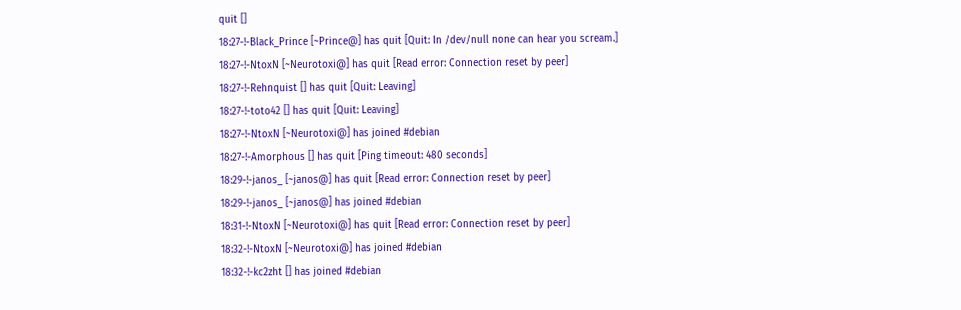quit []
18:27-!-Black_Prince [~Prince@] has quit [Quit: In /dev/null none can hear you scream.]
18:27-!-NtoxN [~Neurotoxi@] has quit [Read error: Connection reset by peer]
18:27-!-Rehnquist [] has quit [Quit: Leaving]
18:27-!-toto42 [] has quit [Quit: Leaving]
18:27-!-NtoxN [~Neurotoxi@] has joined #debian
18:27-!-Amorphous [] has quit [Ping timeout: 480 seconds]
18:29-!-janos_ [~janos@] has quit [Read error: Connection reset by peer]
18:29-!-janos_ [~janos@] has joined #debian
18:31-!-NtoxN [~Neurotoxi@] has quit [Read error: Connection reset by peer]
18:32-!-NtoxN [~Neurotoxi@] has joined #debian
18:32-!-kc2zht [] has joined #debian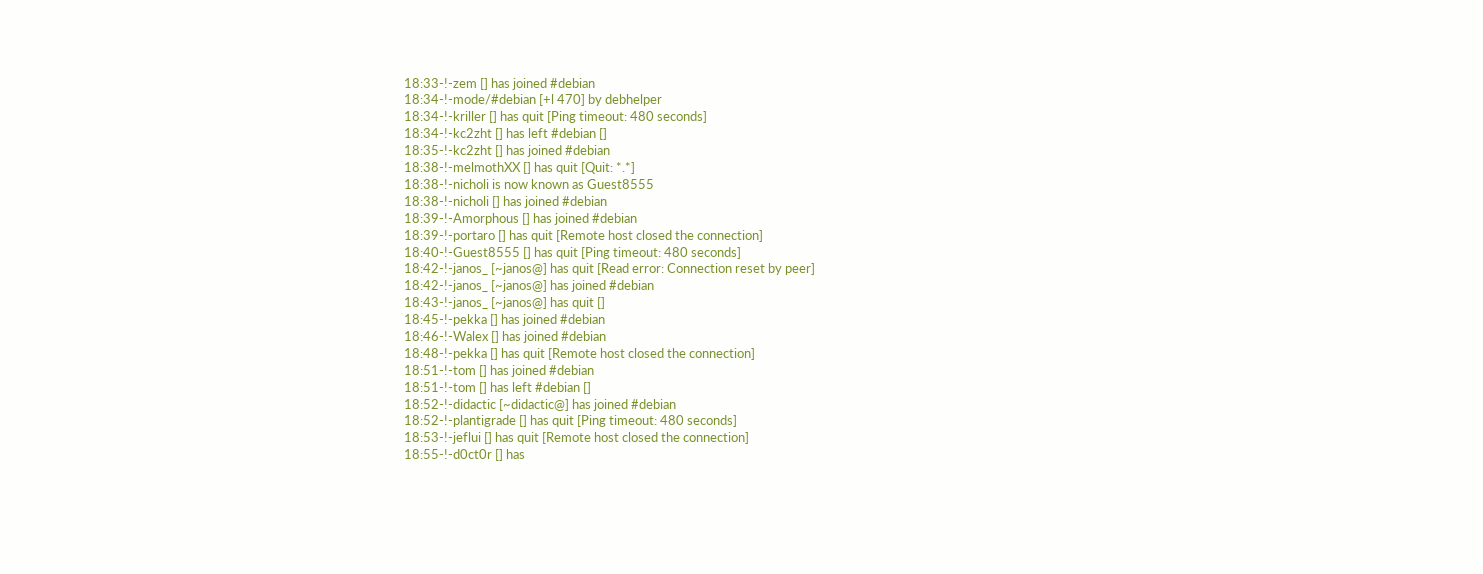18:33-!-zem [] has joined #debian
18:34-!-mode/#debian [+l 470] by debhelper
18:34-!-kriller [] has quit [Ping timeout: 480 seconds]
18:34-!-kc2zht [] has left #debian []
18:35-!-kc2zht [] has joined #debian
18:38-!-melmothXX [] has quit [Quit: *.*]
18:38-!-nicholi is now known as Guest8555
18:38-!-nicholi [] has joined #debian
18:39-!-Amorphous [] has joined #debian
18:39-!-portaro [] has quit [Remote host closed the connection]
18:40-!-Guest8555 [] has quit [Ping timeout: 480 seconds]
18:42-!-janos_ [~janos@] has quit [Read error: Connection reset by peer]
18:42-!-janos_ [~janos@] has joined #debian
18:43-!-janos_ [~janos@] has quit []
18:45-!-pekka [] has joined #debian
18:46-!-Walex [] has joined #debian
18:48-!-pekka [] has quit [Remote host closed the connection]
18:51-!-tom [] has joined #debian
18:51-!-tom [] has left #debian []
18:52-!-didactic [~didactic@] has joined #debian
18:52-!-plantigrade [] has quit [Ping timeout: 480 seconds]
18:53-!-jeflui [] has quit [Remote host closed the connection]
18:55-!-d0ct0r [] has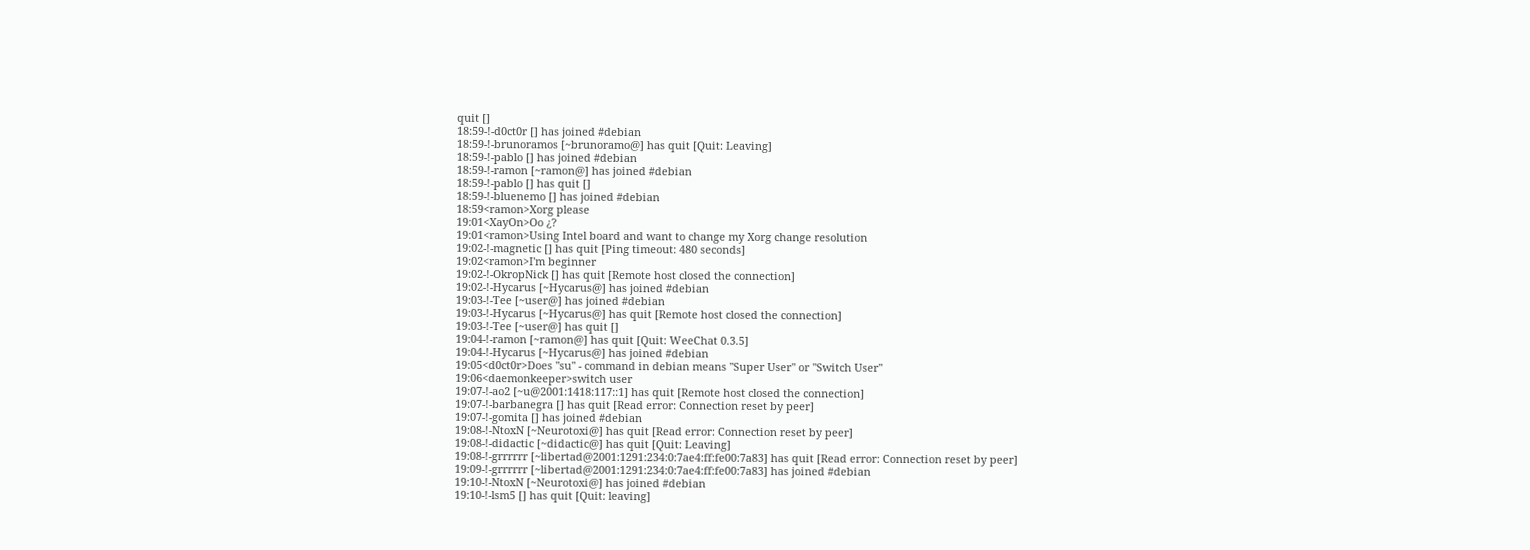quit []
18:59-!-d0ct0r [] has joined #debian
18:59-!-brunoramos [~brunoramo@] has quit [Quit: Leaving]
18:59-!-pablo [] has joined #debian
18:59-!-ramon [~ramon@] has joined #debian
18:59-!-pablo [] has quit []
18:59-!-bluenemo [] has joined #debian
18:59<ramon>Xorg please
19:01<XayOn>Oo ¿?
19:01<ramon>Using Intel board and want to change my Xorg change resolution
19:02-!-magnetic [] has quit [Ping timeout: 480 seconds]
19:02<ramon>I'm beginner
19:02-!-OkropNick [] has quit [Remote host closed the connection]
19:02-!-Hycarus [~Hycarus@] has joined #debian
19:03-!-Tee [~user@] has joined #debian
19:03-!-Hycarus [~Hycarus@] has quit [Remote host closed the connection]
19:03-!-Tee [~user@] has quit []
19:04-!-ramon [~ramon@] has quit [Quit: WeeChat 0.3.5]
19:04-!-Hycarus [~Hycarus@] has joined #debian
19:05<d0ct0r>Does "su" - command in debian means "Super User" or "Switch User"
19:06<daemonkeeper>switch user
19:07-!-ao2 [~u@2001:1418:117::1] has quit [Remote host closed the connection]
19:07-!-barbanegra [] has quit [Read error: Connection reset by peer]
19:07-!-gomita [] has joined #debian
19:08-!-NtoxN [~Neurotoxi@] has quit [Read error: Connection reset by peer]
19:08-!-didactic [~didactic@] has quit [Quit: Leaving]
19:08-!-grrrrrr [~libertad@2001:1291:234:0:7ae4:ff:fe00:7a83] has quit [Read error: Connection reset by peer]
19:09-!-grrrrrr [~libertad@2001:1291:234:0:7ae4:ff:fe00:7a83] has joined #debian
19:10-!-NtoxN [~Neurotoxi@] has joined #debian
19:10-!-lsm5 [] has quit [Quit: leaving]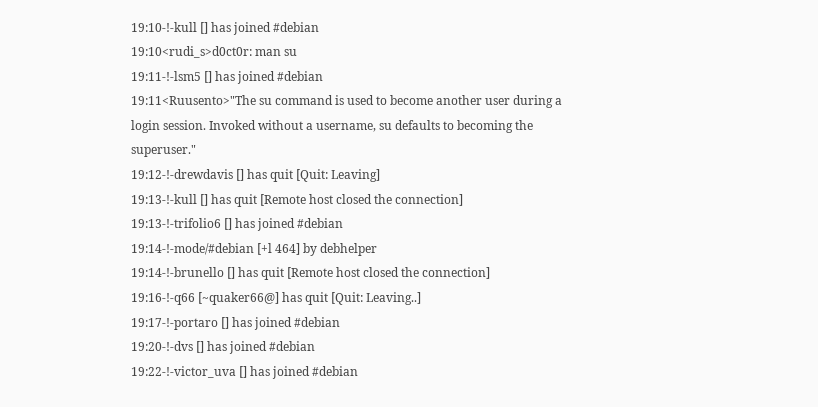19:10-!-kull [] has joined #debian
19:10<rudi_s>d0ct0r: man su
19:11-!-lsm5 [] has joined #debian
19:11<Ruusento>"The su command is used to become another user during a login session. Invoked without a username, su defaults to becoming the superuser."
19:12-!-drewdavis [] has quit [Quit: Leaving]
19:13-!-kull [] has quit [Remote host closed the connection]
19:13-!-trifolio6 [] has joined #debian
19:14-!-mode/#debian [+l 464] by debhelper
19:14-!-brunello [] has quit [Remote host closed the connection]
19:16-!-q66 [~quaker66@] has quit [Quit: Leaving..]
19:17-!-portaro [] has joined #debian
19:20-!-dvs [] has joined #debian
19:22-!-victor_uva [] has joined #debian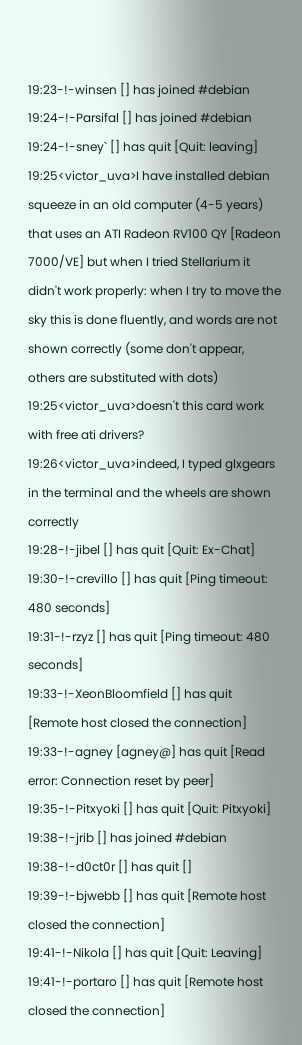19:23-!-winsen [] has joined #debian
19:24-!-Parsifal [] has joined #debian
19:24-!-sney` [] has quit [Quit: leaving]
19:25<victor_uva>I have installed debian squeeze in an old computer (4-5 years) that uses an ATI Radeon RV100 QY [Radeon 7000/VE] but when I tried Stellarium it didn't work properly: when I try to move the sky this is done fluently, and words are not shown correctly (some don't appear, others are substituted with dots)
19:25<victor_uva>doesn't this card work with free ati drivers?
19:26<victor_uva>indeed, I typed glxgears in the terminal and the wheels are shown correctly
19:28-!-jibel [] has quit [Quit: Ex-Chat]
19:30-!-crevillo [] has quit [Ping timeout: 480 seconds]
19:31-!-rzyz [] has quit [Ping timeout: 480 seconds]
19:33-!-XeonBloomfield [] has quit [Remote host closed the connection]
19:33-!-agney [agney@] has quit [Read error: Connection reset by peer]
19:35-!-Pitxyoki [] has quit [Quit: Pitxyoki]
19:38-!-jrib [] has joined #debian
19:38-!-d0ct0r [] has quit []
19:39-!-bjwebb [] has quit [Remote host closed the connection]
19:41-!-Nikola [] has quit [Quit: Leaving]
19:41-!-portaro [] has quit [Remote host closed the connection]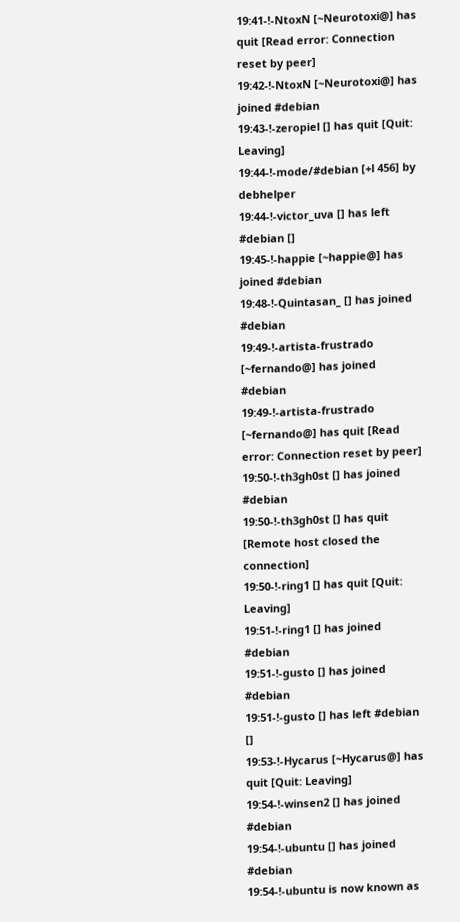19:41-!-NtoxN [~Neurotoxi@] has quit [Read error: Connection reset by peer]
19:42-!-NtoxN [~Neurotoxi@] has joined #debian
19:43-!-zeropiel [] has quit [Quit: Leaving]
19:44-!-mode/#debian [+l 456] by debhelper
19:44-!-victor_uva [] has left #debian []
19:45-!-happie [~happie@] has joined #debian
19:48-!-Quintasan_ [] has joined #debian
19:49-!-artista-frustrado [~fernando@] has joined #debian
19:49-!-artista-frustrado [~fernando@] has quit [Read error: Connection reset by peer]
19:50-!-th3gh0st [] has joined #debian
19:50-!-th3gh0st [] has quit [Remote host closed the connection]
19:50-!-ring1 [] has quit [Quit: Leaving]
19:51-!-ring1 [] has joined #debian
19:51-!-gusto [] has joined #debian
19:51-!-gusto [] has left #debian []
19:53-!-Hycarus [~Hycarus@] has quit [Quit: Leaving]
19:54-!-winsen2 [] has joined #debian
19:54-!-ubuntu [] has joined #debian
19:54-!-ubuntu is now known as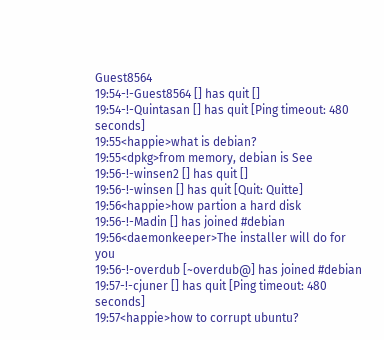Guest8564
19:54-!-Guest8564 [] has quit []
19:54-!-Quintasan [] has quit [Ping timeout: 480 seconds]
19:55<happie>what is debian?
19:55<dpkg>from memory, debian is See
19:56-!-winsen2 [] has quit []
19:56-!-winsen [] has quit [Quit: Quitte]
19:56<happie>how partion a hard disk
19:56-!-Madin [] has joined #debian
19:56<daemonkeeper>The installer will do for you
19:56-!-overdub [~overdub@] has joined #debian
19:57-!-cjuner [] has quit [Ping timeout: 480 seconds]
19:57<happie>how to corrupt ubuntu?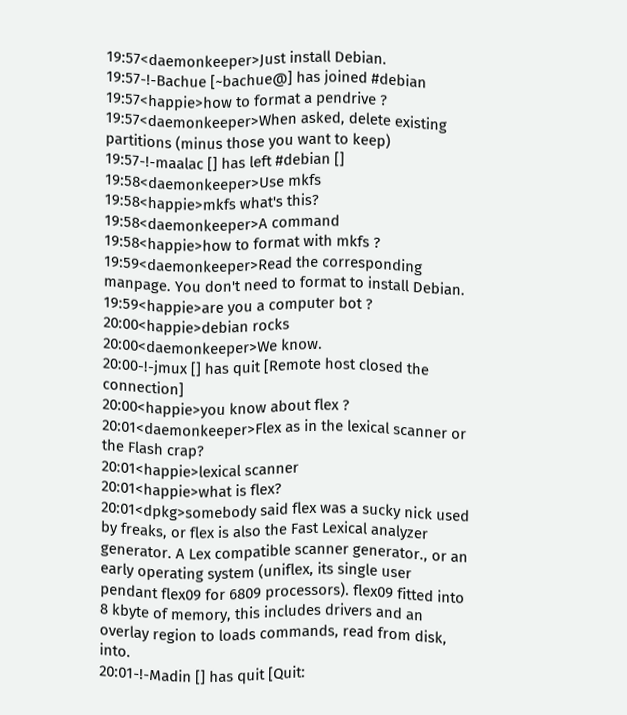19:57<daemonkeeper>Just install Debian.
19:57-!-Bachue [~bachue@] has joined #debian
19:57<happie>how to format a pendrive ?
19:57<daemonkeeper>When asked, delete existing partitions (minus those you want to keep)
19:57-!-maalac [] has left #debian []
19:58<daemonkeeper>Use mkfs
19:58<happie>mkfs what's this?
19:58<daemonkeeper>A command
19:58<happie>how to format with mkfs ?
19:59<daemonkeeper>Read the corresponding manpage. You don't need to format to install Debian.
19:59<happie>are you a computer bot ?
20:00<happie>debian rocks
20:00<daemonkeeper>We know.
20:00-!-jmux [] has quit [Remote host closed the connection]
20:00<happie>you know about flex ?
20:01<daemonkeeper>Flex as in the lexical scanner or the Flash crap?
20:01<happie>lexical scanner
20:01<happie>what is flex?
20:01<dpkg>somebody said flex was a sucky nick used by freaks, or flex is also the Fast Lexical analyzer generator. A Lex compatible scanner generator., or an early operating system (uniflex, its single user pendant flex09 for 6809 processors). flex09 fitted into 8 kbyte of memory, this includes drivers and an overlay region to loads commands, read from disk, into.
20:01-!-Madin [] has quit [Quit: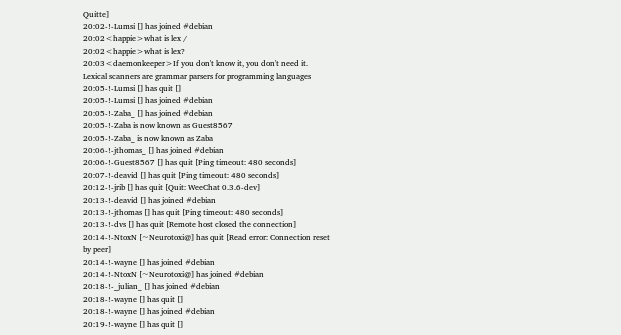Quitte]
20:02-!-Lumsi [] has joined #debian
20:02<happie>what is lex /
20:02<happie>what is lex?
20:03<daemonkeeper>If you don't know it, you don't need it. Lexical scanners are grammar parsers for programming languages
20:05-!-Lumsi [] has quit []
20:05-!-Lumsi [] has joined #debian
20:05-!-Zaba_ [] has joined #debian
20:05-!-Zaba is now known as Guest8567
20:05-!-Zaba_ is now known as Zaba
20:06-!-jthomas_ [] has joined #debian
20:06-!-Guest8567 [] has quit [Ping timeout: 480 seconds]
20:07-!-deavid [] has quit [Ping timeout: 480 seconds]
20:12-!-jrib [] has quit [Quit: WeeChat 0.3.6-dev]
20:13-!-deavid [] has joined #debian
20:13-!-jthomas [] has quit [Ping timeout: 480 seconds]
20:13-!-dvs [] has quit [Remote host closed the connection]
20:14-!-NtoxN [~Neurotoxi@] has quit [Read error: Connection reset by peer]
20:14-!-wayne [] has joined #debian
20:14-!-NtoxN [~Neurotoxi@] has joined #debian
20:18-!-_julian_ [] has joined #debian
20:18-!-wayne [] has quit []
20:18-!-wayne [] has joined #debian
20:19-!-wayne [] has quit []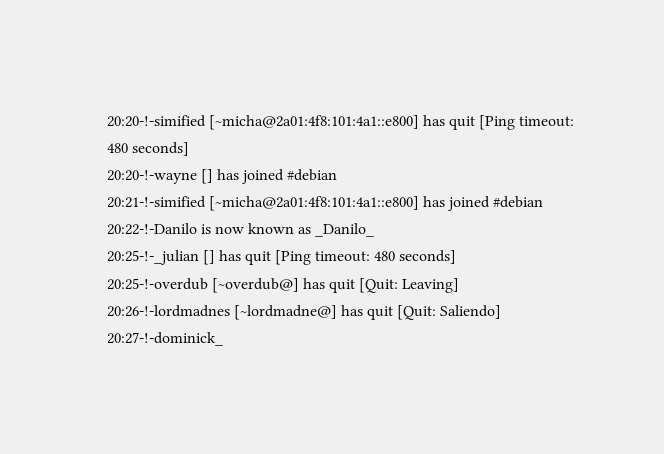20:20-!-simified [~micha@2a01:4f8:101:4a1::e800] has quit [Ping timeout: 480 seconds]
20:20-!-wayne [] has joined #debian
20:21-!-simified [~micha@2a01:4f8:101:4a1::e800] has joined #debian
20:22-!-Danilo is now known as _Danilo_
20:25-!-_julian [] has quit [Ping timeout: 480 seconds]
20:25-!-overdub [~overdub@] has quit [Quit: Leaving]
20:26-!-lordmadnes [~lordmadne@] has quit [Quit: Saliendo]
20:27-!-dominick_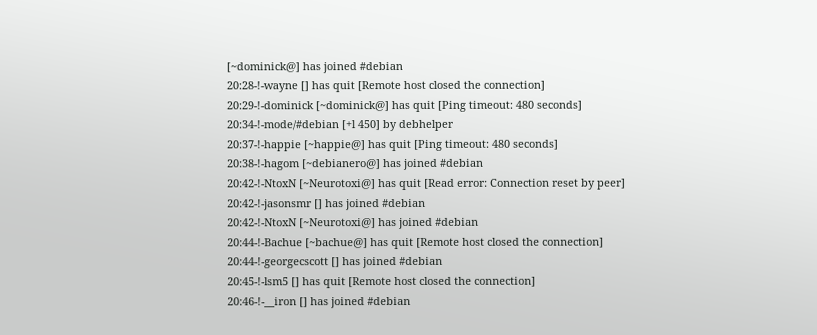[~dominick@] has joined #debian
20:28-!-wayne [] has quit [Remote host closed the connection]
20:29-!-dominick [~dominick@] has quit [Ping timeout: 480 seconds]
20:34-!-mode/#debian [+l 450] by debhelper
20:37-!-happie [~happie@] has quit [Ping timeout: 480 seconds]
20:38-!-hagom [~debianero@] has joined #debian
20:42-!-NtoxN [~Neurotoxi@] has quit [Read error: Connection reset by peer]
20:42-!-jasonsmr [] has joined #debian
20:42-!-NtoxN [~Neurotoxi@] has joined #debian
20:44-!-Bachue [~bachue@] has quit [Remote host closed the connection]
20:44-!-georgecscott [] has joined #debian
20:45-!-lsm5 [] has quit [Remote host closed the connection]
20:46-!-__iron [] has joined #debian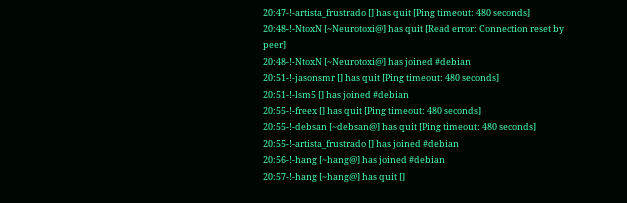20:47-!-artista_frustrado [] has quit [Ping timeout: 480 seconds]
20:48-!-NtoxN [~Neurotoxi@] has quit [Read error: Connection reset by peer]
20:48-!-NtoxN [~Neurotoxi@] has joined #debian
20:51-!-jasonsmr [] has quit [Ping timeout: 480 seconds]
20:51-!-lsm5 [] has joined #debian
20:55-!-freex [] has quit [Ping timeout: 480 seconds]
20:55-!-debsan [~debsan@] has quit [Ping timeout: 480 seconds]
20:55-!-artista_frustrado [] has joined #debian
20:56-!-hang [~hang@] has joined #debian
20:57-!-hang [~hang@] has quit []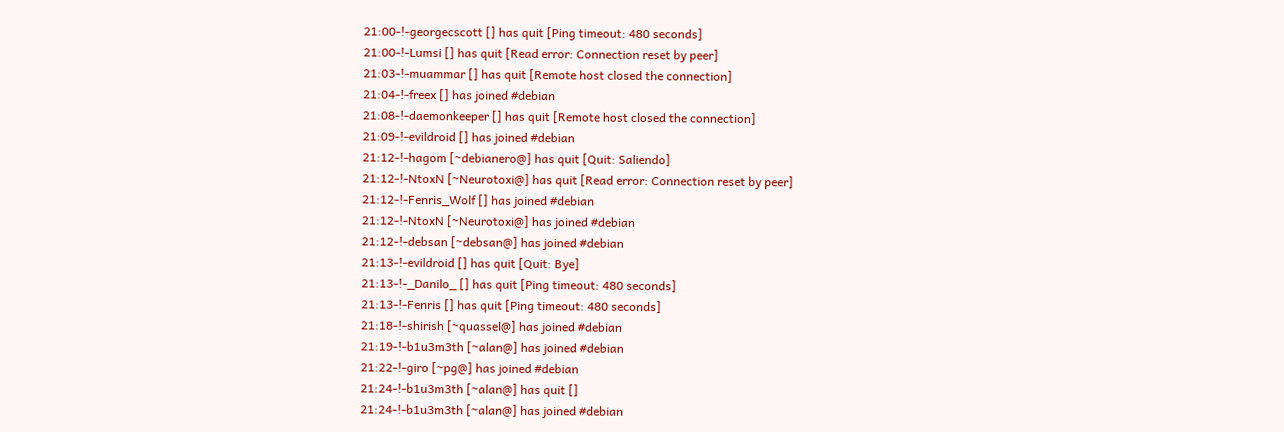21:00-!-georgecscott [] has quit [Ping timeout: 480 seconds]
21:00-!-Lumsi [] has quit [Read error: Connection reset by peer]
21:03-!-muammar [] has quit [Remote host closed the connection]
21:04-!-freex [] has joined #debian
21:08-!-daemonkeeper [] has quit [Remote host closed the connection]
21:09-!-evildroid [] has joined #debian
21:12-!-hagom [~debianero@] has quit [Quit: Saliendo]
21:12-!-NtoxN [~Neurotoxi@] has quit [Read error: Connection reset by peer]
21:12-!-Fenris_Wolf [] has joined #debian
21:12-!-NtoxN [~Neurotoxi@] has joined #debian
21:12-!-debsan [~debsan@] has joined #debian
21:13-!-evildroid [] has quit [Quit: Bye]
21:13-!-_Danilo_ [] has quit [Ping timeout: 480 seconds]
21:13-!-Fenris [] has quit [Ping timeout: 480 seconds]
21:18-!-shirish [~quassel@] has joined #debian
21:19-!-b1u3m3th [~alan@] has joined #debian
21:22-!-giro [~pg@] has joined #debian
21:24-!-b1u3m3th [~alan@] has quit []
21:24-!-b1u3m3th [~alan@] has joined #debian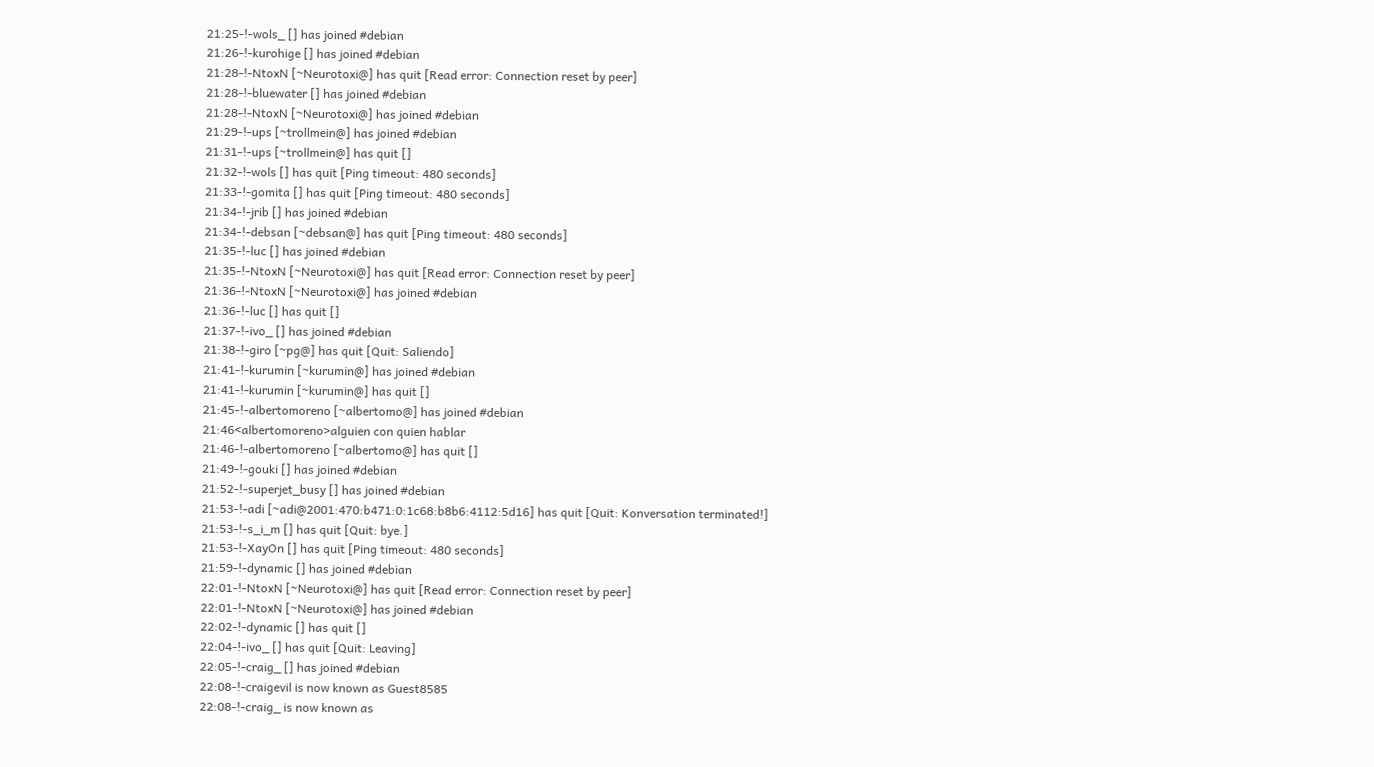21:25-!-wols_ [] has joined #debian
21:26-!-kurohige [] has joined #debian
21:28-!-NtoxN [~Neurotoxi@] has quit [Read error: Connection reset by peer]
21:28-!-bluewater [] has joined #debian
21:28-!-NtoxN [~Neurotoxi@] has joined #debian
21:29-!-ups [~trollmein@] has joined #debian
21:31-!-ups [~trollmein@] has quit []
21:32-!-wols [] has quit [Ping timeout: 480 seconds]
21:33-!-gomita [] has quit [Ping timeout: 480 seconds]
21:34-!-jrib [] has joined #debian
21:34-!-debsan [~debsan@] has quit [Ping timeout: 480 seconds]
21:35-!-luc [] has joined #debian
21:35-!-NtoxN [~Neurotoxi@] has quit [Read error: Connection reset by peer]
21:36-!-NtoxN [~Neurotoxi@] has joined #debian
21:36-!-luc [] has quit []
21:37-!-ivo_ [] has joined #debian
21:38-!-giro [~pg@] has quit [Quit: Saliendo]
21:41-!-kurumin [~kurumin@] has joined #debian
21:41-!-kurumin [~kurumin@] has quit []
21:45-!-albertomoreno [~albertomo@] has joined #debian
21:46<albertomoreno>alguien con quien hablar
21:46-!-albertomoreno [~albertomo@] has quit []
21:49-!-gouki [] has joined #debian
21:52-!-superjet_busy [] has joined #debian
21:53-!-adi [~adi@2001:470:b471:0:1c68:b8b6:4112:5d16] has quit [Quit: Konversation terminated!]
21:53-!-s_i_m [] has quit [Quit: bye.]
21:53-!-XayOn [] has quit [Ping timeout: 480 seconds]
21:59-!-dynamic [] has joined #debian
22:01-!-NtoxN [~Neurotoxi@] has quit [Read error: Connection reset by peer]
22:01-!-NtoxN [~Neurotoxi@] has joined #debian
22:02-!-dynamic [] has quit []
22:04-!-ivo_ [] has quit [Quit: Leaving]
22:05-!-craig_ [] has joined #debian
22:08-!-craigevil is now known as Guest8585
22:08-!-craig_ is now known as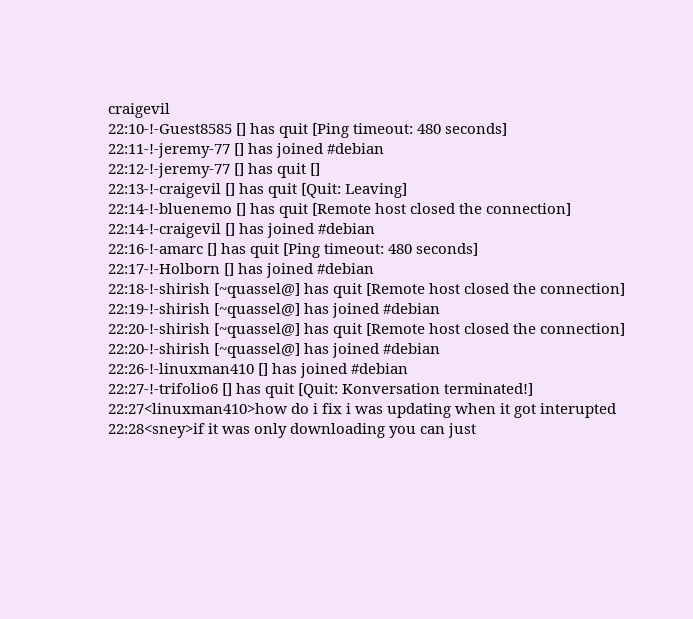craigevil
22:10-!-Guest8585 [] has quit [Ping timeout: 480 seconds]
22:11-!-jeremy-77 [] has joined #debian
22:12-!-jeremy-77 [] has quit []
22:13-!-craigevil [] has quit [Quit: Leaving]
22:14-!-bluenemo [] has quit [Remote host closed the connection]
22:14-!-craigevil [] has joined #debian
22:16-!-amarc [] has quit [Ping timeout: 480 seconds]
22:17-!-Holborn [] has joined #debian
22:18-!-shirish [~quassel@] has quit [Remote host closed the connection]
22:19-!-shirish [~quassel@] has joined #debian
22:20-!-shirish [~quassel@] has quit [Remote host closed the connection]
22:20-!-shirish [~quassel@] has joined #debian
22:26-!-linuxman410 [] has joined #debian
22:27-!-trifolio6 [] has quit [Quit: Konversation terminated!]
22:27<linuxman410>how do i fix i was updating when it got interupted
22:28<sney>if it was only downloading you can just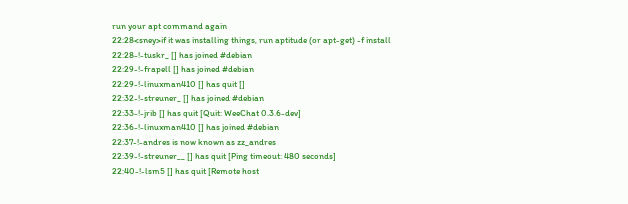run your apt command again
22:28<sney>if it was installing things, run aptitude (or apt-get) -f install
22:28-!-tuskr_ [] has joined #debian
22:29-!-frapell [] has joined #debian
22:29-!-linuxman410 [] has quit []
22:32-!-streuner_ [] has joined #debian
22:33-!-jrib [] has quit [Quit: WeeChat 0.3.6-dev]
22:36-!-linuxman410 [] has joined #debian
22:37-!-andres is now known as zz_andres
22:39-!-streuner__ [] has quit [Ping timeout: 480 seconds]
22:40-!-lsm5 [] has quit [Remote host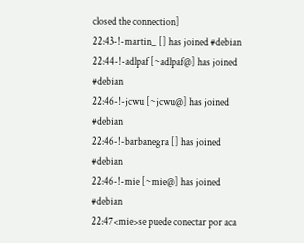closed the connection]
22:43-!-martin_ [] has joined #debian
22:44-!-adlpaf [~adlpaf@] has joined #debian
22:46-!-jcwu [~jcwu@] has joined #debian
22:46-!-barbanegra [] has joined #debian
22:46-!-mie [~mie@] has joined #debian
22:47<mie>se puede conectar por aca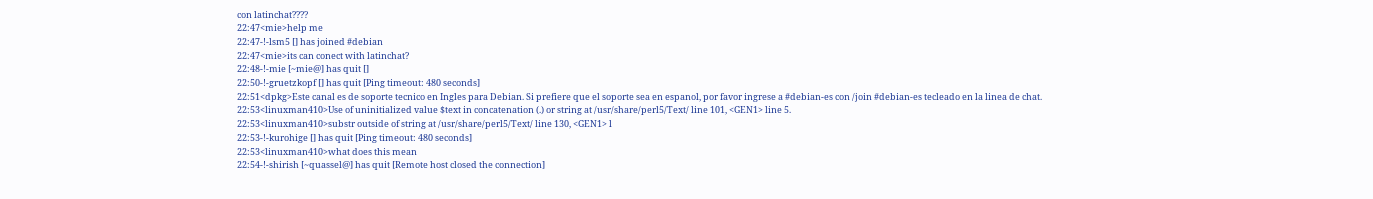con latinchat????
22:47<mie>help me
22:47-!-lsm5 [] has joined #debian
22:47<mie>its can conect with latinchat?
22:48-!-mie [~mie@] has quit []
22:50-!-gruetzkopf [] has quit [Ping timeout: 480 seconds]
22:51<dpkg>Este canal es de soporte tecnico en Ingles para Debian. Si prefiere que el soporte sea en espanol, por favor ingrese a #debian-es con /join #debian-es tecleado en la linea de chat.
22:53<linuxman410>Use of uninitialized value $text in concatenation (.) or string at /usr/share/perl5/Text/ line 101, <GEN1> line 5.
22:53<linuxman410>substr outside of string at /usr/share/perl5/Text/ line 130, <GEN1> l
22:53-!-kurohige [] has quit [Ping timeout: 480 seconds]
22:53<linuxman410>what does this mean
22:54-!-shirish [~quassel@] has quit [Remote host closed the connection]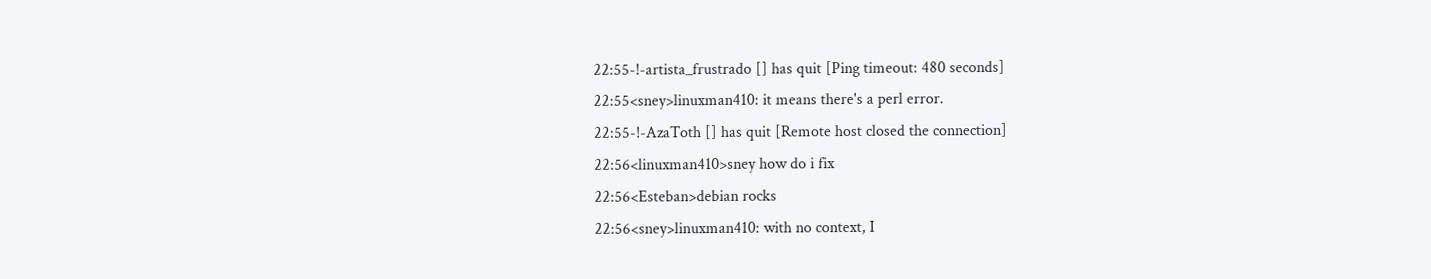22:55-!-artista_frustrado [] has quit [Ping timeout: 480 seconds]
22:55<sney>linuxman410: it means there's a perl error.
22:55-!-AzaToth [] has quit [Remote host closed the connection]
22:56<linuxman410>sney how do i fix
22:56<Esteban>debian rocks
22:56<sney>linuxman410: with no context, I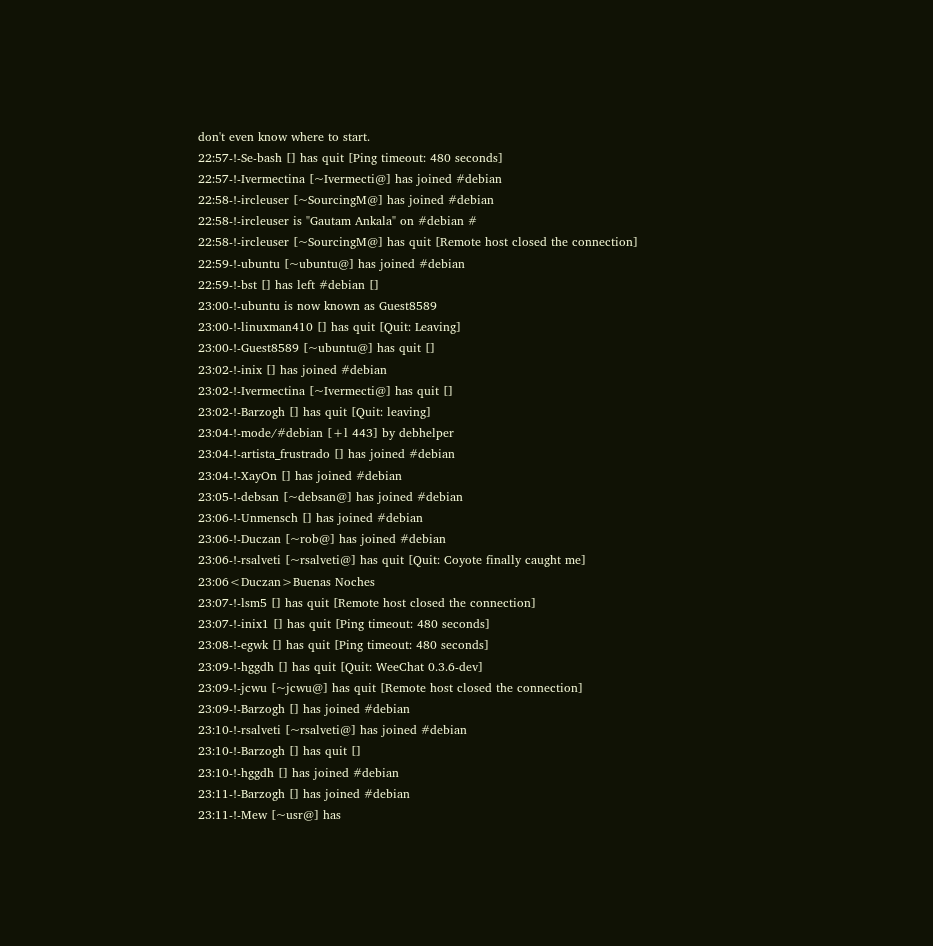don't even know where to start.
22:57-!-Se-bash [] has quit [Ping timeout: 480 seconds]
22:57-!-Ivermectina [~Ivermecti@] has joined #debian
22:58-!-ircleuser [~SourcingM@] has joined #debian
22:58-!-ircleuser is "Gautam Ankala" on #debian #
22:58-!-ircleuser [~SourcingM@] has quit [Remote host closed the connection]
22:59-!-ubuntu [~ubuntu@] has joined #debian
22:59-!-bst [] has left #debian []
23:00-!-ubuntu is now known as Guest8589
23:00-!-linuxman410 [] has quit [Quit: Leaving]
23:00-!-Guest8589 [~ubuntu@] has quit []
23:02-!-inix [] has joined #debian
23:02-!-Ivermectina [~Ivermecti@] has quit []
23:02-!-Barzogh [] has quit [Quit: leaving]
23:04-!-mode/#debian [+l 443] by debhelper
23:04-!-artista_frustrado [] has joined #debian
23:04-!-XayOn [] has joined #debian
23:05-!-debsan [~debsan@] has joined #debian
23:06-!-Unmensch [] has joined #debian
23:06-!-Duczan [~rob@] has joined #debian
23:06-!-rsalveti [~rsalveti@] has quit [Quit: Coyote finally caught me]
23:06<Duczan>Buenas Noches
23:07-!-lsm5 [] has quit [Remote host closed the connection]
23:07-!-inix1 [] has quit [Ping timeout: 480 seconds]
23:08-!-egwk [] has quit [Ping timeout: 480 seconds]
23:09-!-hggdh [] has quit [Quit: WeeChat 0.3.6-dev]
23:09-!-jcwu [~jcwu@] has quit [Remote host closed the connection]
23:09-!-Barzogh [] has joined #debian
23:10-!-rsalveti [~rsalveti@] has joined #debian
23:10-!-Barzogh [] has quit []
23:10-!-hggdh [] has joined #debian
23:11-!-Barzogh [] has joined #debian
23:11-!-Mew [~usr@] has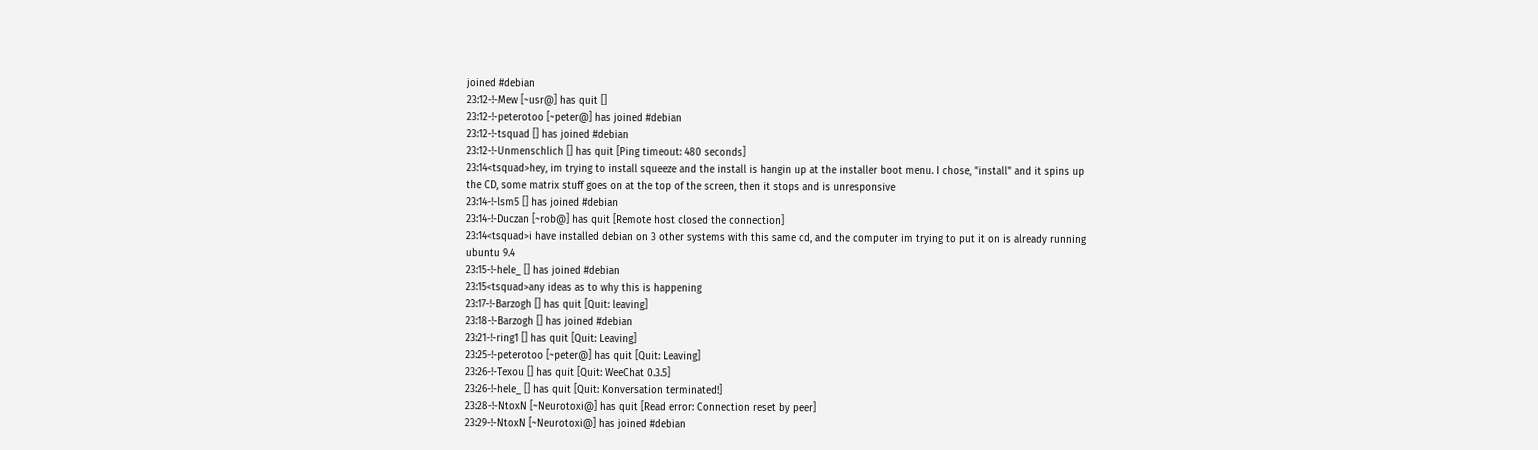joined #debian
23:12-!-Mew [~usr@] has quit []
23:12-!-peterotoo [~peter@] has joined #debian
23:12-!-tsquad [] has joined #debian
23:12-!-Unmenschlich [] has quit [Ping timeout: 480 seconds]
23:14<tsquad>hey, im trying to install squeeze and the install is hangin up at the installer boot menu. I chose, "install" and it spins up the CD, some matrix stuff goes on at the top of the screen, then it stops and is unresponsive
23:14-!-lsm5 [] has joined #debian
23:14-!-Duczan [~rob@] has quit [Remote host closed the connection]
23:14<tsquad>i have installed debian on 3 other systems with this same cd, and the computer im trying to put it on is already running ubuntu 9.4
23:15-!-hele_ [] has joined #debian
23:15<tsquad>any ideas as to why this is happening
23:17-!-Barzogh [] has quit [Quit: leaving]
23:18-!-Barzogh [] has joined #debian
23:21-!-ring1 [] has quit [Quit: Leaving]
23:25-!-peterotoo [~peter@] has quit [Quit: Leaving]
23:26-!-Texou [] has quit [Quit: WeeChat 0.3.5]
23:26-!-hele_ [] has quit [Quit: Konversation terminated!]
23:28-!-NtoxN [~Neurotoxi@] has quit [Read error: Connection reset by peer]
23:29-!-NtoxN [~Neurotoxi@] has joined #debian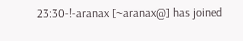23:30-!-aranax [~aranax@] has joined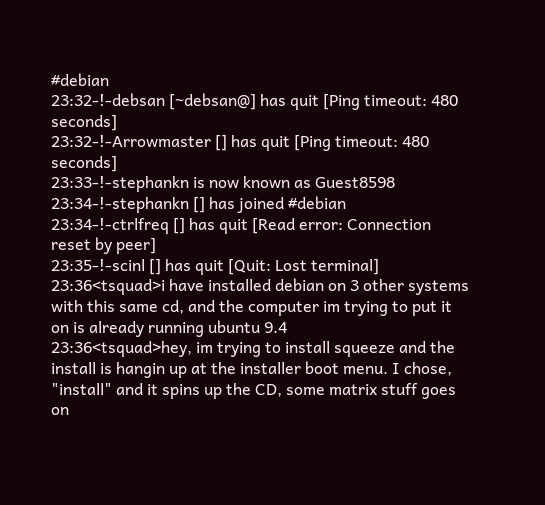#debian
23:32-!-debsan [~debsan@] has quit [Ping timeout: 480 seconds]
23:32-!-Arrowmaster [] has quit [Ping timeout: 480 seconds]
23:33-!-stephankn is now known as Guest8598
23:34-!-stephankn [] has joined #debian
23:34-!-ctrlfreq [] has quit [Read error: Connection reset by peer]
23:35-!-scinl [] has quit [Quit: Lost terminal]
23:36<tsquad>i have installed debian on 3 other systems with this same cd, and the computer im trying to put it on is already running ubuntu 9.4
23:36<tsquad>hey, im trying to install squeeze and the install is hangin up at the installer boot menu. I chose, "install" and it spins up the CD, some matrix stuff goes on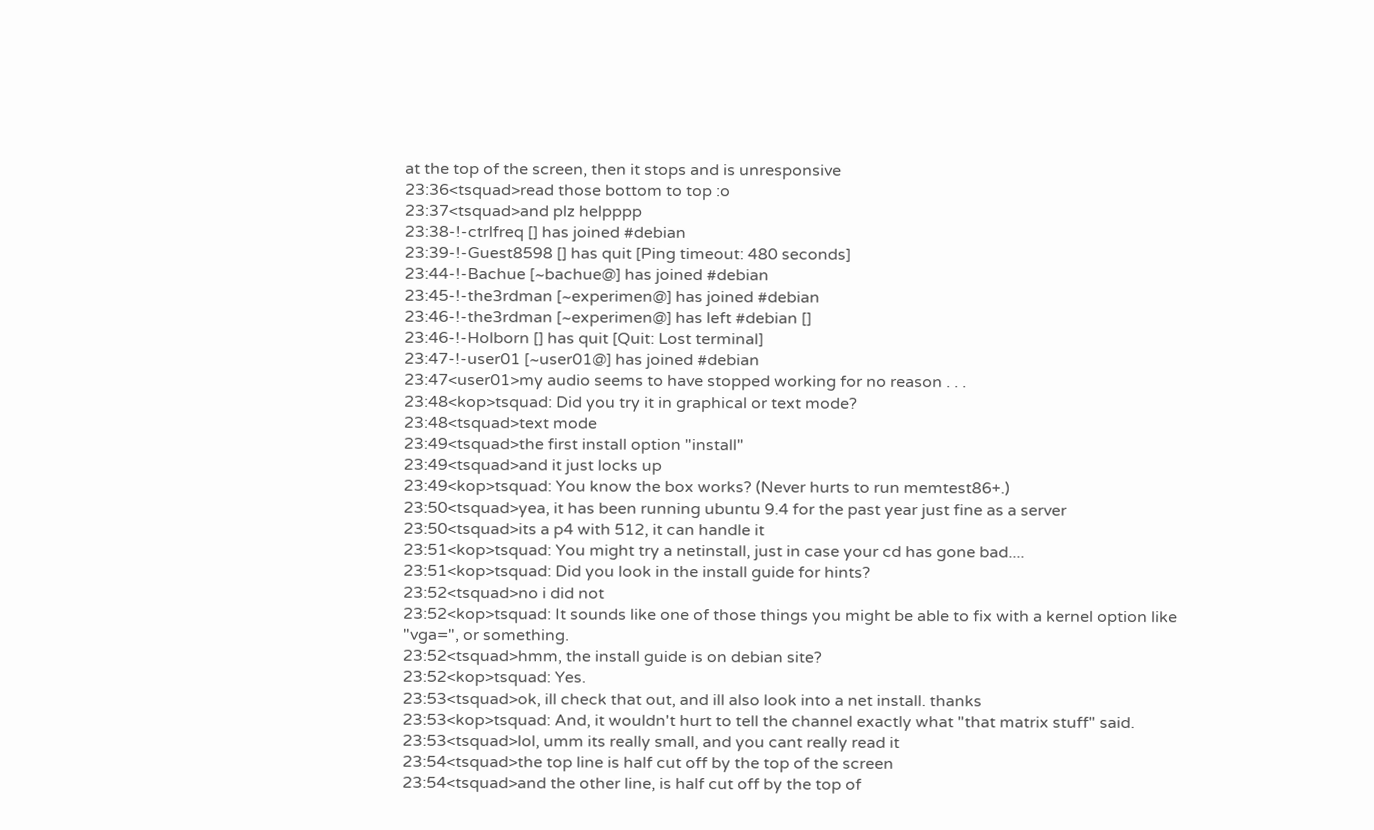at the top of the screen, then it stops and is unresponsive
23:36<tsquad>read those bottom to top :o
23:37<tsquad>and plz helpppp
23:38-!-ctrlfreq [] has joined #debian
23:39-!-Guest8598 [] has quit [Ping timeout: 480 seconds]
23:44-!-Bachue [~bachue@] has joined #debian
23:45-!-the3rdman [~experimen@] has joined #debian
23:46-!-the3rdman [~experimen@] has left #debian []
23:46-!-Holborn [] has quit [Quit: Lost terminal]
23:47-!-user01 [~user01@] has joined #debian
23:47<user01>my audio seems to have stopped working for no reason . . .
23:48<kop>tsquad: Did you try it in graphical or text mode?
23:48<tsquad>text mode
23:49<tsquad>the first install option "install"
23:49<tsquad>and it just locks up
23:49<kop>tsquad: You know the box works? (Never hurts to run memtest86+.)
23:50<tsquad>yea, it has been running ubuntu 9.4 for the past year just fine as a server
23:50<tsquad>its a p4 with 512, it can handle it
23:51<kop>tsquad: You might try a netinstall, just in case your cd has gone bad....
23:51<kop>tsquad: Did you look in the install guide for hints?
23:52<tsquad>no i did not
23:52<kop>tsquad: It sounds like one of those things you might be able to fix with a kernel option like "vga=", or something.
23:52<tsquad>hmm, the install guide is on debian site?
23:52<kop>tsquad: Yes.
23:53<tsquad>ok, ill check that out, and ill also look into a net install. thanks
23:53<kop>tsquad: And, it wouldn't hurt to tell the channel exactly what "that matrix stuff" said.
23:53<tsquad>lol, umm its really small, and you cant really read it
23:54<tsquad>the top line is half cut off by the top of the screen
23:54<tsquad>and the other line, is half cut off by the top of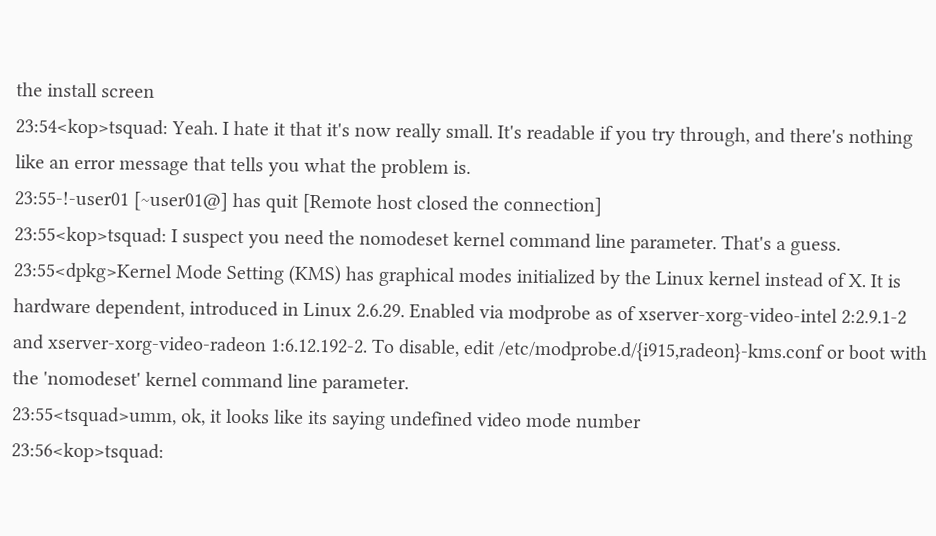the install screen
23:54<kop>tsquad: Yeah. I hate it that it's now really small. It's readable if you try through, and there's nothing like an error message that tells you what the problem is.
23:55-!-user01 [~user01@] has quit [Remote host closed the connection]
23:55<kop>tsquad: I suspect you need the nomodeset kernel command line parameter. That's a guess.
23:55<dpkg>Kernel Mode Setting (KMS) has graphical modes initialized by the Linux kernel instead of X. It is hardware dependent, introduced in Linux 2.6.29. Enabled via modprobe as of xserver-xorg-video-intel 2:2.9.1-2 and xserver-xorg-video-radeon 1:6.12.192-2. To disable, edit /etc/modprobe.d/{i915,radeon}-kms.conf or boot with the 'nomodeset' kernel command line parameter.
23:55<tsquad>umm, ok, it looks like its saying undefined video mode number
23:56<kop>tsquad: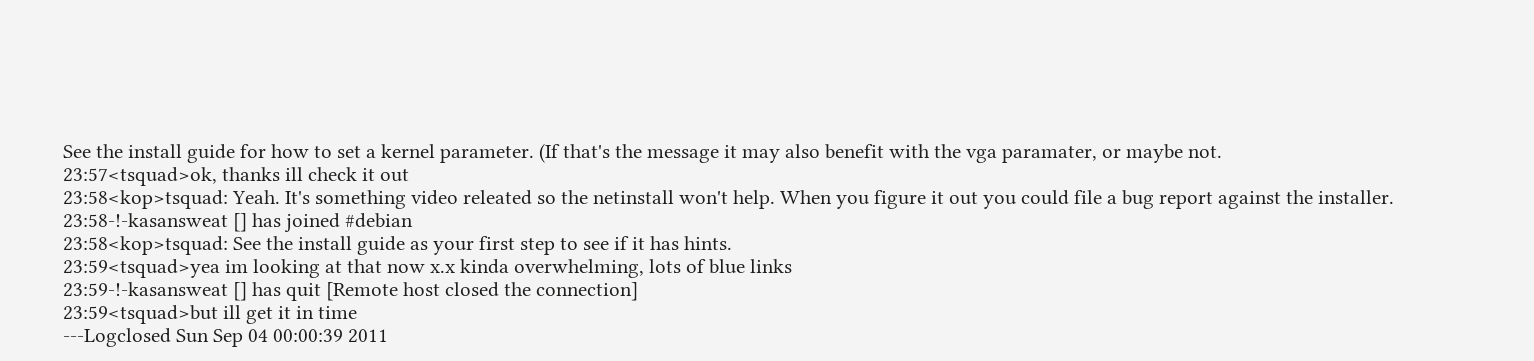See the install guide for how to set a kernel parameter. (If that's the message it may also benefit with the vga paramater, or maybe not.
23:57<tsquad>ok, thanks ill check it out
23:58<kop>tsquad: Yeah. It's something video releated so the netinstall won't help. When you figure it out you could file a bug report against the installer.
23:58-!-kasansweat [] has joined #debian
23:58<kop>tsquad: See the install guide as your first step to see if it has hints.
23:59<tsquad>yea im looking at that now x.x kinda overwhelming, lots of blue links
23:59-!-kasansweat [] has quit [Remote host closed the connection]
23:59<tsquad>but ill get it in time
---Logclosed Sun Sep 04 00:00:39 2011